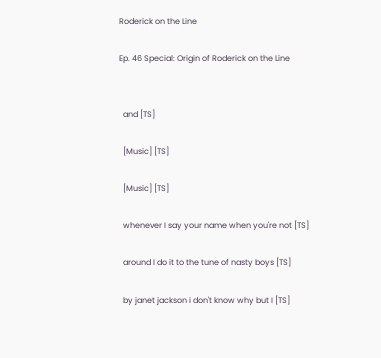Roderick on the Line

Ep. 46 Special: Origin of Roderick on the Line


  and [TS]

  [Music] [TS]

  [Music] [TS]

  whenever I say your name when you're not [TS]

  around I do it to the tune of nasty boys [TS]

  by janet jackson i don't know why but I [TS]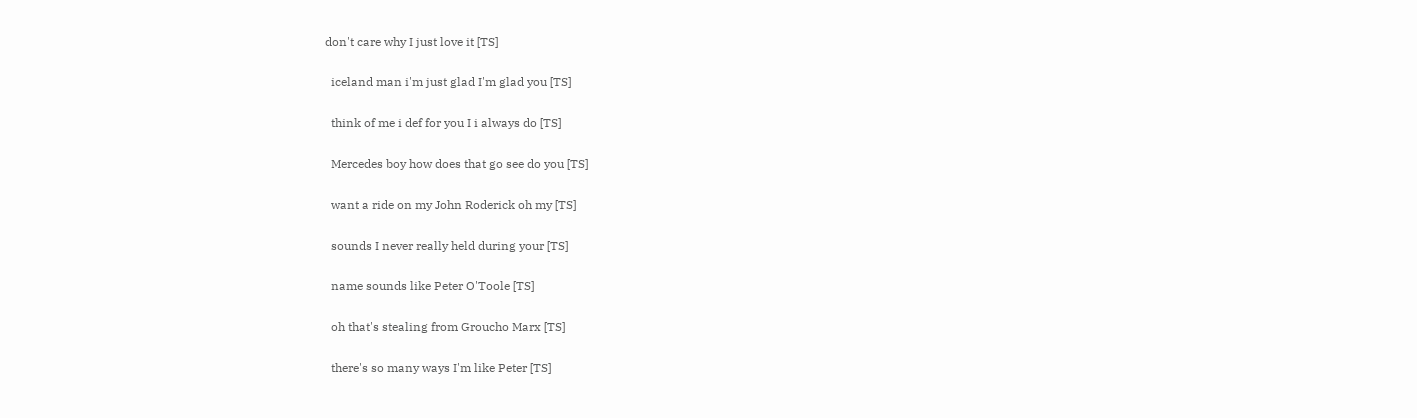don't care why I just love it [TS]

  iceland man i'm just glad I'm glad you [TS]

  think of me i def for you I i always do [TS]

  Mercedes boy how does that go see do you [TS]

  want a ride on my John Roderick oh my [TS]

  sounds I never really held during your [TS]

  name sounds like Peter O'Toole [TS]

  oh that's stealing from Groucho Marx [TS]

  there's so many ways I'm like Peter [TS]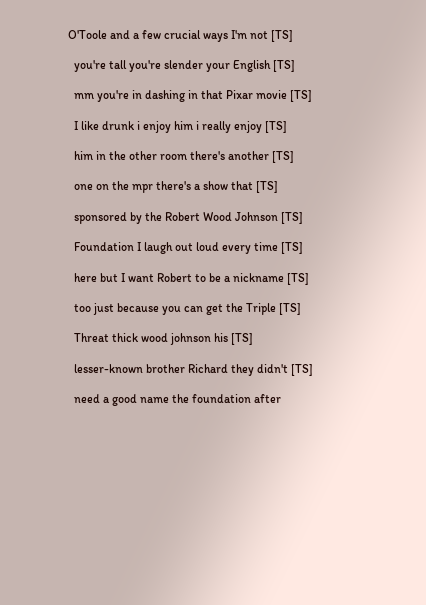O'Toole and a few crucial ways I'm not [TS]

  you're tall you're slender your English [TS]

  mm you're in dashing in that Pixar movie [TS]

  I like drunk i enjoy him i really enjoy [TS]

  him in the other room there's another [TS]

  one on the mpr there's a show that [TS]

  sponsored by the Robert Wood Johnson [TS]

  Foundation I laugh out loud every time [TS]

  here but I want Robert to be a nickname [TS]

  too just because you can get the Triple [TS]

  Threat thick wood johnson his [TS]

  lesser-known brother Richard they didn't [TS]

  need a good name the foundation after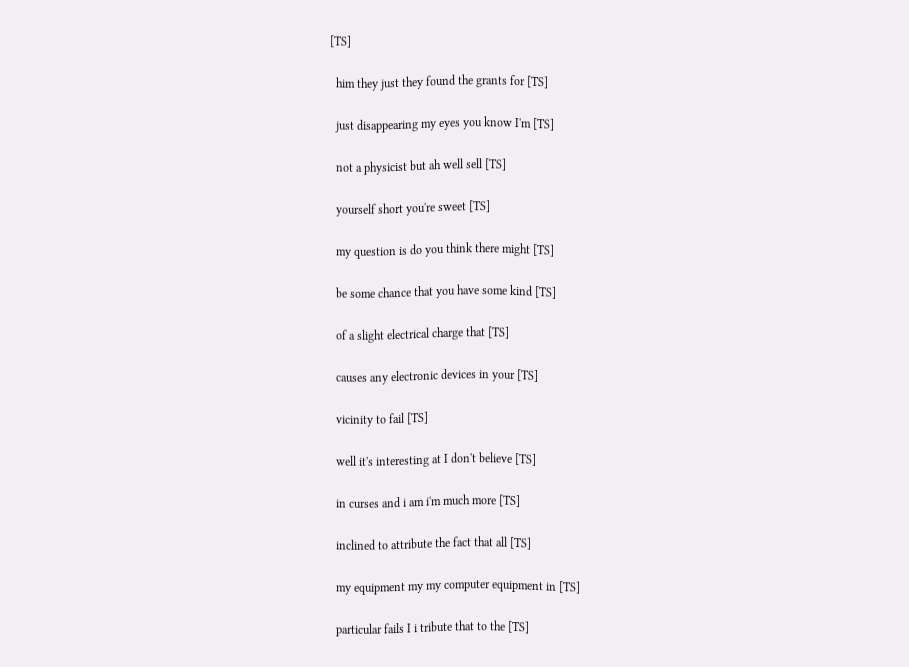[TS]

  him they just they found the grants for [TS]

  just disappearing my eyes you know I'm [TS]

  not a physicist but ah well sell [TS]

  yourself short you're sweet [TS]

  my question is do you think there might [TS]

  be some chance that you have some kind [TS]

  of a slight electrical charge that [TS]

  causes any electronic devices in your [TS]

  vicinity to fail [TS]

  well it's interesting at I don't believe [TS]

  in curses and i am i'm much more [TS]

  inclined to attribute the fact that all [TS]

  my equipment my my computer equipment in [TS]

  particular fails I i tribute that to the [TS]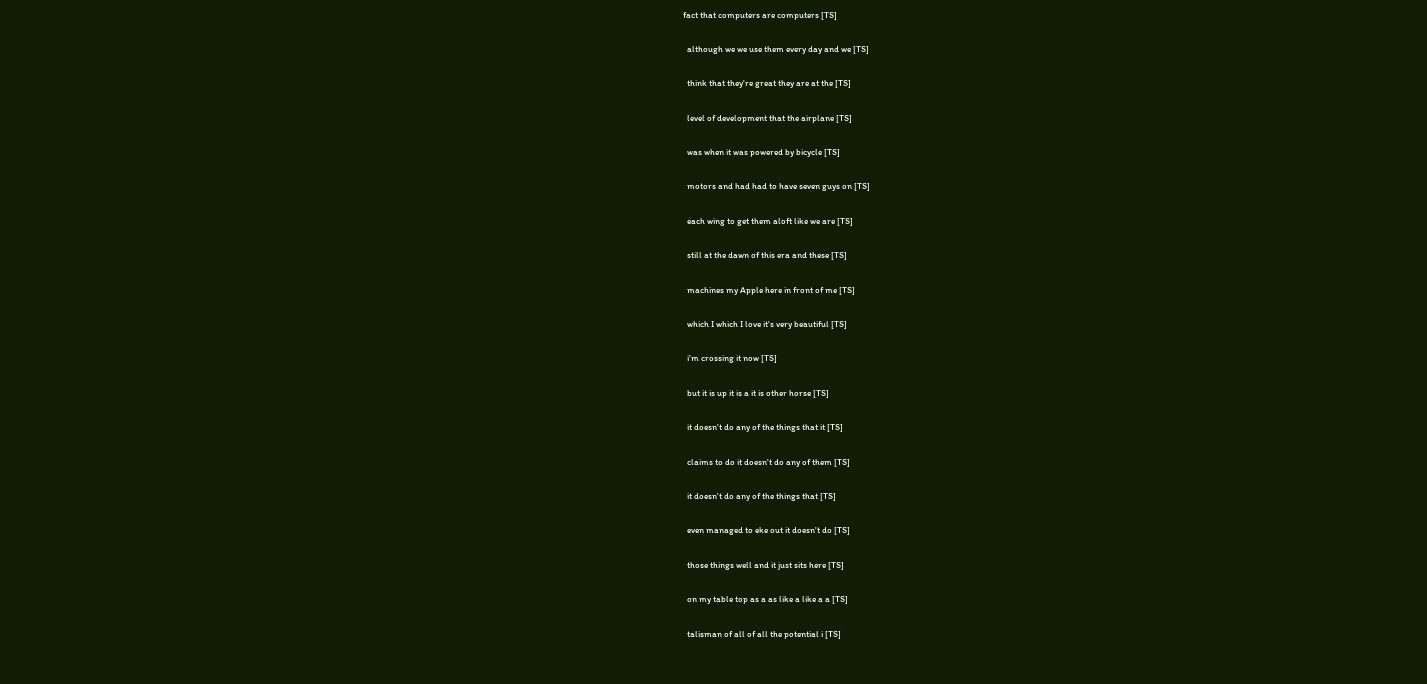fact that computers are computers [TS]

  although we we use them every day and we [TS]

  think that they're great they are at the [TS]

  level of development that the airplane [TS]

  was when it was powered by bicycle [TS]

  motors and had had to have seven guys on [TS]

  each wing to get them aloft like we are [TS]

  still at the dawn of this era and these [TS]

  machines my Apple here in front of me [TS]

  which I which I love it's very beautiful [TS]

  i'm crossing it now [TS]

  but it is up it is a it is other horse [TS]

  it doesn't do any of the things that it [TS]

  claims to do it doesn't do any of them [TS]

  it doesn't do any of the things that [TS]

  even managed to eke out it doesn't do [TS]

  those things well and it just sits here [TS]

  on my table top as a as like a like a a [TS]

  talisman of all of all the potential i [TS]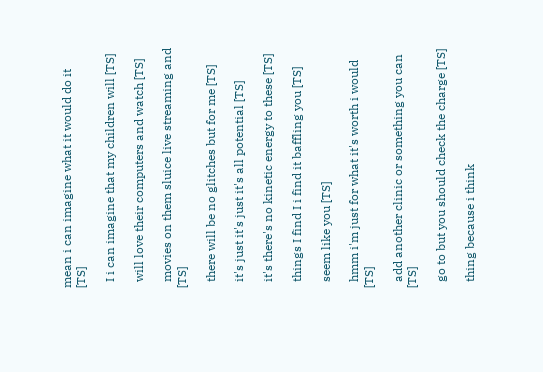mean i can imagine what it would do it [TS]

  I i can imagine that my children will [TS]

  will love their computers and watch [TS]

  movies on them sluice live streaming and [TS]

  there will be no glitches but for me [TS]

  it's just it's just it's all potential [TS]

  it's there's no kinetic energy to these [TS]

  things I find I i find it baffling you [TS]

  seem like you [TS]

  hmm i'm just for what it's worth i would [TS]

  add another clinic or something you can [TS]

  go to but you should check the charge [TS]

  thing because i think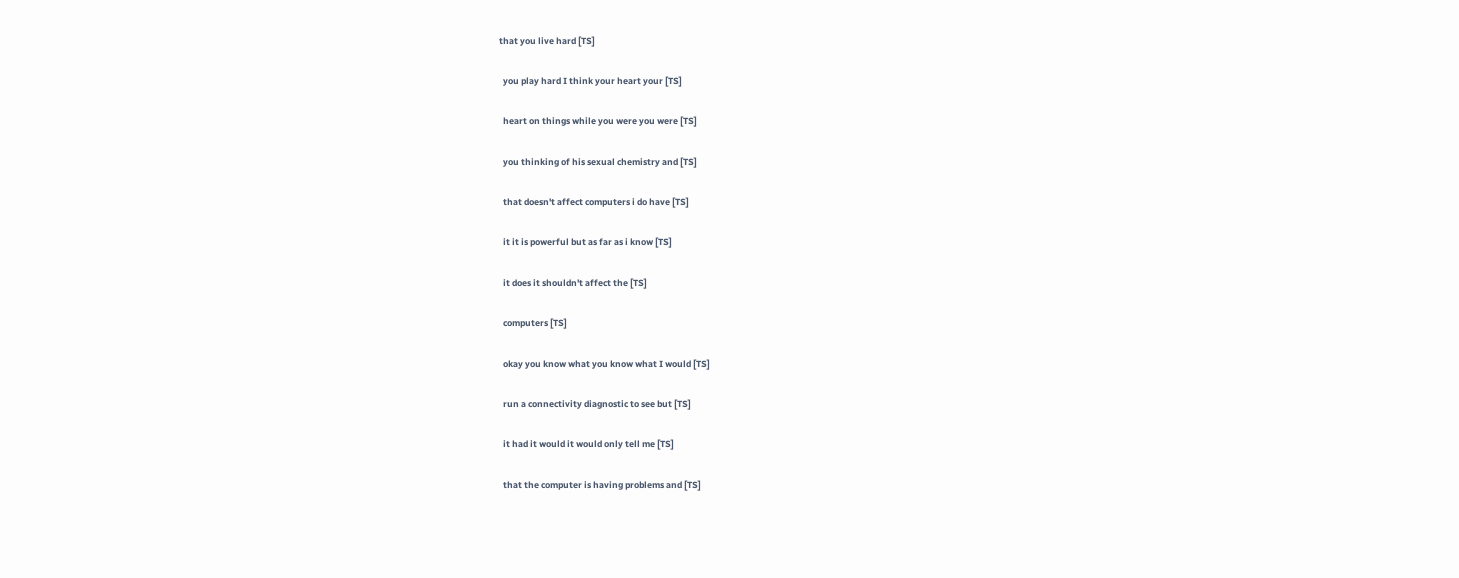that you live hard [TS]

  you play hard I think your heart your [TS]

  heart on things while you were you were [TS]

  you thinking of his sexual chemistry and [TS]

  that doesn't affect computers i do have [TS]

  it it is powerful but as far as i know [TS]

  it does it shouldn't affect the [TS]

  computers [TS]

  okay you know what you know what I would [TS]

  run a connectivity diagnostic to see but [TS]

  it had it would it would only tell me [TS]

  that the computer is having problems and [TS]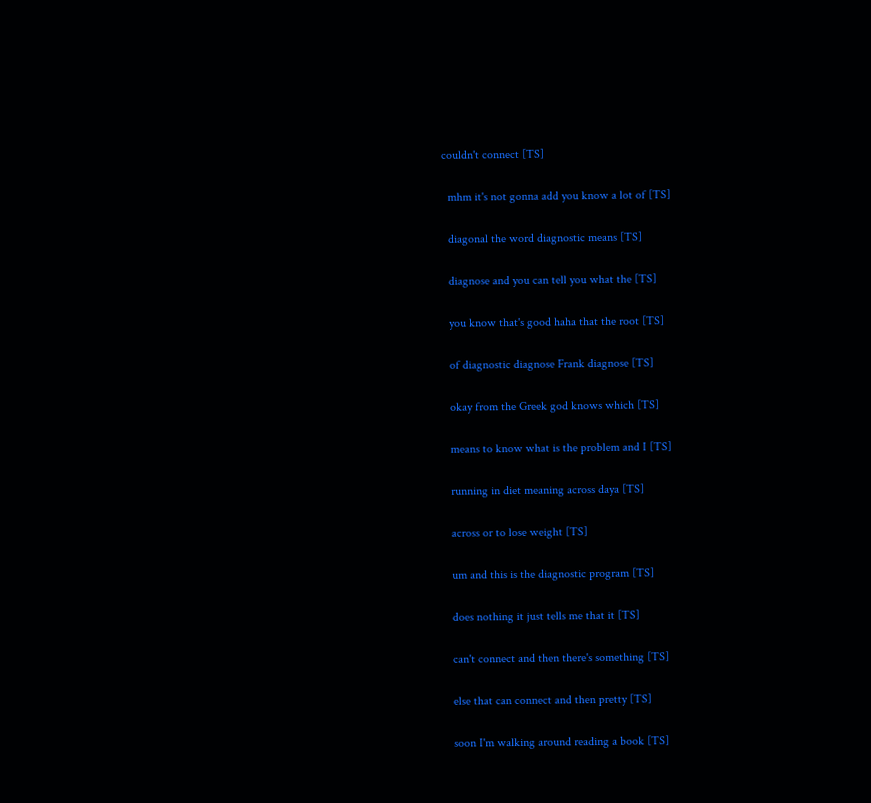couldn't connect [TS]

  mhm it's not gonna add you know a lot of [TS]

  diagonal the word diagnostic means [TS]

  diagnose and you can tell you what the [TS]

  you know that's good haha that the root [TS]

  of diagnostic diagnose Frank diagnose [TS]

  okay from the Greek god knows which [TS]

  means to know what is the problem and I [TS]

  running in diet meaning across daya [TS]

  across or to lose weight [TS]

  um and this is the diagnostic program [TS]

  does nothing it just tells me that it [TS]

  can't connect and then there's something [TS]

  else that can connect and then pretty [TS]

  soon I'm walking around reading a book [TS]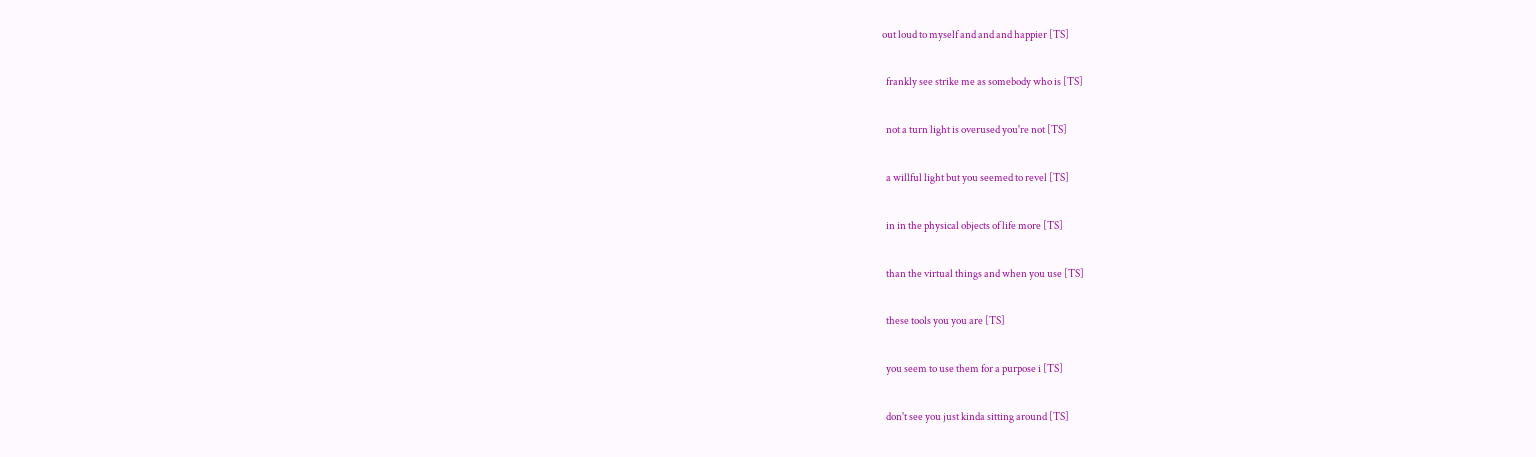out loud to myself and and and happier [TS]

  frankly see strike me as somebody who is [TS]

  not a turn light is overused you're not [TS]

  a willful light but you seemed to revel [TS]

  in in the physical objects of life more [TS]

  than the virtual things and when you use [TS]

  these tools you you are [TS]

  you seem to use them for a purpose i [TS]

  don't see you just kinda sitting around [TS]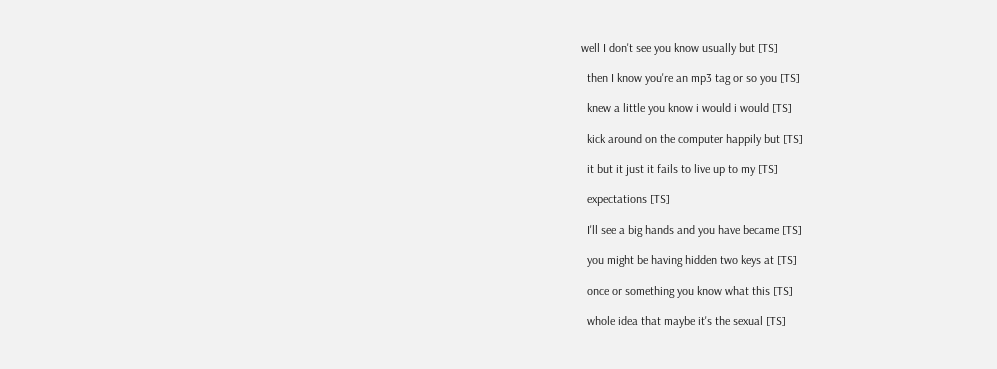well I don't see you know usually but [TS]

  then I know you're an mp3 tag or so you [TS]

  knew a little you know i would i would [TS]

  kick around on the computer happily but [TS]

  it but it just it fails to live up to my [TS]

  expectations [TS]

  I'll see a big hands and you have became [TS]

  you might be having hidden two keys at [TS]

  once or something you know what this [TS]

  whole idea that maybe it's the sexual [TS]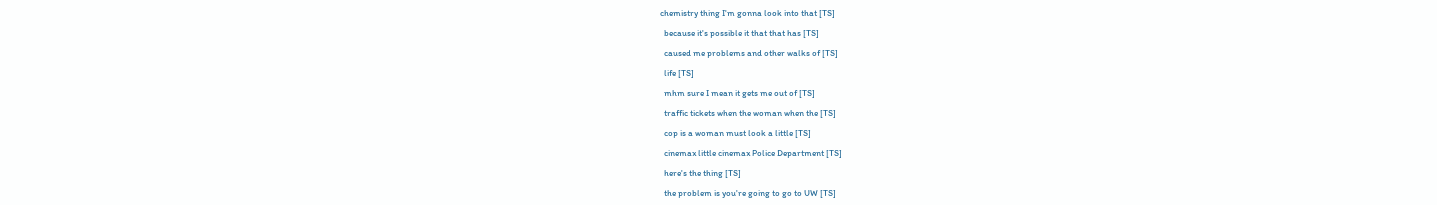chemistry thing I'm gonna look into that [TS]

  because it's possible it that that has [TS]

  caused me problems and other walks of [TS]

  life [TS]

  mhm sure I mean it gets me out of [TS]

  traffic tickets when the woman when the [TS]

  cop is a woman must look a little [TS]

  cinemax little cinemax Police Department [TS]

  here's the thing [TS]

  the problem is you're going to go to UW [TS]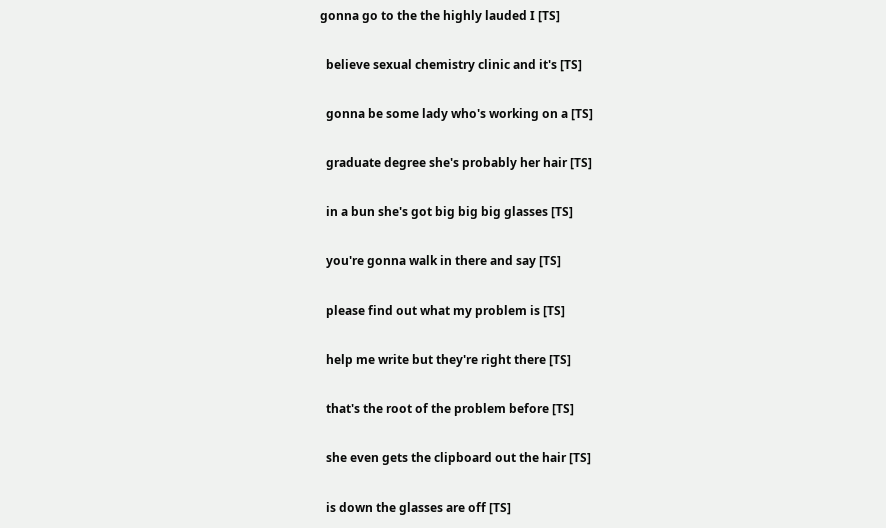gonna go to the the highly lauded I [TS]

  believe sexual chemistry clinic and it's [TS]

  gonna be some lady who's working on a [TS]

  graduate degree she's probably her hair [TS]

  in a bun she's got big big big glasses [TS]

  you're gonna walk in there and say [TS]

  please find out what my problem is [TS]

  help me write but they're right there [TS]

  that's the root of the problem before [TS]

  she even gets the clipboard out the hair [TS]

  is down the glasses are off [TS]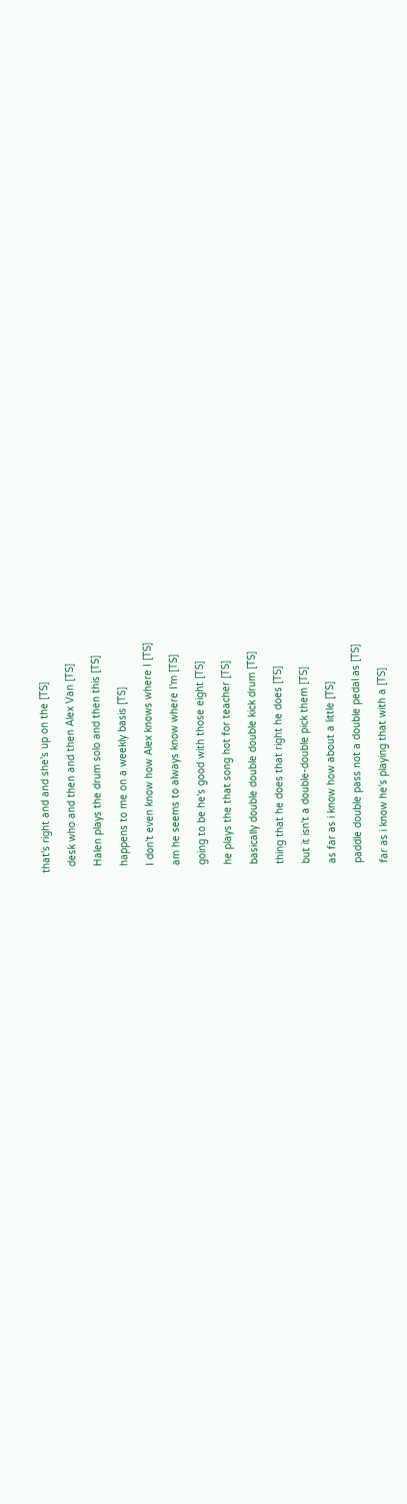that's right and and she's up on the [TS]

  desk who and then and then Alex Van [TS]

  Halen plays the drum solo and then this [TS]

  happens to me on a weekly basis [TS]

  I don't even know how Alex knows where I [TS]

  am he seems to always know where I'm [TS]

  going to be he's good with those eight [TS]

  he plays the that song hot for teacher [TS]

  basically double double double kick drum [TS]

  thing that he does that right he does [TS]

  but it isn't a double-double pick them [TS]

  as far as i know how about a little [TS]

  paddle double pass not a double pedal as [TS]

  far as i know he's playing that with a [TS]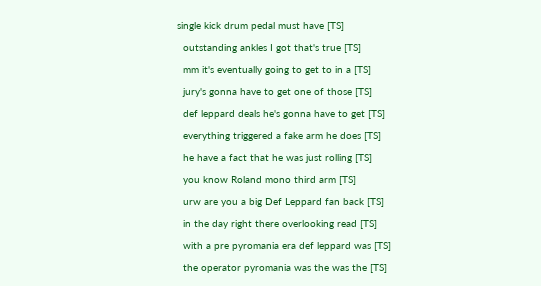single kick drum pedal must have [TS]

  outstanding ankles I got that's true [TS]

  mm it's eventually going to get to in a [TS]

  jury's gonna have to get one of those [TS]

  def leppard deals he's gonna have to get [TS]

  everything triggered a fake arm he does [TS]

  he have a fact that he was just rolling [TS]

  you know Roland mono third arm [TS]

  urw are you a big Def Leppard fan back [TS]

  in the day right there overlooking read [TS]

  with a pre pyromania era def leppard was [TS]

  the operator pyromania was the was the [TS]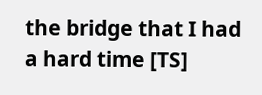the bridge that I had a hard time [TS]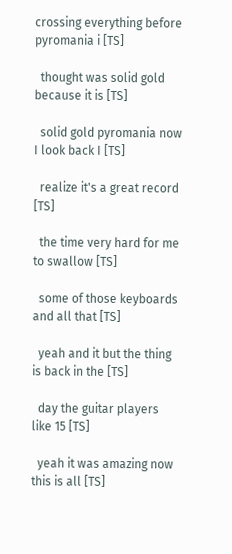crossing everything before pyromania i [TS]

  thought was solid gold because it is [TS]

  solid gold pyromania now I look back I [TS]

  realize it's a great record [TS]

  the time very hard for me to swallow [TS]

  some of those keyboards and all that [TS]

  yeah and it but the thing is back in the [TS]

  day the guitar players like 15 [TS]

  yeah it was amazing now this is all [TS]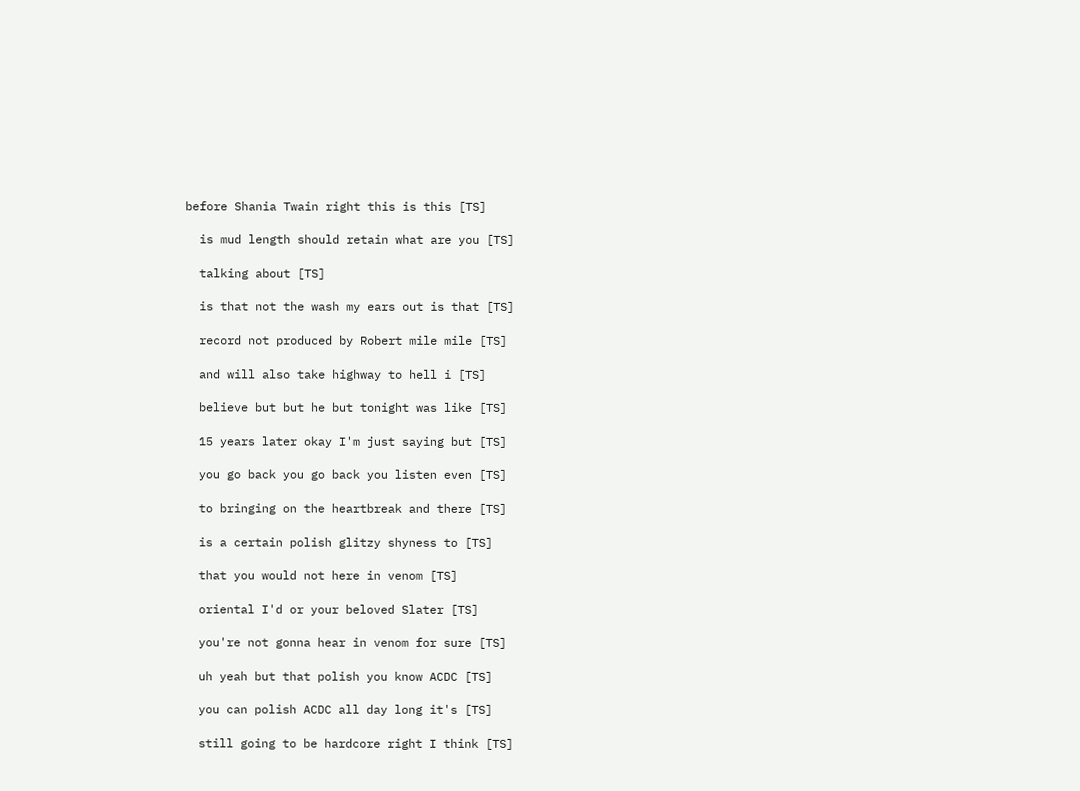before Shania Twain right this is this [TS]

  is mud length should retain what are you [TS]

  talking about [TS]

  is that not the wash my ears out is that [TS]

  record not produced by Robert mile mile [TS]

  and will also take highway to hell i [TS]

  believe but but he but tonight was like [TS]

  15 years later okay I'm just saying but [TS]

  you go back you go back you listen even [TS]

  to bringing on the heartbreak and there [TS]

  is a certain polish glitzy shyness to [TS]

  that you would not here in venom [TS]

  oriental I'd or your beloved Slater [TS]

  you're not gonna hear in venom for sure [TS]

  uh yeah but that polish you know ACDC [TS]

  you can polish ACDC all day long it's [TS]

  still going to be hardcore right I think [TS]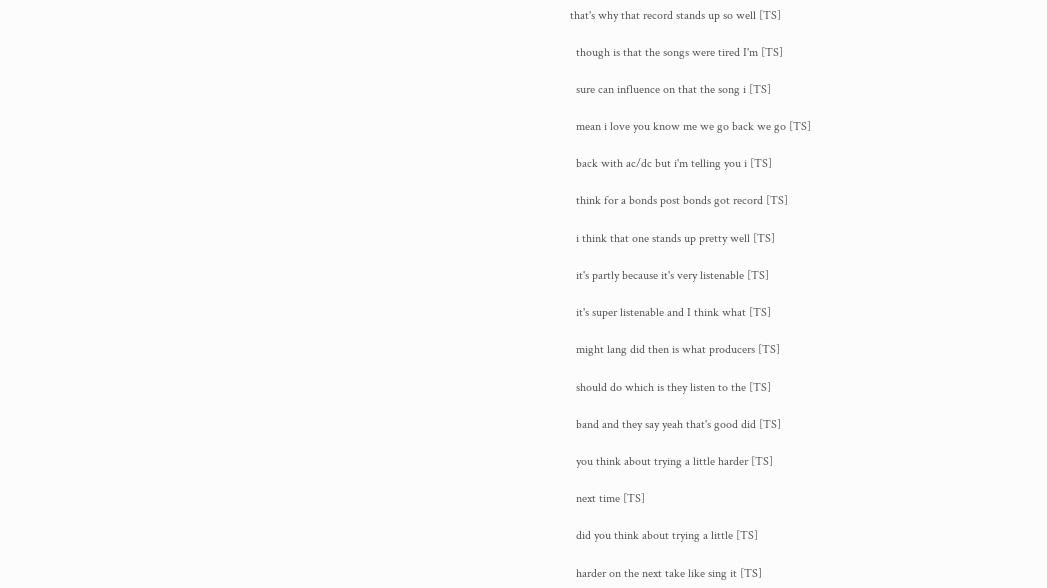that's why that record stands up so well [TS]

  though is that the songs were tired I'm [TS]

  sure can influence on that the song i [TS]

  mean i love you know me we go back we go [TS]

  back with ac/dc but i'm telling you i [TS]

  think for a bonds post bonds got record [TS]

  i think that one stands up pretty well [TS]

  it's partly because it's very listenable [TS]

  it's super listenable and I think what [TS]

  might lang did then is what producers [TS]

  should do which is they listen to the [TS]

  band and they say yeah that's good did [TS]

  you think about trying a little harder [TS]

  next time [TS]

  did you think about trying a little [TS]

  harder on the next take like sing it [TS]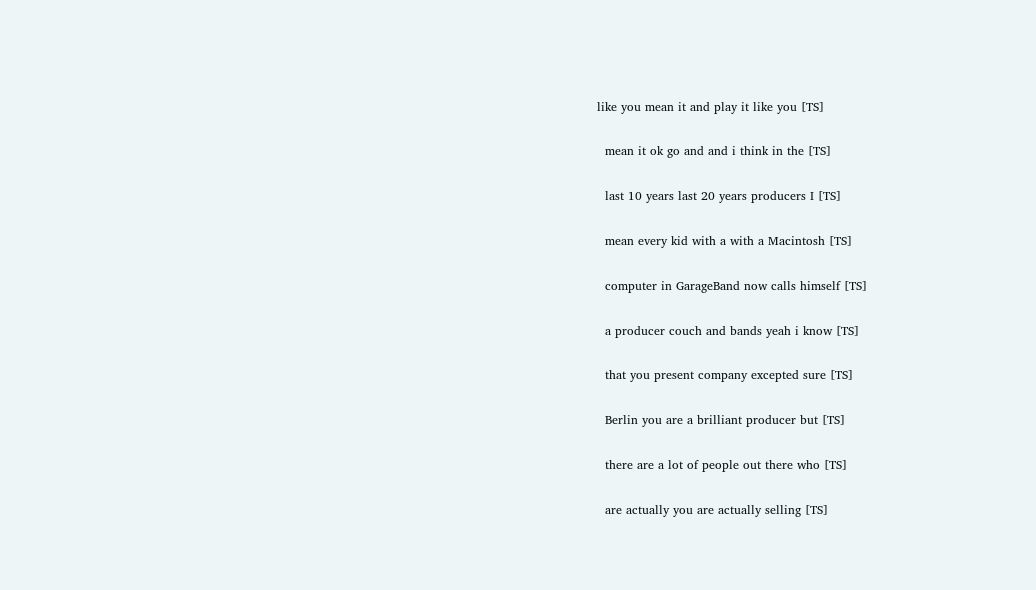like you mean it and play it like you [TS]

  mean it ok go and and i think in the [TS]

  last 10 years last 20 years producers I [TS]

  mean every kid with a with a Macintosh [TS]

  computer in GarageBand now calls himself [TS]

  a producer couch and bands yeah i know [TS]

  that you present company excepted sure [TS]

  Berlin you are a brilliant producer but [TS]

  there are a lot of people out there who [TS]

  are actually you are actually selling [TS]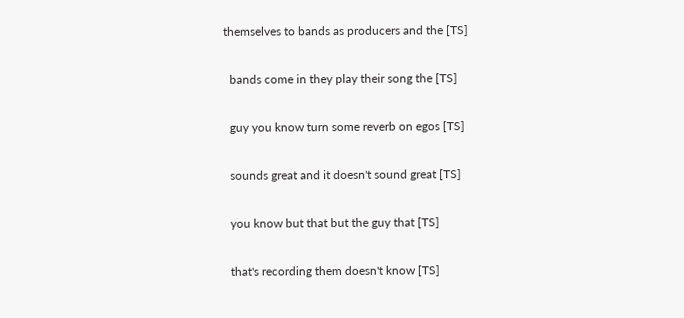themselves to bands as producers and the [TS]

  bands come in they play their song the [TS]

  guy you know turn some reverb on egos [TS]

  sounds great and it doesn't sound great [TS]

  you know but that but the guy that [TS]

  that's recording them doesn't know [TS]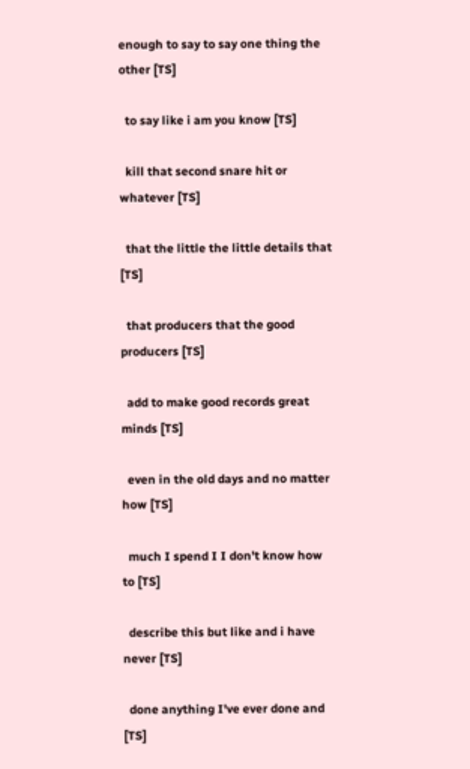enough to say to say one thing the other [TS]

  to say like i am you know [TS]

  kill that second snare hit or whatever [TS]

  that the little the little details that [TS]

  that producers that the good producers [TS]

  add to make good records great minds [TS]

  even in the old days and no matter how [TS]

  much I spend I I don't know how to [TS]

  describe this but like and i have never [TS]

  done anything I've ever done and [TS]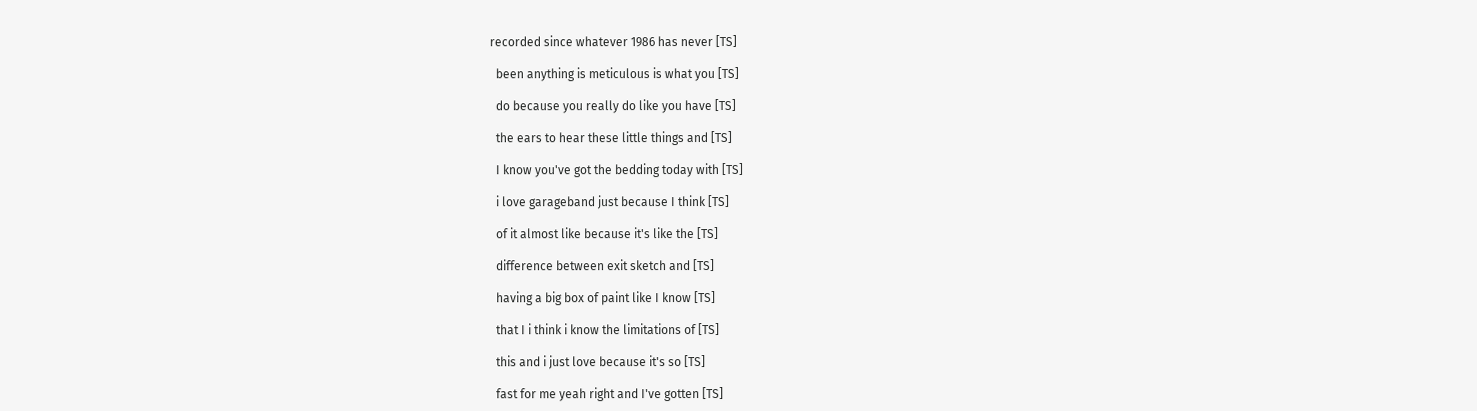recorded since whatever 1986 has never [TS]

  been anything is meticulous is what you [TS]

  do because you really do like you have [TS]

  the ears to hear these little things and [TS]

  I know you've got the bedding today with [TS]

  i love garageband just because I think [TS]

  of it almost like because it's like the [TS]

  difference between exit sketch and [TS]

  having a big box of paint like I know [TS]

  that I i think i know the limitations of [TS]

  this and i just love because it's so [TS]

  fast for me yeah right and I've gotten [TS]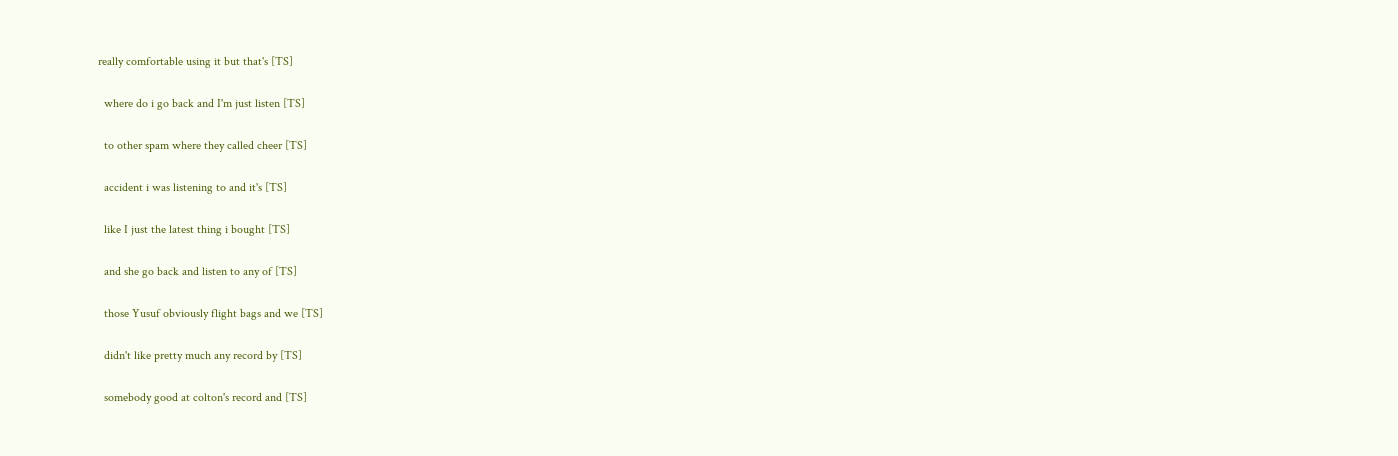really comfortable using it but that's [TS]

  where do i go back and I'm just listen [TS]

  to other spam where they called cheer [TS]

  accident i was listening to and it's [TS]

  like I just the latest thing i bought [TS]

  and she go back and listen to any of [TS]

  those Yusuf obviously flight bags and we [TS]

  didn't like pretty much any record by [TS]

  somebody good at colton's record and [TS]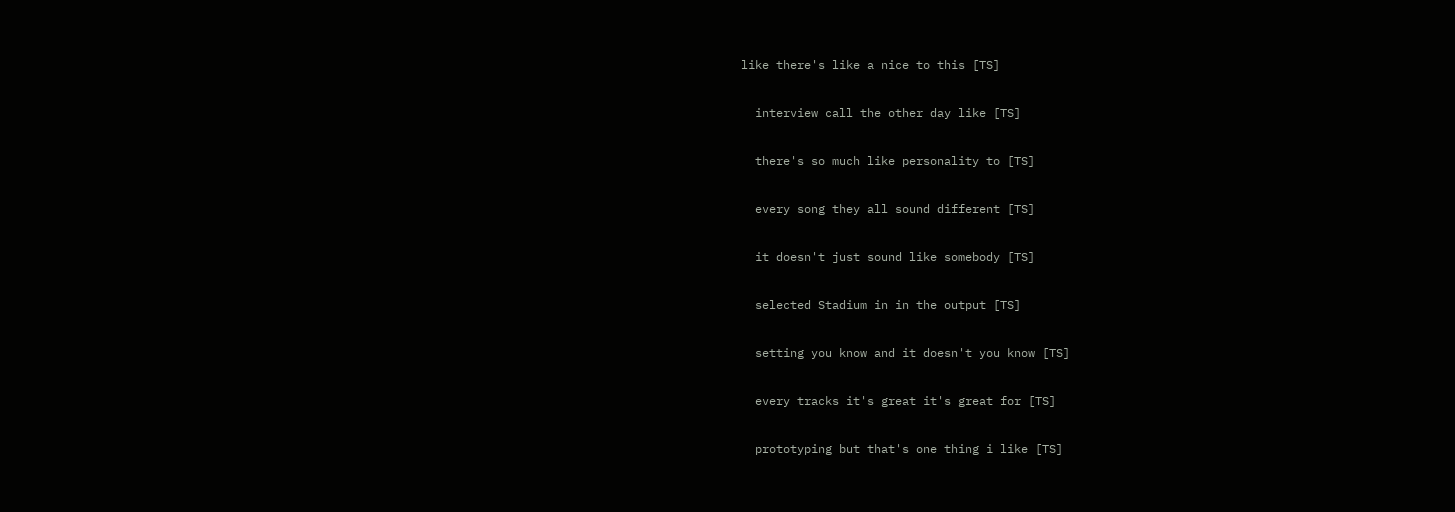like there's like a nice to this [TS]

  interview call the other day like [TS]

  there's so much like personality to [TS]

  every song they all sound different [TS]

  it doesn't just sound like somebody [TS]

  selected Stadium in in the output [TS]

  setting you know and it doesn't you know [TS]

  every tracks it's great it's great for [TS]

  prototyping but that's one thing i like [TS]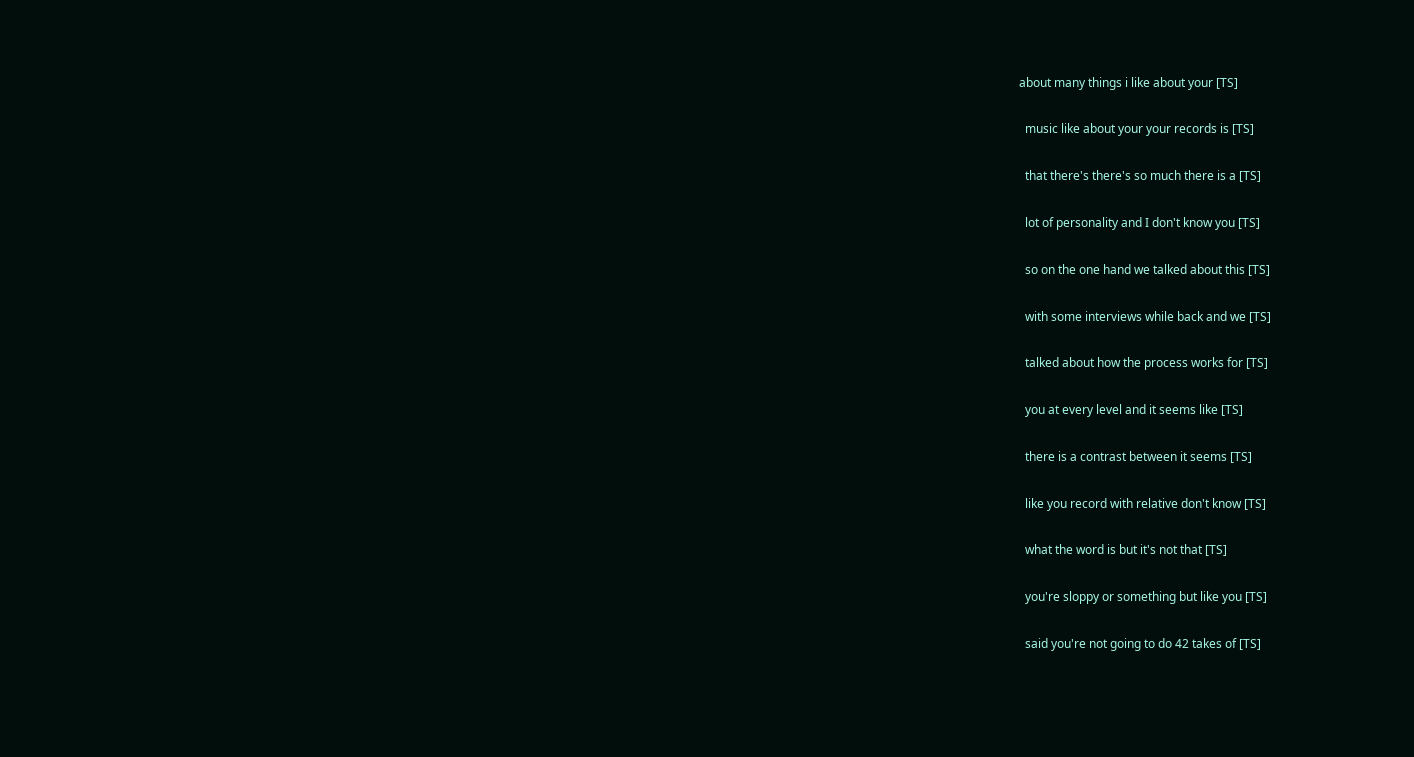about many things i like about your [TS]

  music like about your your records is [TS]

  that there's there's so much there is a [TS]

  lot of personality and I don't know you [TS]

  so on the one hand we talked about this [TS]

  with some interviews while back and we [TS]

  talked about how the process works for [TS]

  you at every level and it seems like [TS]

  there is a contrast between it seems [TS]

  like you record with relative don't know [TS]

  what the word is but it's not that [TS]

  you're sloppy or something but like you [TS]

  said you're not going to do 42 takes of [TS]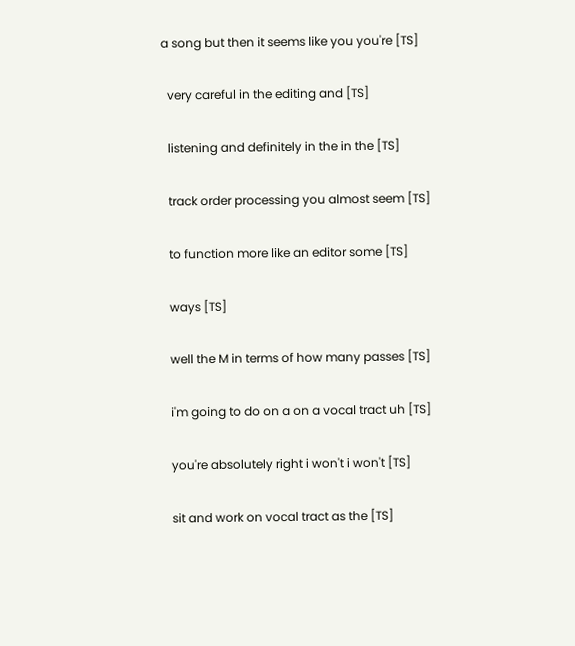a song but then it seems like you you're [TS]

  very careful in the editing and [TS]

  listening and definitely in the in the [TS]

  track order processing you almost seem [TS]

  to function more like an editor some [TS]

  ways [TS]

  well the M in terms of how many passes [TS]

  i'm going to do on a on a vocal tract uh [TS]

  you're absolutely right i won't i won't [TS]

  sit and work on vocal tract as the [TS]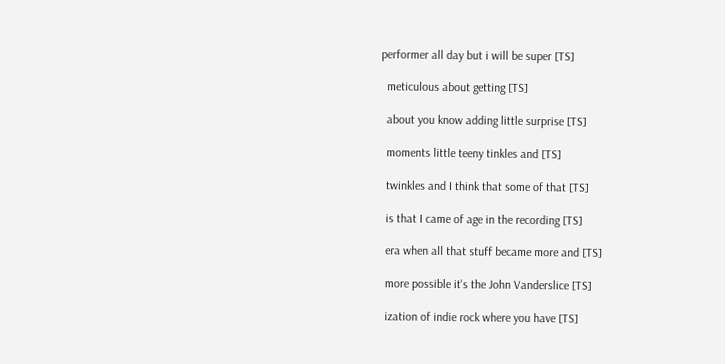performer all day but i will be super [TS]

  meticulous about getting [TS]

  about you know adding little surprise [TS]

  moments little teeny tinkles and [TS]

  twinkles and I think that some of that [TS]

  is that I came of age in the recording [TS]

  era when all that stuff became more and [TS]

  more possible it's the John Vanderslice [TS]

  ization of indie rock where you have [TS]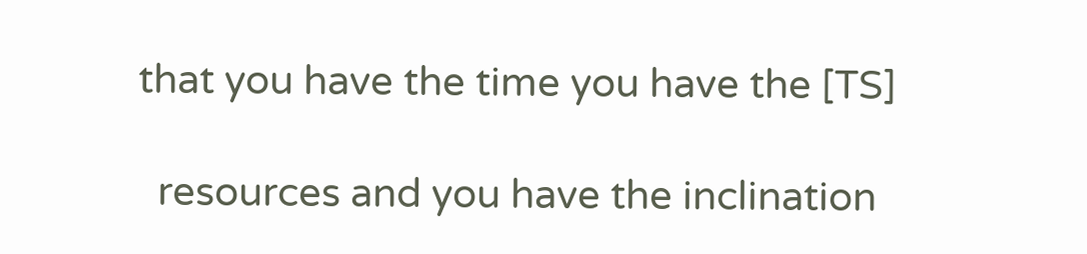that you have the time you have the [TS]

  resources and you have the inclination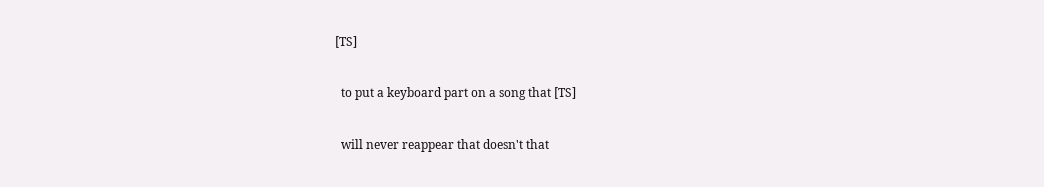[TS]

  to put a keyboard part on a song that [TS]

  will never reappear that doesn't that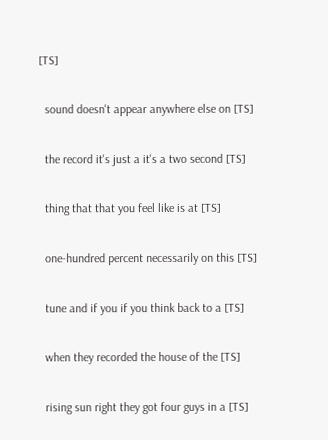[TS]

  sound doesn't appear anywhere else on [TS]

  the record it's just a it's a two second [TS]

  thing that that you feel like is at [TS]

  one-hundred percent necessarily on this [TS]

  tune and if you if you think back to a [TS]

  when they recorded the house of the [TS]

  rising sun right they got four guys in a [TS]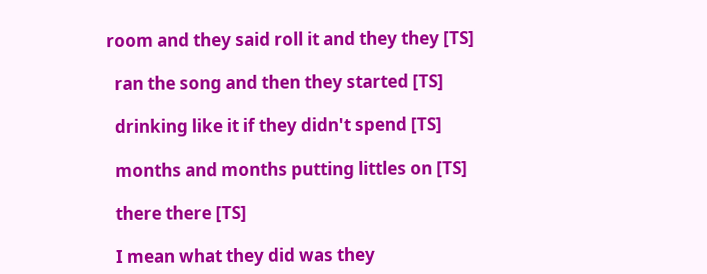room and they said roll it and they they [TS]

  ran the song and then they started [TS]

  drinking like it if they didn't spend [TS]

  months and months putting littles on [TS]

  there there [TS]

  I mean what they did was they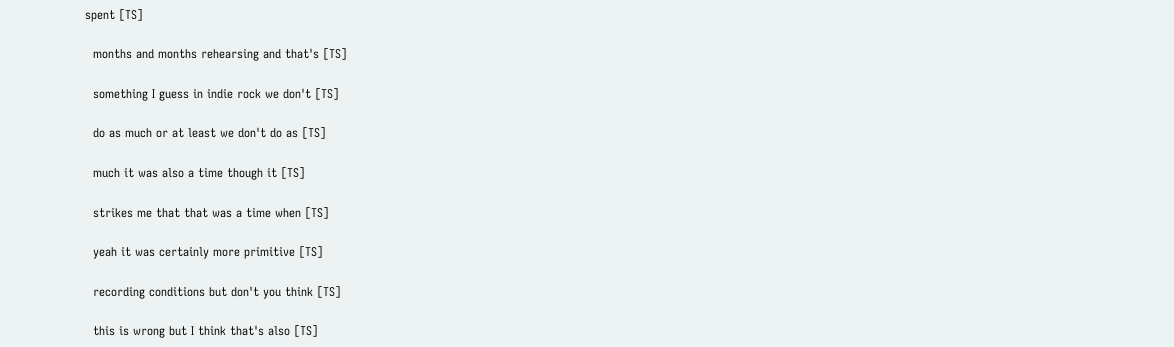spent [TS]

  months and months rehearsing and that's [TS]

  something I guess in indie rock we don't [TS]

  do as much or at least we don't do as [TS]

  much it was also a time though it [TS]

  strikes me that that was a time when [TS]

  yeah it was certainly more primitive [TS]

  recording conditions but don't you think [TS]

  this is wrong but I think that's also [TS]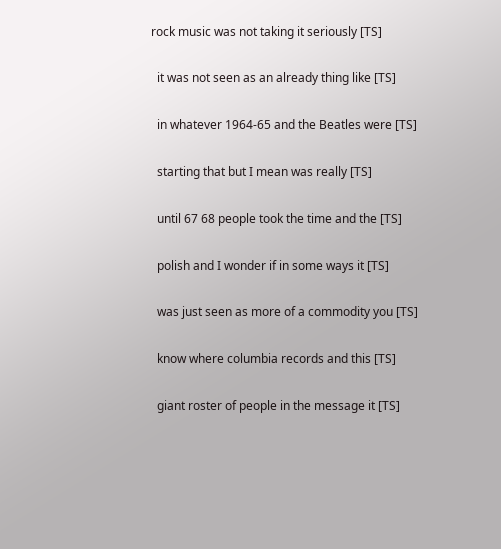rock music was not taking it seriously [TS]

  it was not seen as an already thing like [TS]

  in whatever 1964-65 and the Beatles were [TS]

  starting that but I mean was really [TS]

  until 67 68 people took the time and the [TS]

  polish and I wonder if in some ways it [TS]

  was just seen as more of a commodity you [TS]

  know where columbia records and this [TS]

  giant roster of people in the message it [TS]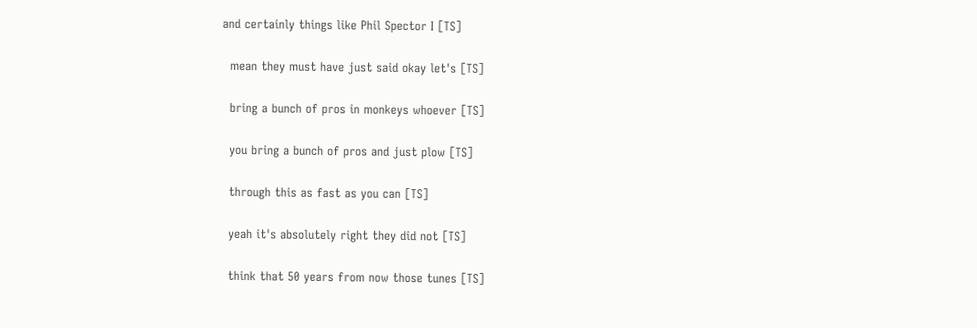and certainly things like Phil Spector I [TS]

  mean they must have just said okay let's [TS]

  bring a bunch of pros in monkeys whoever [TS]

  you bring a bunch of pros and just plow [TS]

  through this as fast as you can [TS]

  yeah it's absolutely right they did not [TS]

  think that 50 years from now those tunes [TS]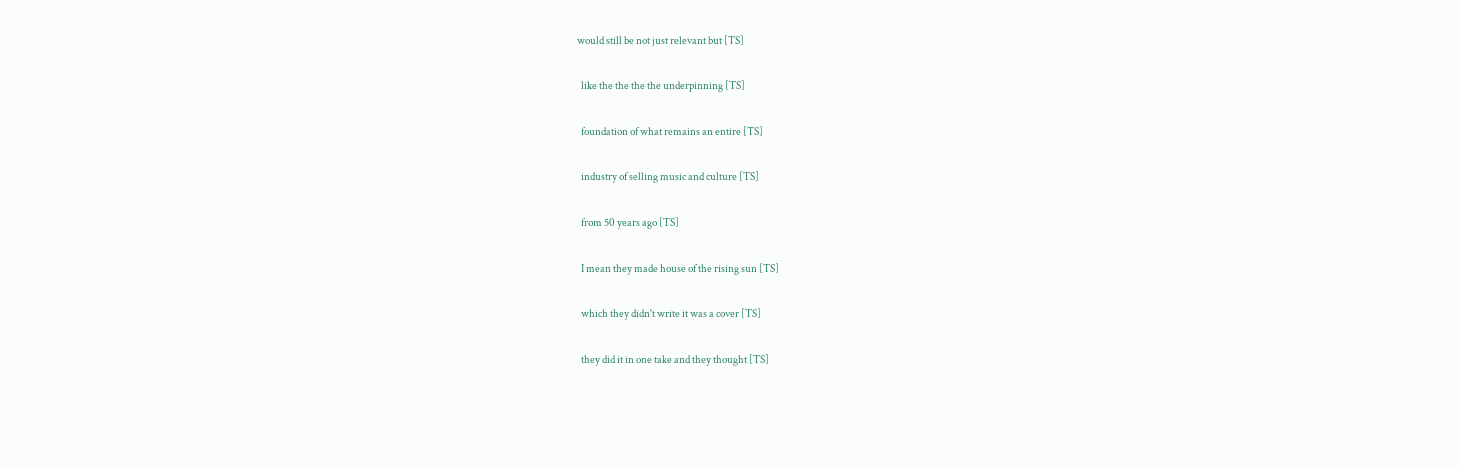would still be not just relevant but [TS]

  like the the the the underpinning [TS]

  foundation of what remains an entire [TS]

  industry of selling music and culture [TS]

  from 50 years ago [TS]

  I mean they made house of the rising sun [TS]

  which they didn't write it was a cover [TS]

  they did it in one take and they thought [TS]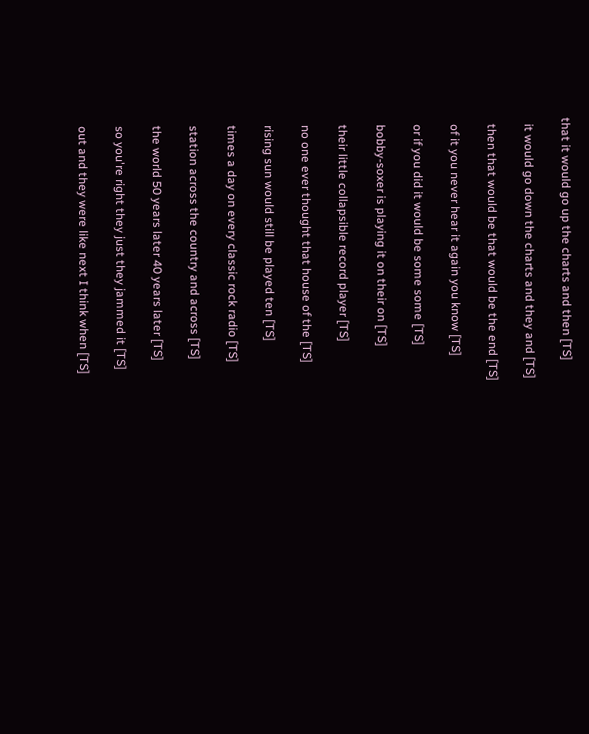that it would go up the charts and then [TS]

  it would go down the charts and they and [TS]

  then that would be that would be the end [TS]

  of it you never hear it again you know [TS]

  or if you did it would be some some [TS]

  bobby-soxer is playing it on their on [TS]

  their little collapsible record player [TS]

  no one ever thought that house of the [TS]

  rising sun would still be played ten [TS]

  times a day on every classic rock radio [TS]

  station across the country and across [TS]

  the world 50 years later 40 years later [TS]

  so you're right they just they jammed it [TS]

  out and they were like next I think when [TS]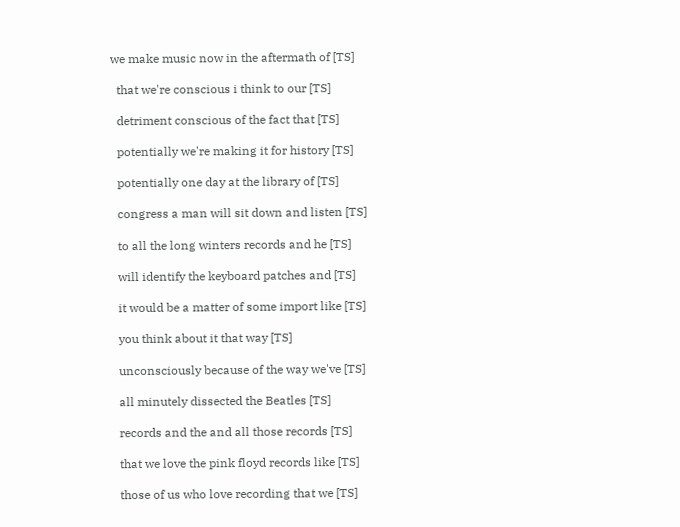we make music now in the aftermath of [TS]

  that we're conscious i think to our [TS]

  detriment conscious of the fact that [TS]

  potentially we're making it for history [TS]

  potentially one day at the library of [TS]

  congress a man will sit down and listen [TS]

  to all the long winters records and he [TS]

  will identify the keyboard patches and [TS]

  it would be a matter of some import like [TS]

  you think about it that way [TS]

  unconsciously because of the way we've [TS]

  all minutely dissected the Beatles [TS]

  records and the and all those records [TS]

  that we love the pink floyd records like [TS]

  those of us who love recording that we [TS]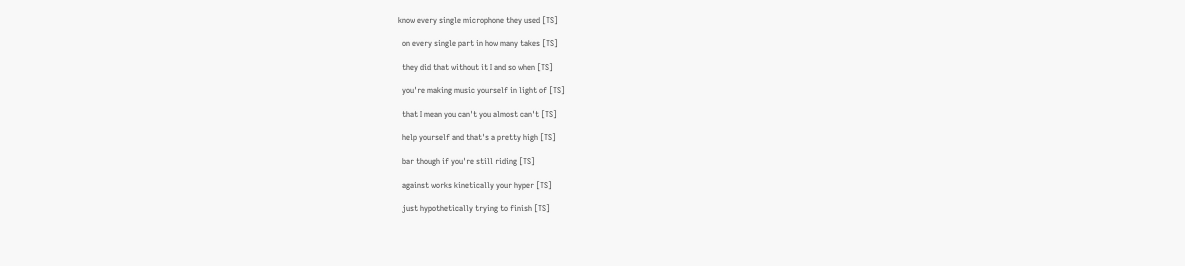know every single microphone they used [TS]

  on every single part in how many takes [TS]

  they did that without it I and so when [TS]

  you're making music yourself in light of [TS]

  that I mean you can't you almost can't [TS]

  help yourself and that's a pretty high [TS]

  bar though if you're still riding [TS]

  against works kinetically your hyper [TS]

  just hypothetically trying to finish [TS]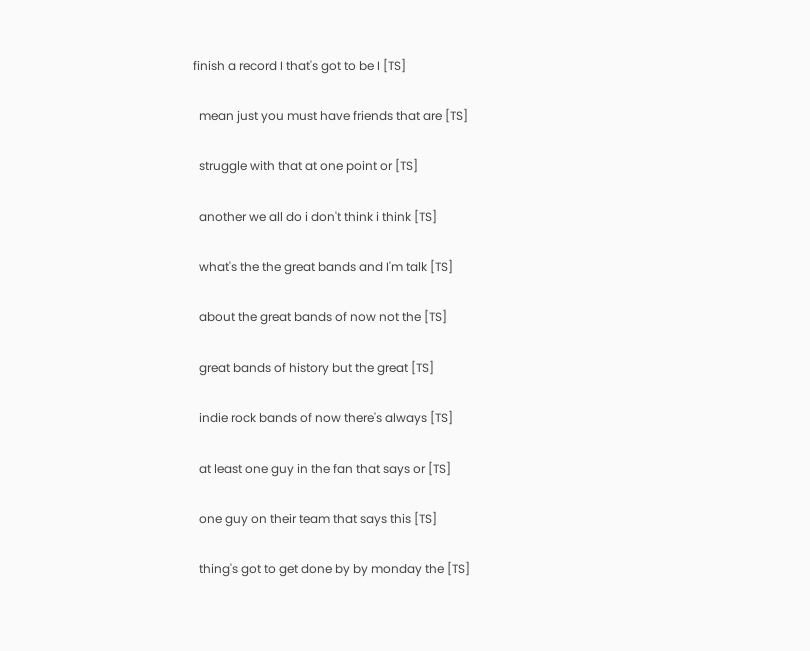finish a record I that's got to be I [TS]

  mean just you must have friends that are [TS]

  struggle with that at one point or [TS]

  another we all do i don't think i think [TS]

  what's the the great bands and I'm talk [TS]

  about the great bands of now not the [TS]

  great bands of history but the great [TS]

  indie rock bands of now there's always [TS]

  at least one guy in the fan that says or [TS]

  one guy on their team that says this [TS]

  thing's got to get done by by monday the [TS]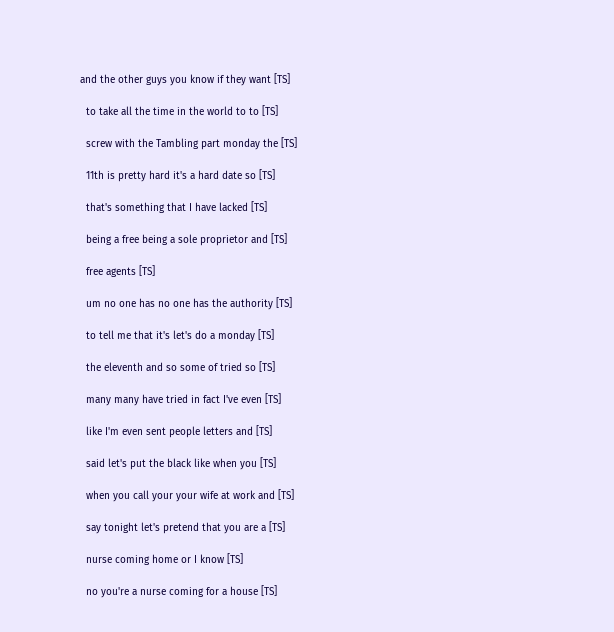and the other guys you know if they want [TS]

  to take all the time in the world to to [TS]

  screw with the Tambling part monday the [TS]

  11th is pretty hard it's a hard date so [TS]

  that's something that I have lacked [TS]

  being a free being a sole proprietor and [TS]

  free agents [TS]

  um no one has no one has the authority [TS]

  to tell me that it's let's do a monday [TS]

  the eleventh and so some of tried so [TS]

  many many have tried in fact I've even [TS]

  like I'm even sent people letters and [TS]

  said let's put the black like when you [TS]

  when you call your your wife at work and [TS]

  say tonight let's pretend that you are a [TS]

  nurse coming home or I know [TS]

  no you're a nurse coming for a house [TS]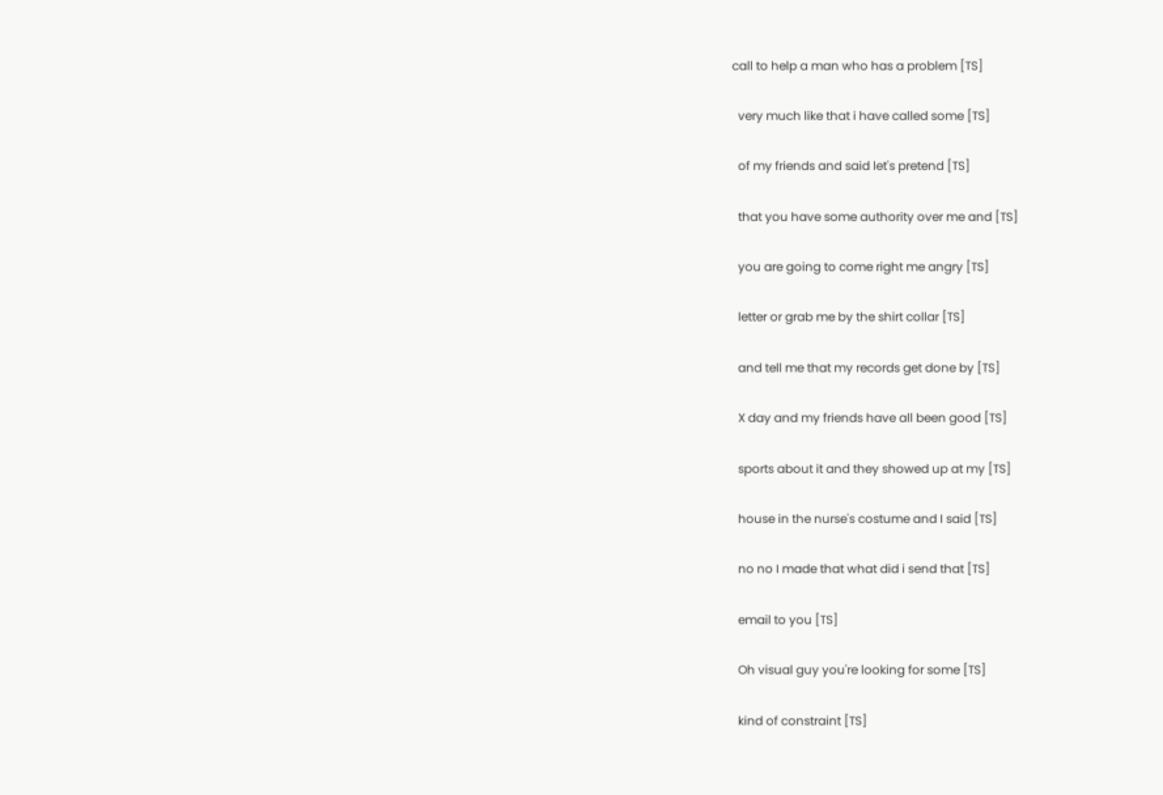call to help a man who has a problem [TS]

  very much like that i have called some [TS]

  of my friends and said let's pretend [TS]

  that you have some authority over me and [TS]

  you are going to come right me angry [TS]

  letter or grab me by the shirt collar [TS]

  and tell me that my records get done by [TS]

  X day and my friends have all been good [TS]

  sports about it and they showed up at my [TS]

  house in the nurse's costume and I said [TS]

  no no I made that what did i send that [TS]

  email to you [TS]

  Oh visual guy you're looking for some [TS]

  kind of constraint [TS]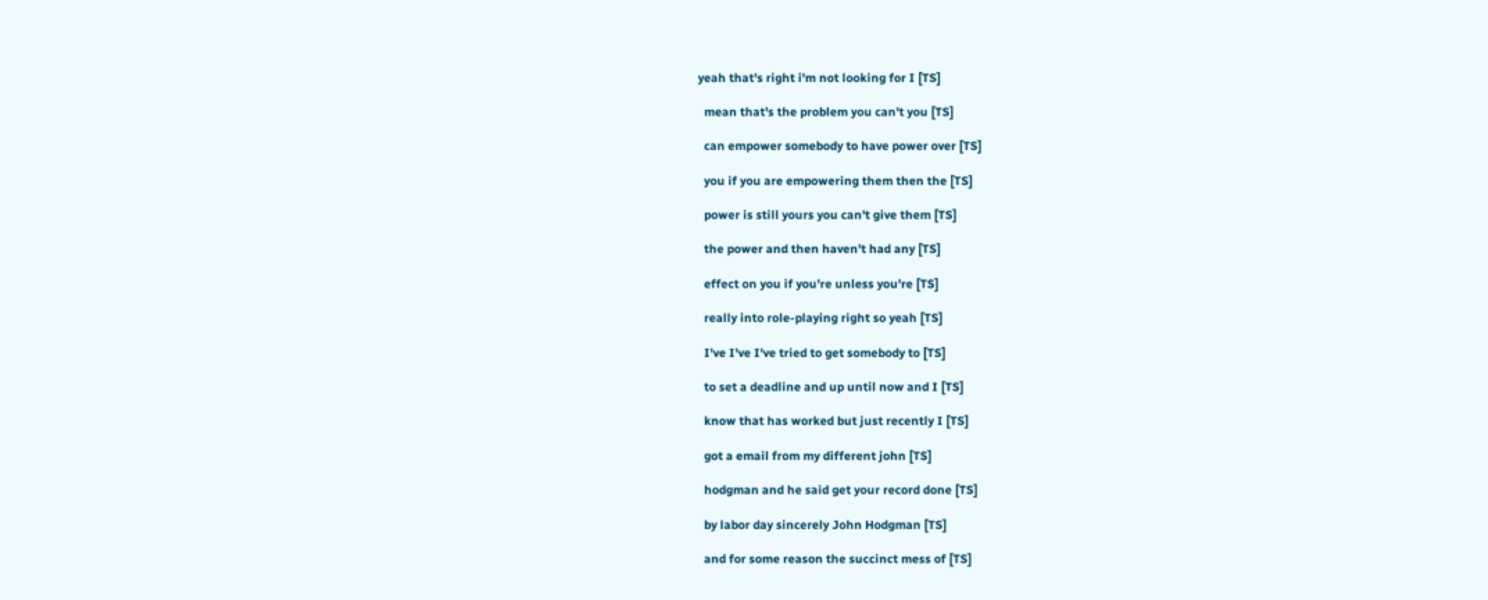yeah that's right i'm not looking for I [TS]

  mean that's the problem you can't you [TS]

  can empower somebody to have power over [TS]

  you if you are empowering them then the [TS]

  power is still yours you can't give them [TS]

  the power and then haven't had any [TS]

  effect on you if you're unless you're [TS]

  really into role-playing right so yeah [TS]

  I've I've I've tried to get somebody to [TS]

  to set a deadline and up until now and I [TS]

  know that has worked but just recently I [TS]

  got a email from my different john [TS]

  hodgman and he said get your record done [TS]

  by labor day sincerely John Hodgman [TS]

  and for some reason the succinct mess of [TS]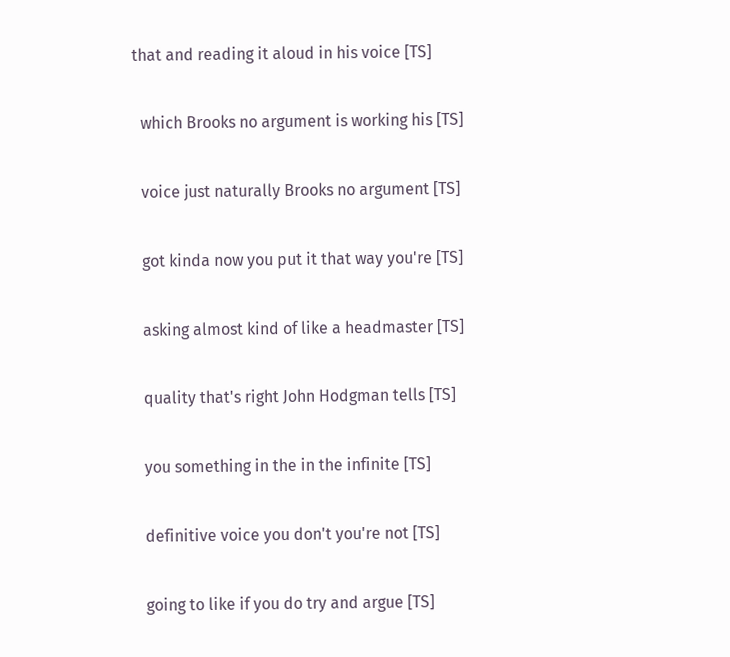that and reading it aloud in his voice [TS]

  which Brooks no argument is working his [TS]

  voice just naturally Brooks no argument [TS]

  got kinda now you put it that way you're [TS]

  asking almost kind of like a headmaster [TS]

  quality that's right John Hodgman tells [TS]

  you something in the in the infinite [TS]

  definitive voice you don't you're not [TS]

  going to like if you do try and argue [TS]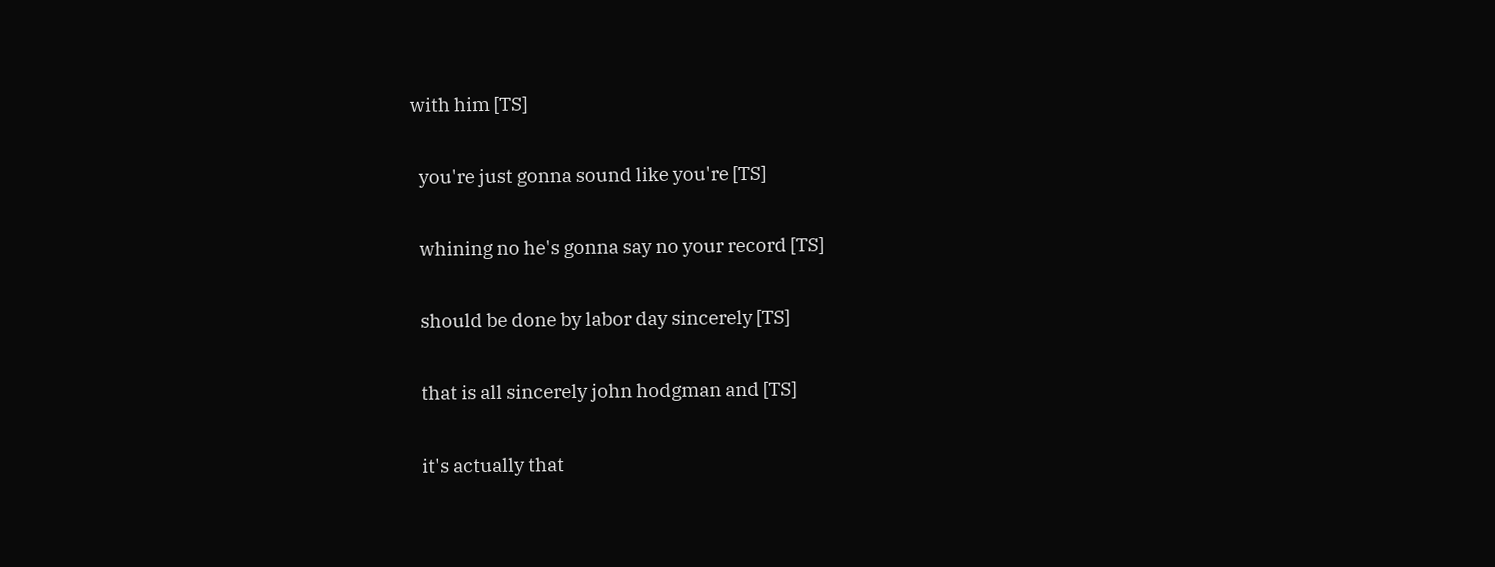with him [TS]

  you're just gonna sound like you're [TS]

  whining no he's gonna say no your record [TS]

  should be done by labor day sincerely [TS]

  that is all sincerely john hodgman and [TS]

  it's actually that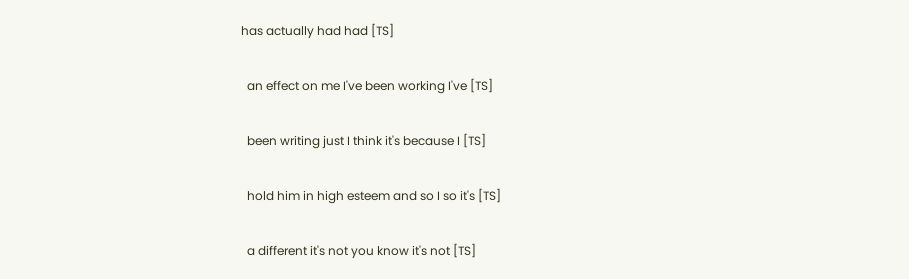has actually had had [TS]

  an effect on me I've been working I've [TS]

  been writing just I think it's because I [TS]

  hold him in high esteem and so I so it's [TS]

  a different it's not you know it's not [TS]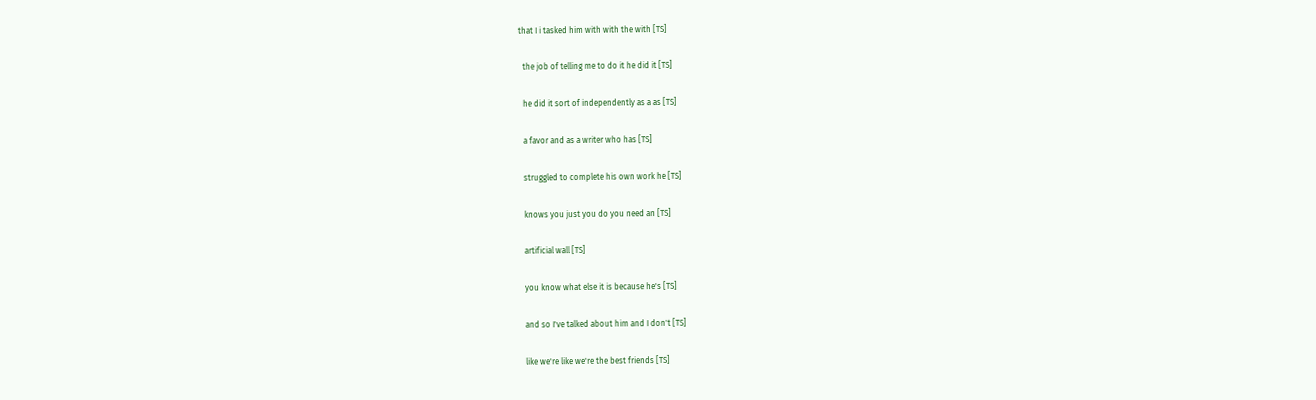that I i tasked him with with the with [TS]

  the job of telling me to do it he did it [TS]

  he did it sort of independently as a as [TS]

  a favor and as a writer who has [TS]

  struggled to complete his own work he [TS]

  knows you just you do you need an [TS]

  artificial wall [TS]

  you know what else it is because he's [TS]

  and so I've talked about him and I don't [TS]

  like we're like we're the best friends [TS]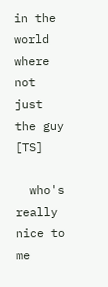in the world where not just the guy [TS]

  who's really nice to me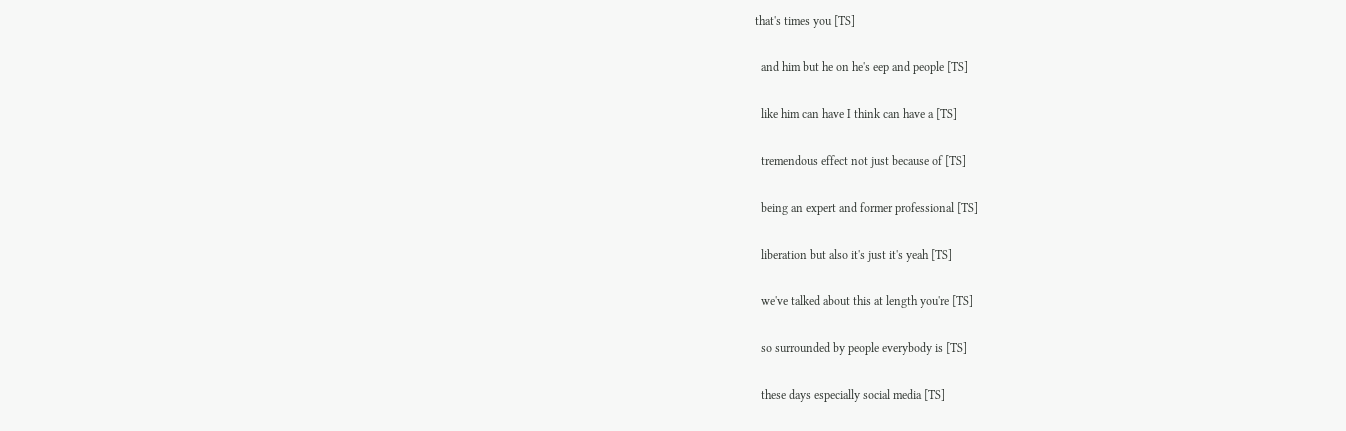that's times you [TS]

  and him but he on he's eep and people [TS]

  like him can have I think can have a [TS]

  tremendous effect not just because of [TS]

  being an expert and former professional [TS]

  liberation but also it's just it's yeah [TS]

  we've talked about this at length you're [TS]

  so surrounded by people everybody is [TS]

  these days especially social media [TS]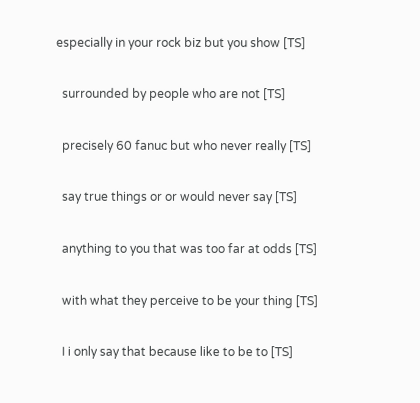especially in your rock biz but you show [TS]

  surrounded by people who are not [TS]

  precisely 60 fanuc but who never really [TS]

  say true things or or would never say [TS]

  anything to you that was too far at odds [TS]

  with what they perceive to be your thing [TS]

  I i only say that because like to be to [TS]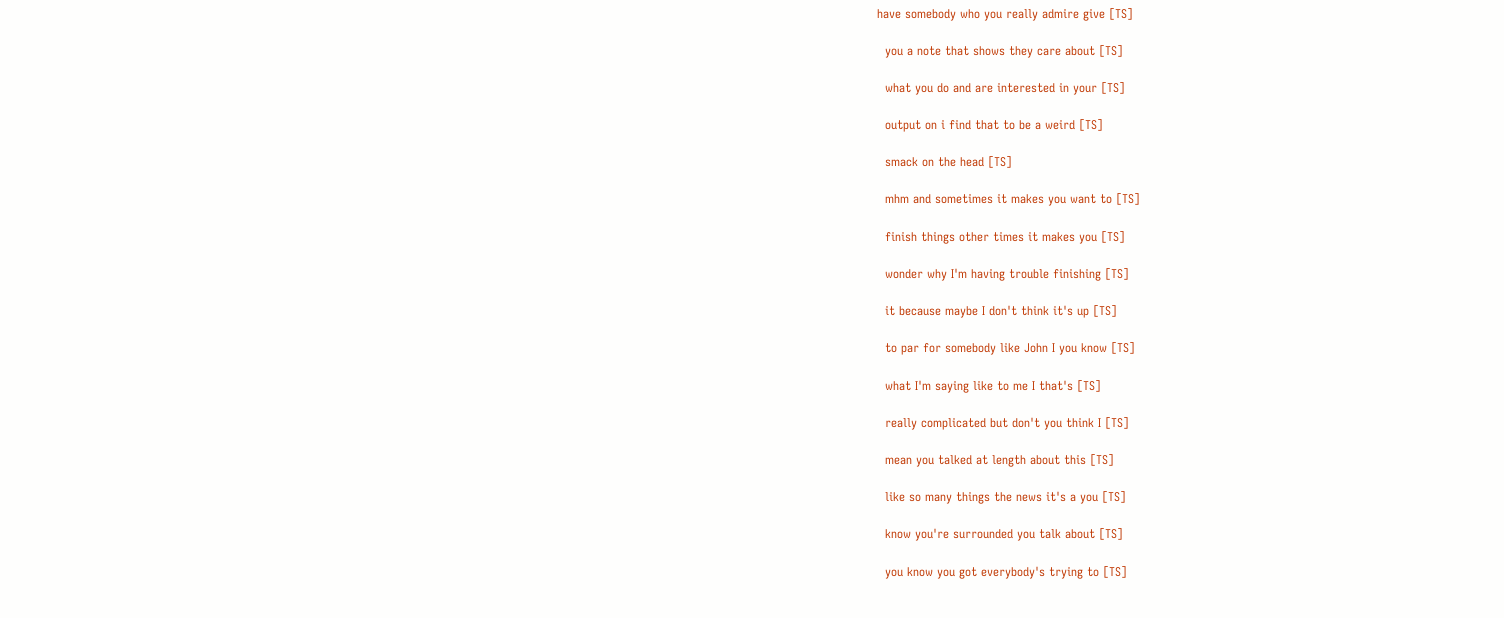have somebody who you really admire give [TS]

  you a note that shows they care about [TS]

  what you do and are interested in your [TS]

  output on i find that to be a weird [TS]

  smack on the head [TS]

  mhm and sometimes it makes you want to [TS]

  finish things other times it makes you [TS]

  wonder why I'm having trouble finishing [TS]

  it because maybe I don't think it's up [TS]

  to par for somebody like John I you know [TS]

  what I'm saying like to me I that's [TS]

  really complicated but don't you think I [TS]

  mean you talked at length about this [TS]

  like so many things the news it's a you [TS]

  know you're surrounded you talk about [TS]

  you know you got everybody's trying to [TS]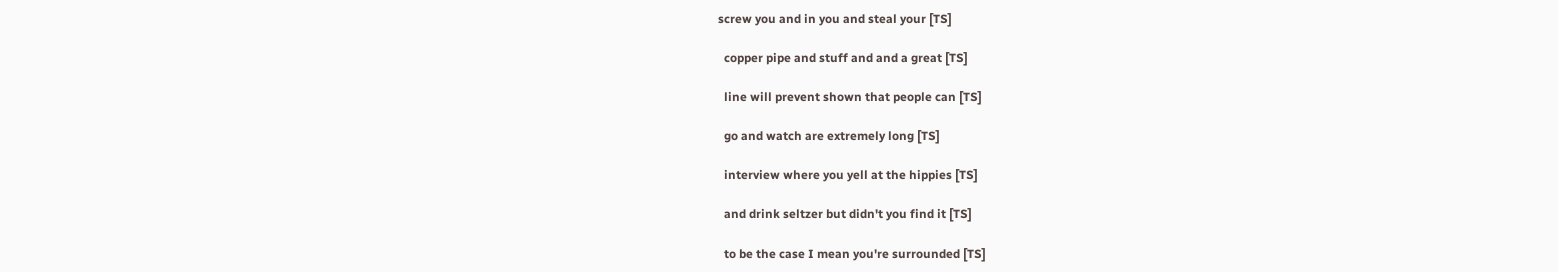screw you and in you and steal your [TS]

  copper pipe and stuff and and a great [TS]

  line will prevent shown that people can [TS]

  go and watch are extremely long [TS]

  interview where you yell at the hippies [TS]

  and drink seltzer but didn't you find it [TS]

  to be the case I mean you're surrounded [TS]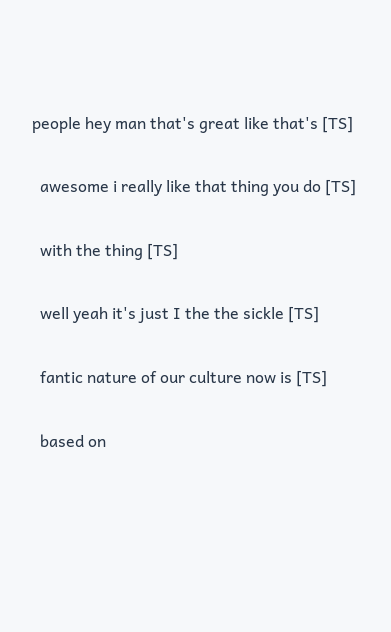people hey man that's great like that's [TS]

  awesome i really like that thing you do [TS]

  with the thing [TS]

  well yeah it's just I the the sickle [TS]

  fantic nature of our culture now is [TS]

  based on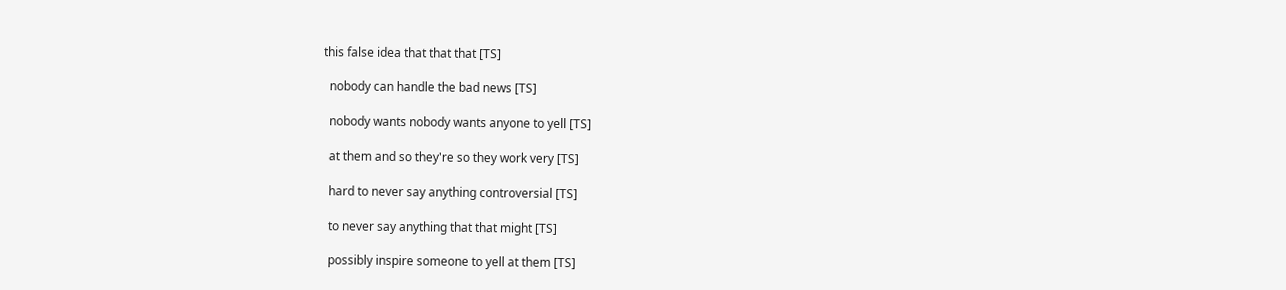this false idea that that that [TS]

  nobody can handle the bad news [TS]

  nobody wants nobody wants anyone to yell [TS]

  at them and so they're so they work very [TS]

  hard to never say anything controversial [TS]

  to never say anything that that might [TS]

  possibly inspire someone to yell at them [TS]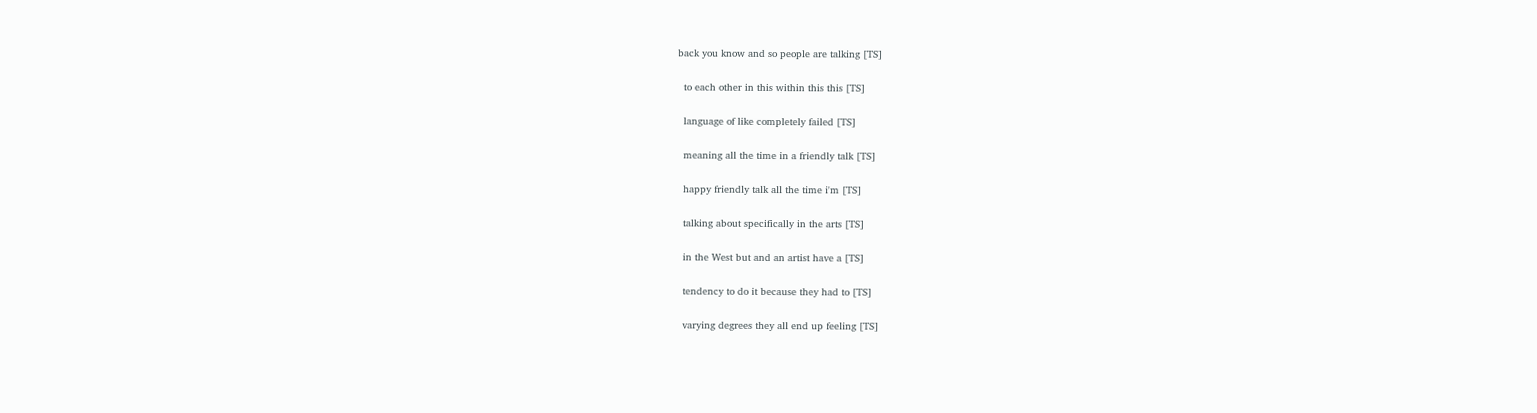back you know and so people are talking [TS]

  to each other in this within this this [TS]

  language of like completely failed [TS]

  meaning all the time in a friendly talk [TS]

  happy friendly talk all the time i'm [TS]

  talking about specifically in the arts [TS]

  in the West but and an artist have a [TS]

  tendency to do it because they had to [TS]

  varying degrees they all end up feeling [TS]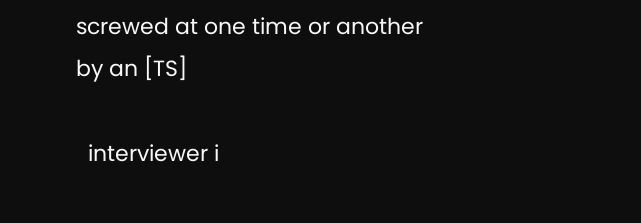screwed at one time or another by an [TS]

  interviewer i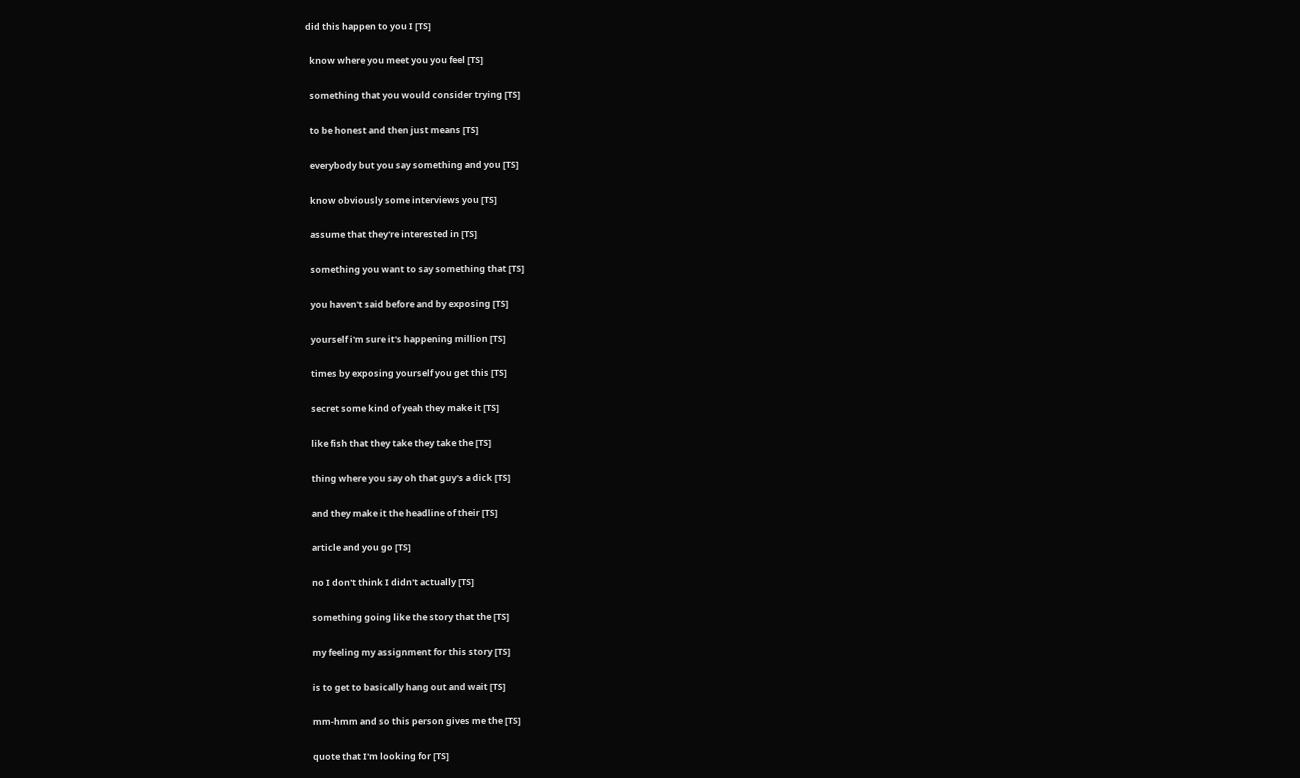did this happen to you I [TS]

  know where you meet you you feel [TS]

  something that you would consider trying [TS]

  to be honest and then just means [TS]

  everybody but you say something and you [TS]

  know obviously some interviews you [TS]

  assume that they're interested in [TS]

  something you want to say something that [TS]

  you haven't said before and by exposing [TS]

  yourself i'm sure it's happening million [TS]

  times by exposing yourself you get this [TS]

  secret some kind of yeah they make it [TS]

  like fish that they take they take the [TS]

  thing where you say oh that guy's a dick [TS]

  and they make it the headline of their [TS]

  article and you go [TS]

  no I don't think I didn't actually [TS]

  something going like the story that the [TS]

  my feeling my assignment for this story [TS]

  is to get to basically hang out and wait [TS]

  mm-hmm and so this person gives me the [TS]

  quote that I'm looking for [TS]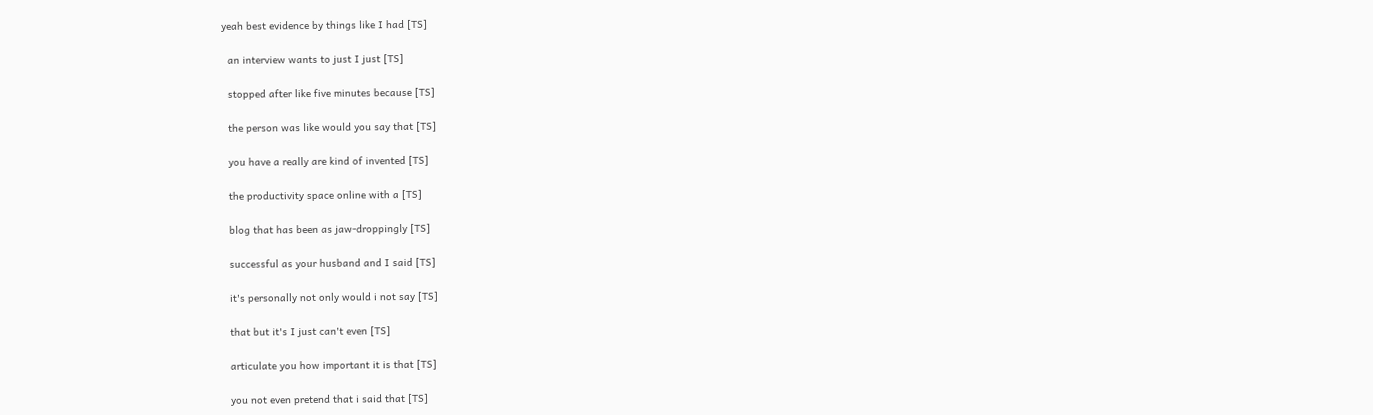yeah best evidence by things like I had [TS]

  an interview wants to just I just [TS]

  stopped after like five minutes because [TS]

  the person was like would you say that [TS]

  you have a really are kind of invented [TS]

  the productivity space online with a [TS]

  blog that has been as jaw-droppingly [TS]

  successful as your husband and I said [TS]

  it's personally not only would i not say [TS]

  that but it's I just can't even [TS]

  articulate you how important it is that [TS]

  you not even pretend that i said that [TS]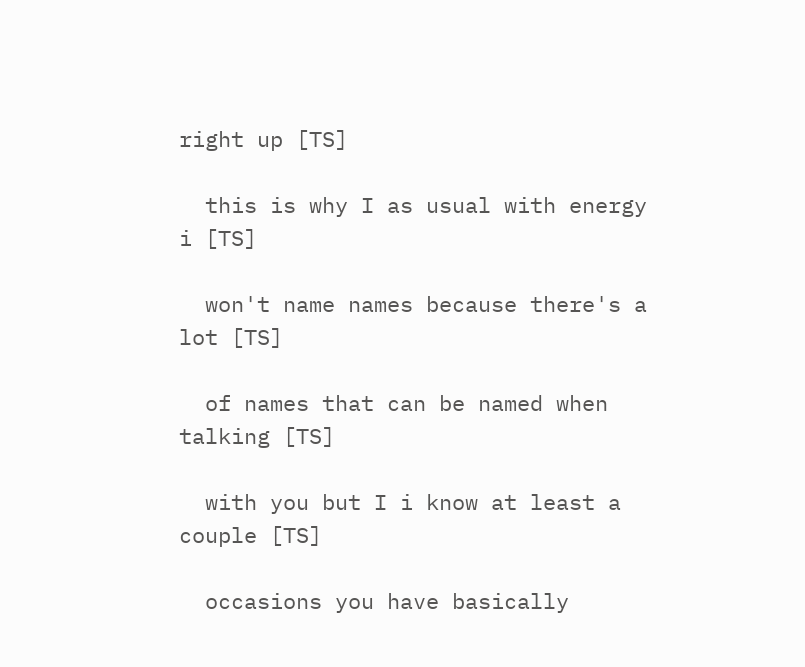right up [TS]

  this is why I as usual with energy i [TS]

  won't name names because there's a lot [TS]

  of names that can be named when talking [TS]

  with you but I i know at least a couple [TS]

  occasions you have basically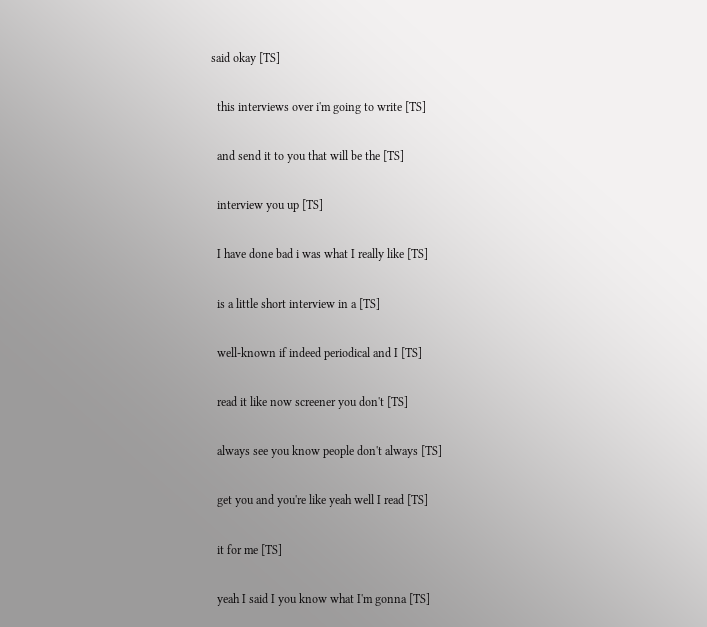said okay [TS]

  this interviews over i'm going to write [TS]

  and send it to you that will be the [TS]

  interview you up [TS]

  I have done bad i was what I really like [TS]

  is a little short interview in a [TS]

  well-known if indeed periodical and I [TS]

  read it like now screener you don't [TS]

  always see you know people don't always [TS]

  get you and you're like yeah well I read [TS]

  it for me [TS]

  yeah I said I you know what I'm gonna [TS]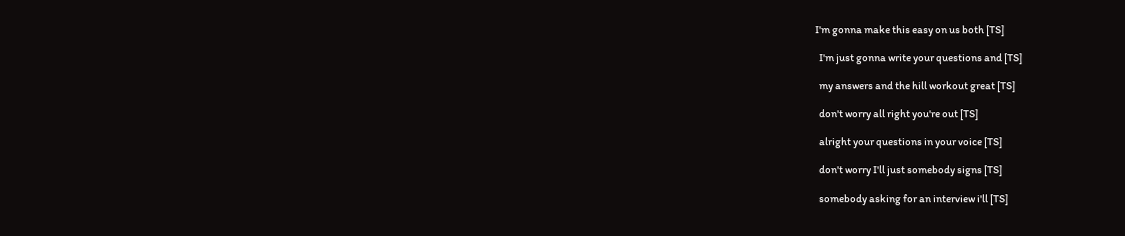I'm gonna make this easy on us both [TS]

  I'm just gonna write your questions and [TS]

  my answers and the hill workout great [TS]

  don't worry all right you're out [TS]

  alright your questions in your voice [TS]

  don't worry I'll just somebody signs [TS]

  somebody asking for an interview i'll [TS]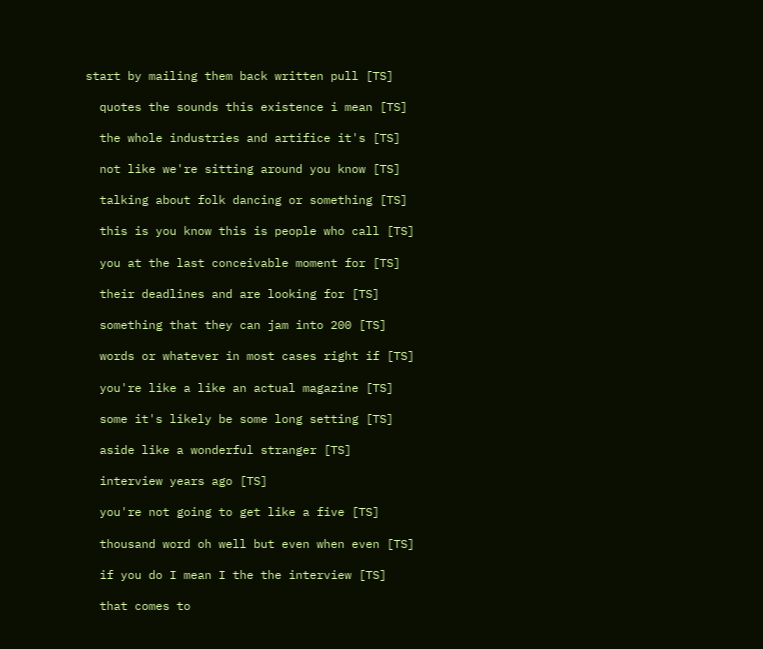start by mailing them back written pull [TS]

  quotes the sounds this existence i mean [TS]

  the whole industries and artifice it's [TS]

  not like we're sitting around you know [TS]

  talking about folk dancing or something [TS]

  this is you know this is people who call [TS]

  you at the last conceivable moment for [TS]

  their deadlines and are looking for [TS]

  something that they can jam into 200 [TS]

  words or whatever in most cases right if [TS]

  you're like a like an actual magazine [TS]

  some it's likely be some long setting [TS]

  aside like a wonderful stranger [TS]

  interview years ago [TS]

  you're not going to get like a five [TS]

  thousand word oh well but even when even [TS]

  if you do I mean I the the interview [TS]

  that comes to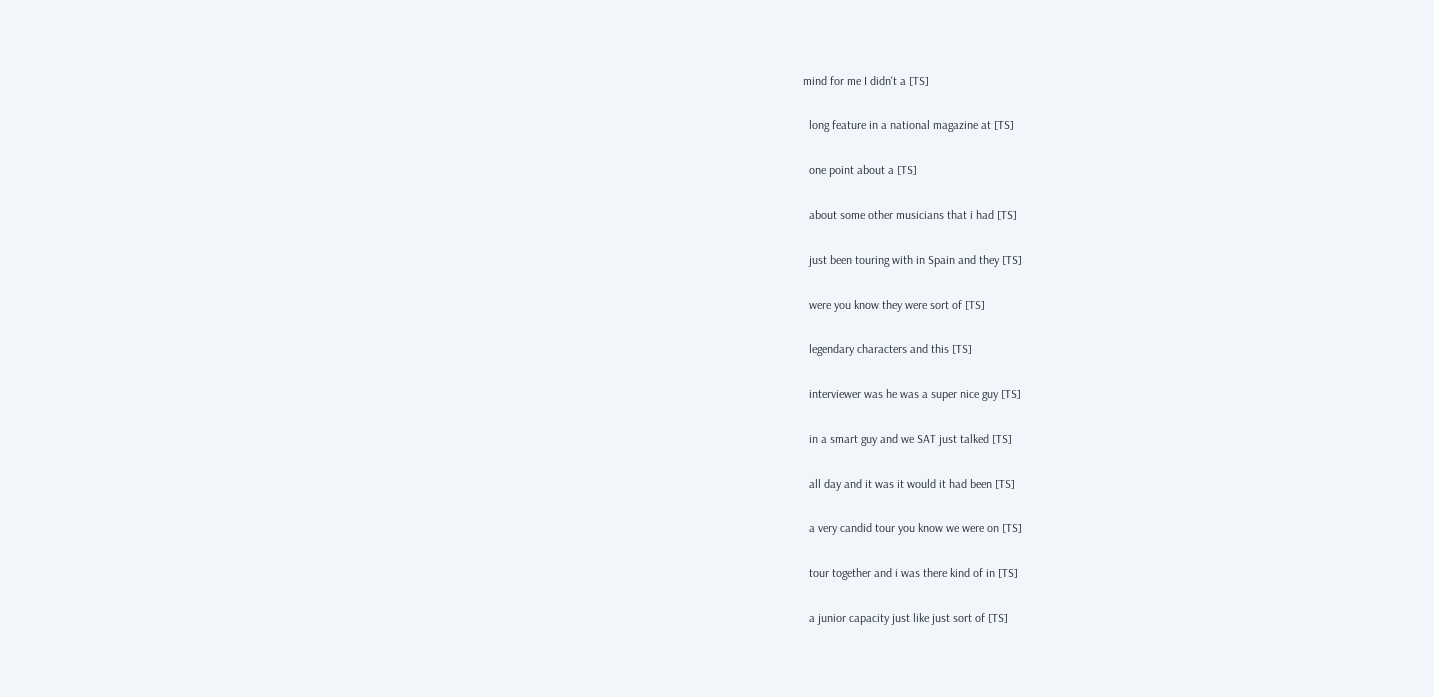mind for me I didn't a [TS]

  long feature in a national magazine at [TS]

  one point about a [TS]

  about some other musicians that i had [TS]

  just been touring with in Spain and they [TS]

  were you know they were sort of [TS]

  legendary characters and this [TS]

  interviewer was he was a super nice guy [TS]

  in a smart guy and we SAT just talked [TS]

  all day and it was it would it had been [TS]

  a very candid tour you know we were on [TS]

  tour together and i was there kind of in [TS]

  a junior capacity just like just sort of [TS]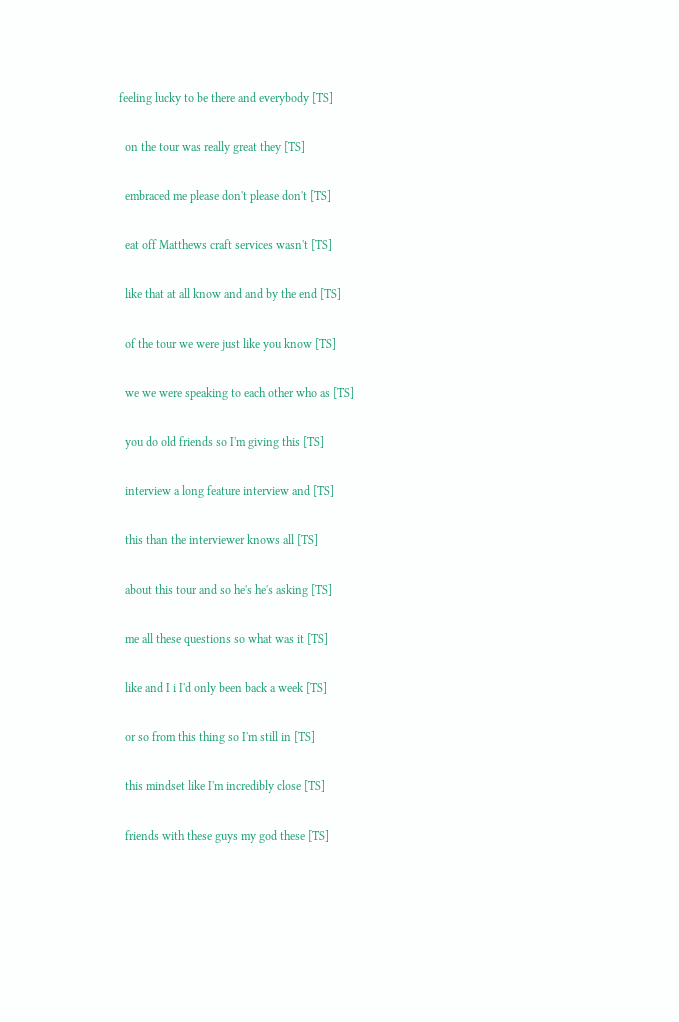feeling lucky to be there and everybody [TS]

  on the tour was really great they [TS]

  embraced me please don't please don't [TS]

  eat off Matthews craft services wasn't [TS]

  like that at all know and and by the end [TS]

  of the tour we were just like you know [TS]

  we we were speaking to each other who as [TS]

  you do old friends so I'm giving this [TS]

  interview a long feature interview and [TS]

  this than the interviewer knows all [TS]

  about this tour and so he's he's asking [TS]

  me all these questions so what was it [TS]

  like and I i I'd only been back a week [TS]

  or so from this thing so I'm still in [TS]

  this mindset like I'm incredibly close [TS]

  friends with these guys my god these [TS]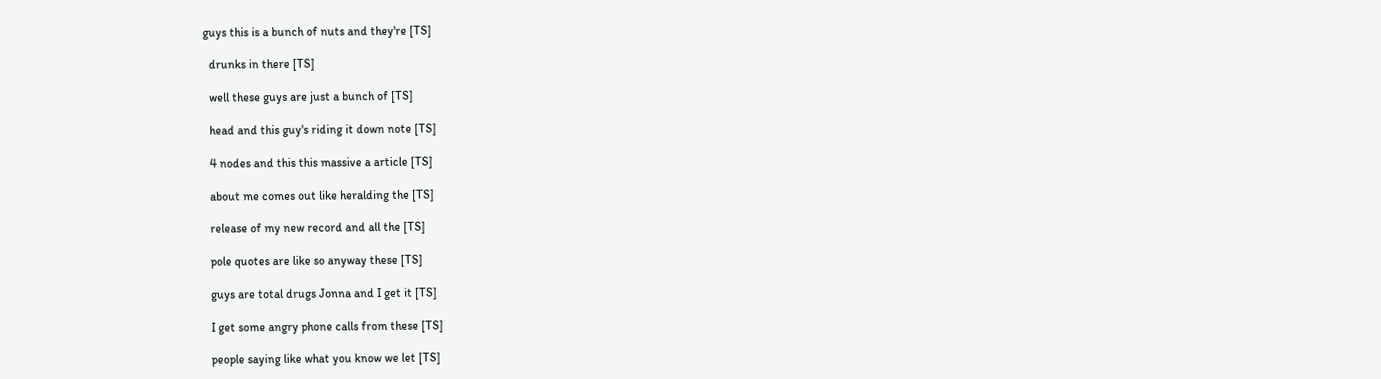guys this is a bunch of nuts and they're [TS]

  drunks in there [TS]

  well these guys are just a bunch of [TS]

  head and this guy's riding it down note [TS]

  4 nodes and this this massive a article [TS]

  about me comes out like heralding the [TS]

  release of my new record and all the [TS]

  pole quotes are like so anyway these [TS]

  guys are total drugs Jonna and I get it [TS]

  I get some angry phone calls from these [TS]

  people saying like what you know we let [TS]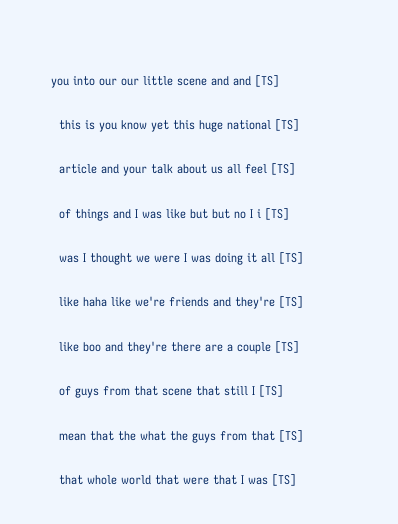you into our our little scene and and [TS]

  this is you know yet this huge national [TS]

  article and your talk about us all feel [TS]

  of things and I was like but but no I i [TS]

  was I thought we were I was doing it all [TS]

  like haha like we're friends and they're [TS]

  like boo and they're there are a couple [TS]

  of guys from that scene that still I [TS]

  mean that the what the guys from that [TS]

  that whole world that were that I was [TS]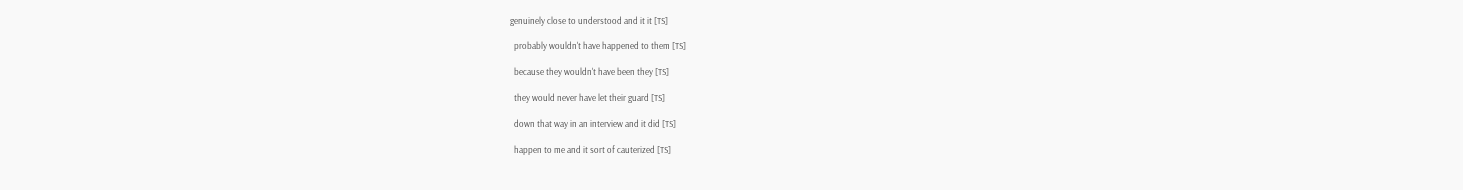genuinely close to understood and it it [TS]

  probably wouldn't have happened to them [TS]

  because they wouldn't have been they [TS]

  they would never have let their guard [TS]

  down that way in an interview and it did [TS]

  happen to me and it sort of cauterized [TS]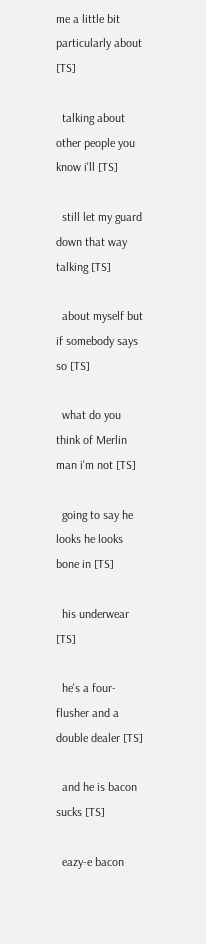me a little bit particularly about [TS]

  talking about other people you know i'll [TS]

  still let my guard down that way talking [TS]

  about myself but if somebody says so [TS]

  what do you think of Merlin man i'm not [TS]

  going to say he looks he looks bone in [TS]

  his underwear [TS]

  he's a four-flusher and a double dealer [TS]

  and he is bacon sucks [TS]

  eazy-e bacon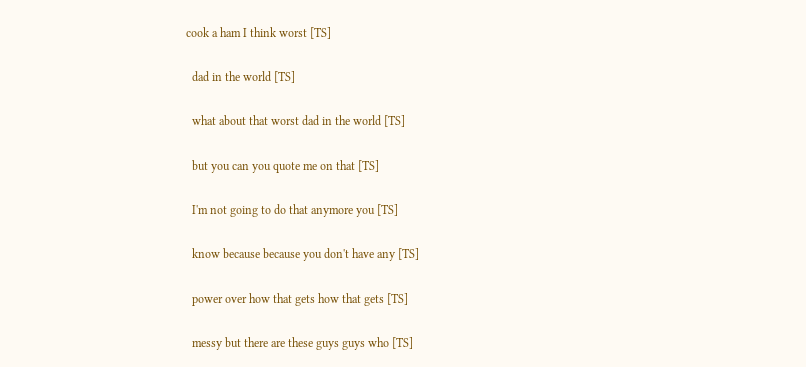cook a ham I think worst [TS]

  dad in the world [TS]

  what about that worst dad in the world [TS]

  but you can you quote me on that [TS]

  I'm not going to do that anymore you [TS]

  know because because you don't have any [TS]

  power over how that gets how that gets [TS]

  messy but there are these guys guys who [TS]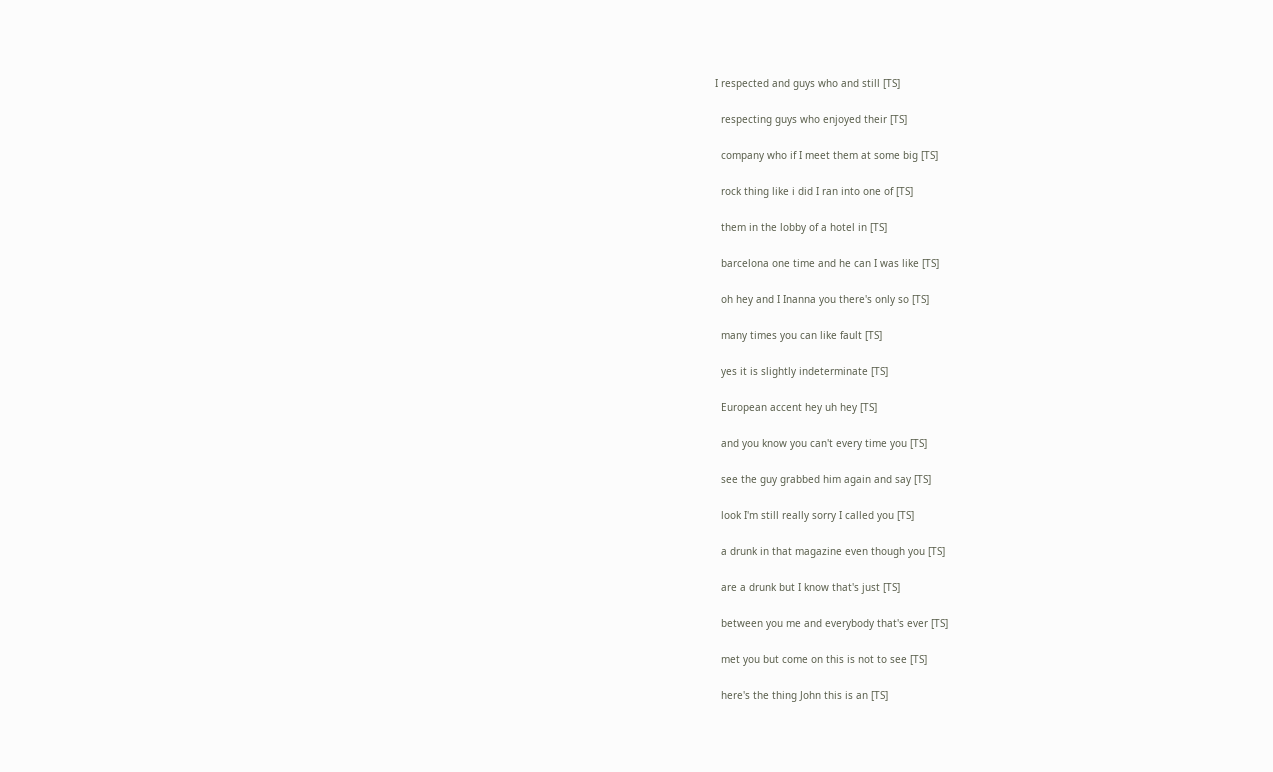I respected and guys who and still [TS]

  respecting guys who enjoyed their [TS]

  company who if I meet them at some big [TS]

  rock thing like i did I ran into one of [TS]

  them in the lobby of a hotel in [TS]

  barcelona one time and he can I was like [TS]

  oh hey and I Inanna you there's only so [TS]

  many times you can like fault [TS]

  yes it is slightly indeterminate [TS]

  European accent hey uh hey [TS]

  and you know you can't every time you [TS]

  see the guy grabbed him again and say [TS]

  look I'm still really sorry I called you [TS]

  a drunk in that magazine even though you [TS]

  are a drunk but I know that's just [TS]

  between you me and everybody that's ever [TS]

  met you but come on this is not to see [TS]

  here's the thing John this is an [TS]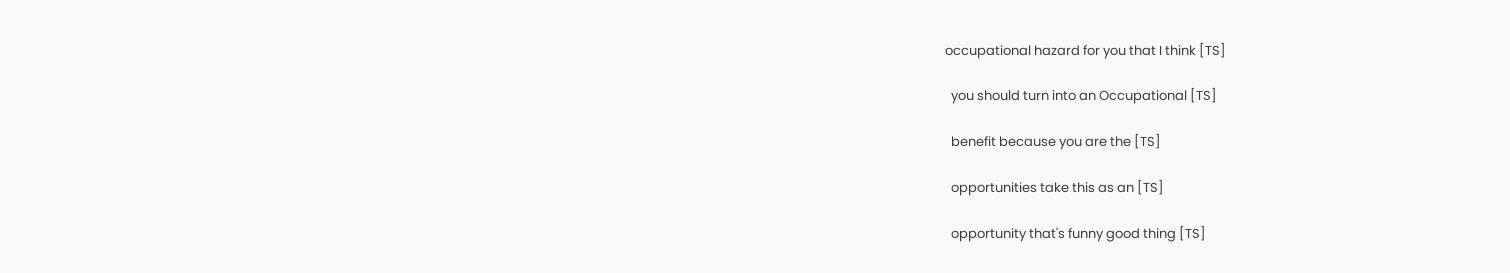occupational hazard for you that I think [TS]

  you should turn into an Occupational [TS]

  benefit because you are the [TS]

  opportunities take this as an [TS]

  opportunity that's funny good thing [TS]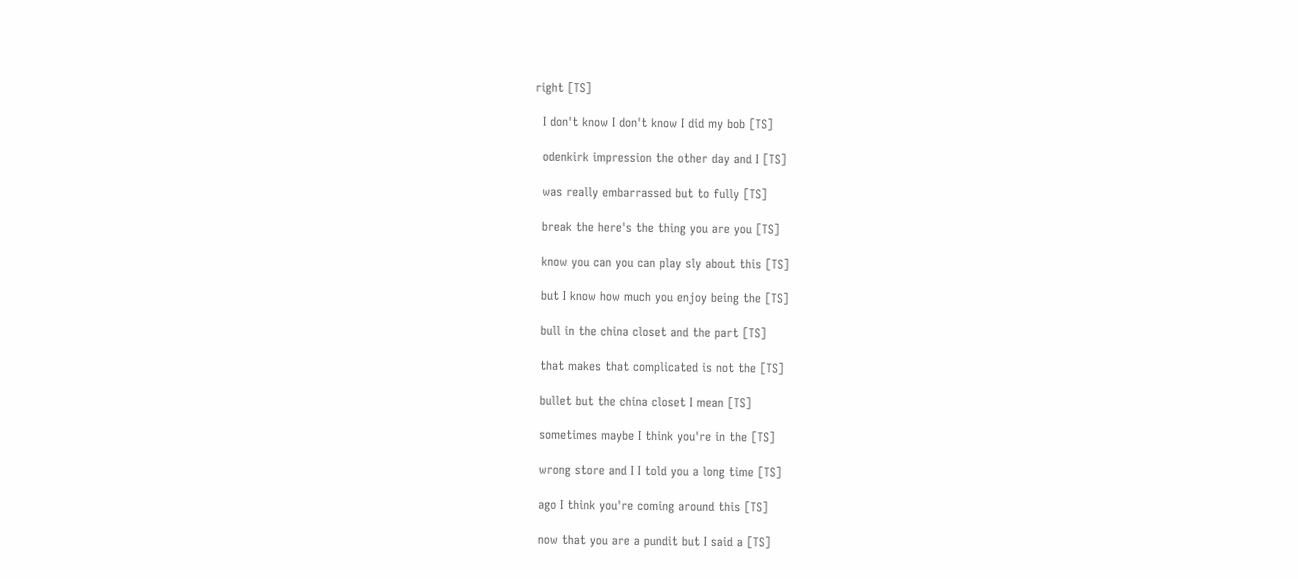right [TS]

  I don't know I don't know I did my bob [TS]

  odenkirk impression the other day and I [TS]

  was really embarrassed but to fully [TS]

  break the here's the thing you are you [TS]

  know you can you can play sly about this [TS]

  but I know how much you enjoy being the [TS]

  bull in the china closet and the part [TS]

  that makes that complicated is not the [TS]

  bullet but the china closet I mean [TS]

  sometimes maybe I think you're in the [TS]

  wrong store and I I told you a long time [TS]

  ago I think you're coming around this [TS]

  now that you are a pundit but I said a [TS]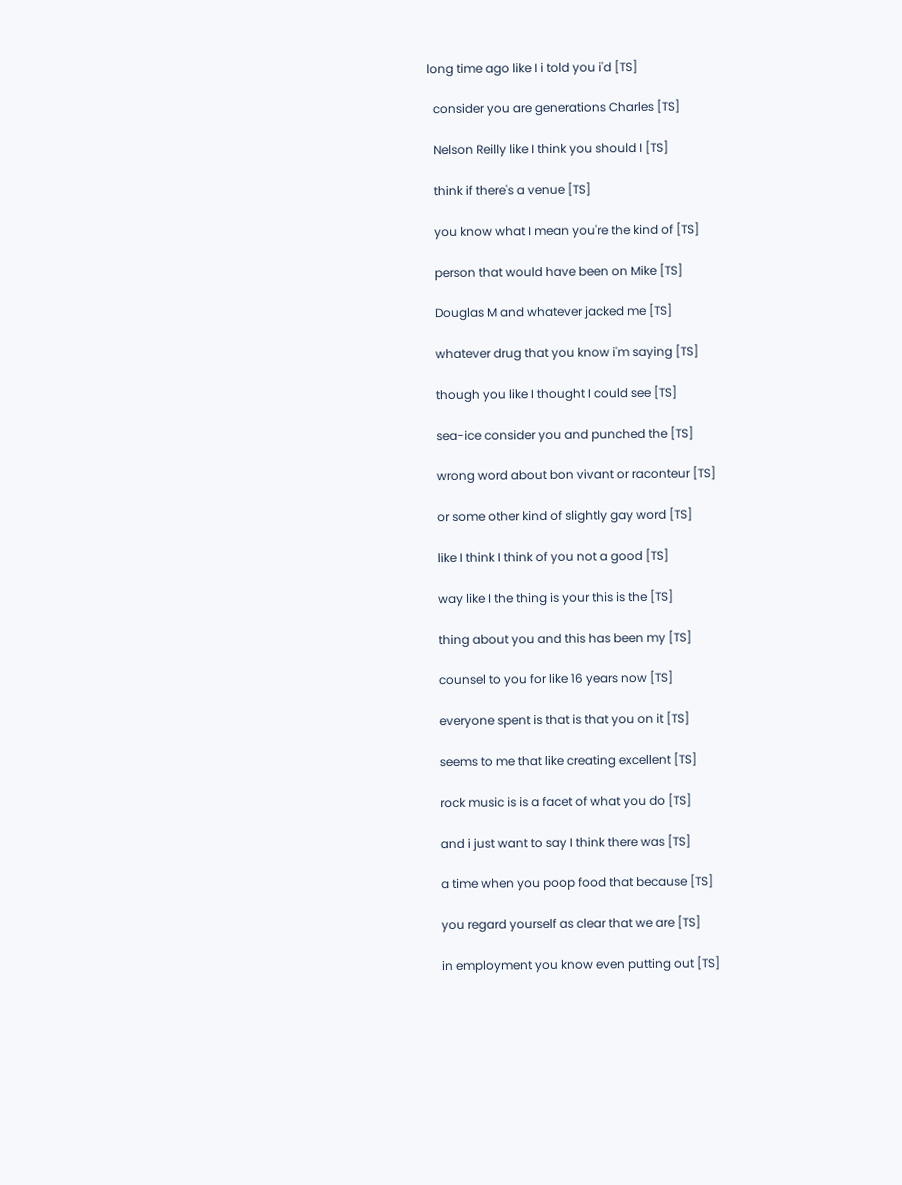long time ago like I i told you i'd [TS]

  consider you are generations Charles [TS]

  Nelson Reilly like I think you should I [TS]

  think if there's a venue [TS]

  you know what I mean you're the kind of [TS]

  person that would have been on Mike [TS]

  Douglas M and whatever jacked me [TS]

  whatever drug that you know i'm saying [TS]

  though you like I thought I could see [TS]

  sea-ice consider you and punched the [TS]

  wrong word about bon vivant or raconteur [TS]

  or some other kind of slightly gay word [TS]

  like I think I think of you not a good [TS]

  way like I the thing is your this is the [TS]

  thing about you and this has been my [TS]

  counsel to you for like 16 years now [TS]

  everyone spent is that is that you on it [TS]

  seems to me that like creating excellent [TS]

  rock music is is a facet of what you do [TS]

  and i just want to say I think there was [TS]

  a time when you poop food that because [TS]

  you regard yourself as clear that we are [TS]

  in employment you know even putting out [TS]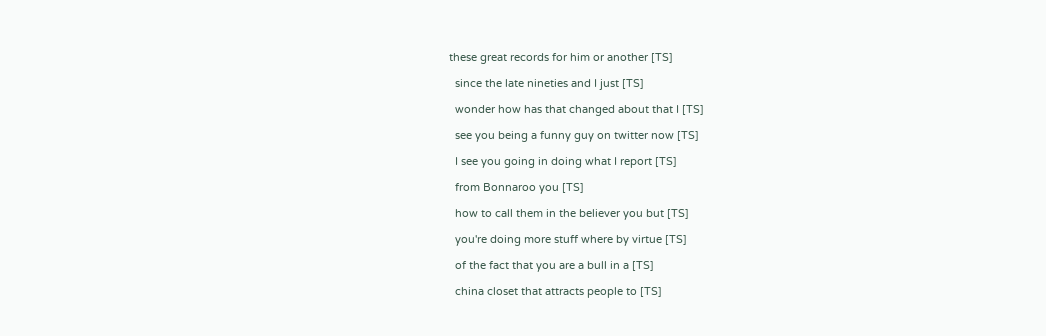these great records for him or another [TS]

  since the late nineties and I just [TS]

  wonder how has that changed about that I [TS]

  see you being a funny guy on twitter now [TS]

  I see you going in doing what I report [TS]

  from Bonnaroo you [TS]

  how to call them in the believer you but [TS]

  you're doing more stuff where by virtue [TS]

  of the fact that you are a bull in a [TS]

  china closet that attracts people to [TS]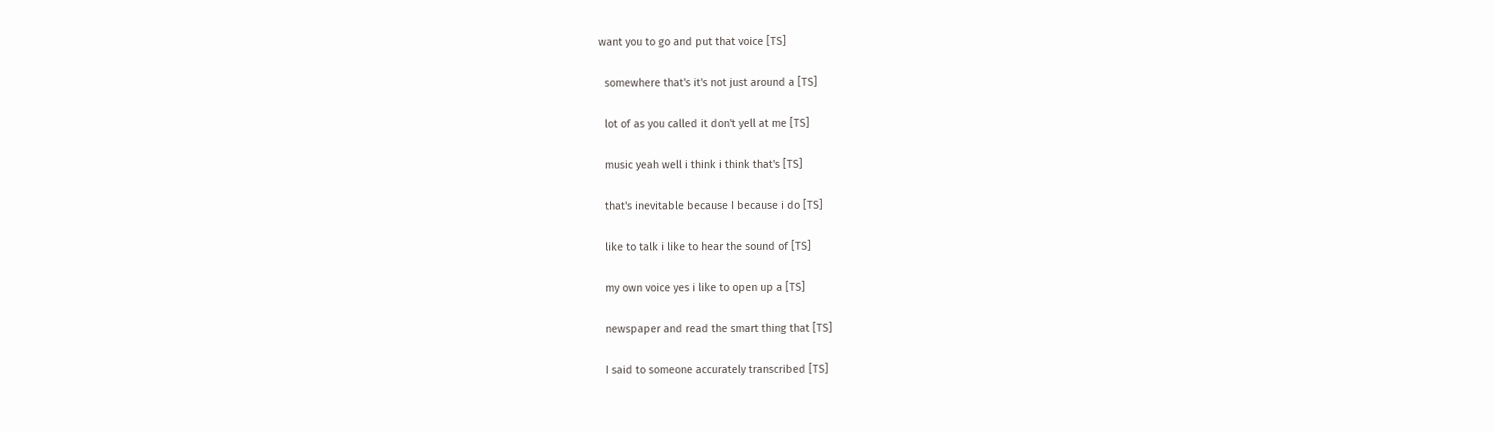want you to go and put that voice [TS]

  somewhere that's it's not just around a [TS]

  lot of as you called it don't yell at me [TS]

  music yeah well i think i think that's [TS]

  that's inevitable because I because i do [TS]

  like to talk i like to hear the sound of [TS]

  my own voice yes i like to open up a [TS]

  newspaper and read the smart thing that [TS]

  I said to someone accurately transcribed [TS]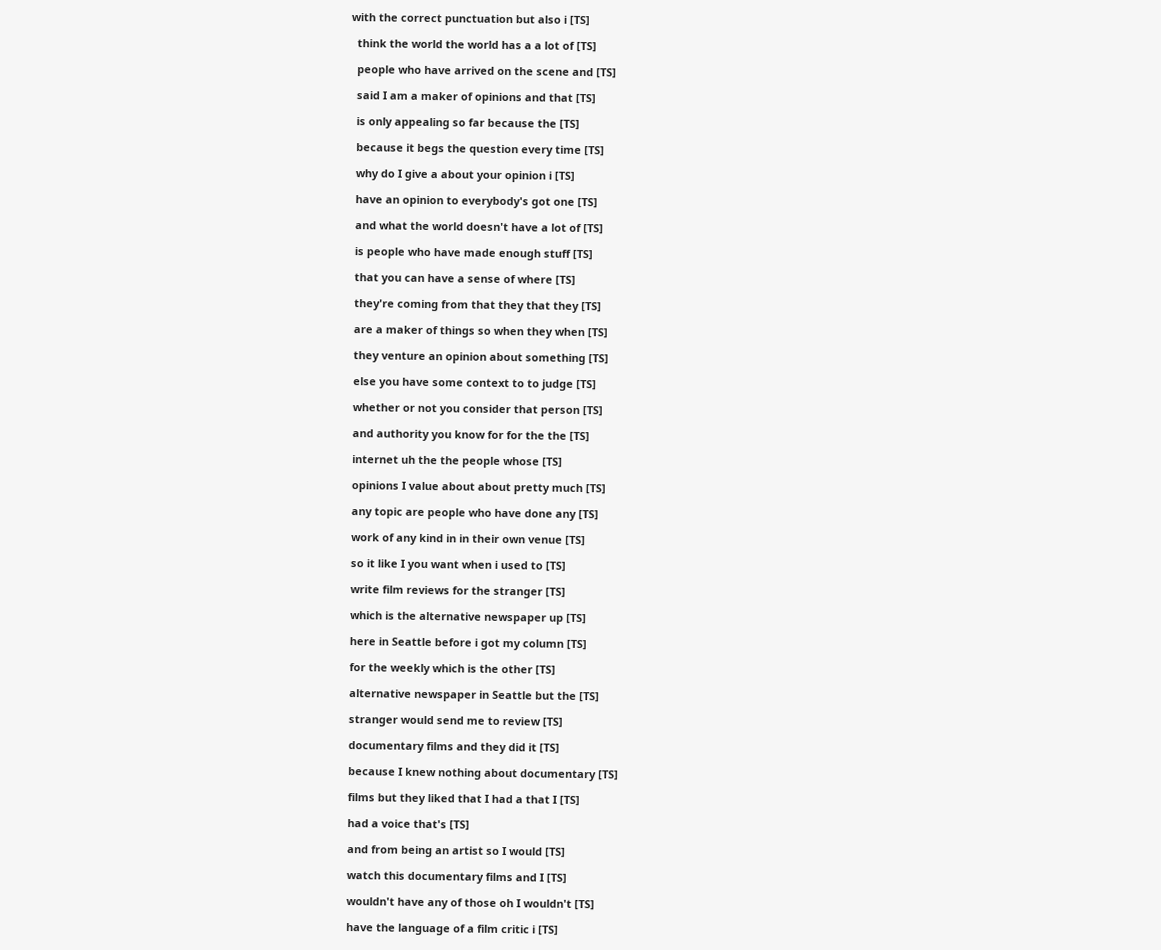with the correct punctuation but also i [TS]

  think the world the world has a a lot of [TS]

  people who have arrived on the scene and [TS]

  said I am a maker of opinions and that [TS]

  is only appealing so far because the [TS]

  because it begs the question every time [TS]

  why do I give a about your opinion i [TS]

  have an opinion to everybody's got one [TS]

  and what the world doesn't have a lot of [TS]

  is people who have made enough stuff [TS]

  that you can have a sense of where [TS]

  they're coming from that they that they [TS]

  are a maker of things so when they when [TS]

  they venture an opinion about something [TS]

  else you have some context to to judge [TS]

  whether or not you consider that person [TS]

  and authority you know for for the the [TS]

  internet uh the the people whose [TS]

  opinions I value about about pretty much [TS]

  any topic are people who have done any [TS]

  work of any kind in in their own venue [TS]

  so it like I you want when i used to [TS]

  write film reviews for the stranger [TS]

  which is the alternative newspaper up [TS]

  here in Seattle before i got my column [TS]

  for the weekly which is the other [TS]

  alternative newspaper in Seattle but the [TS]

  stranger would send me to review [TS]

  documentary films and they did it [TS]

  because I knew nothing about documentary [TS]

  films but they liked that I had a that I [TS]

  had a voice that's [TS]

  and from being an artist so I would [TS]

  watch this documentary films and I [TS]

  wouldn't have any of those oh I wouldn't [TS]

  have the language of a film critic i [TS]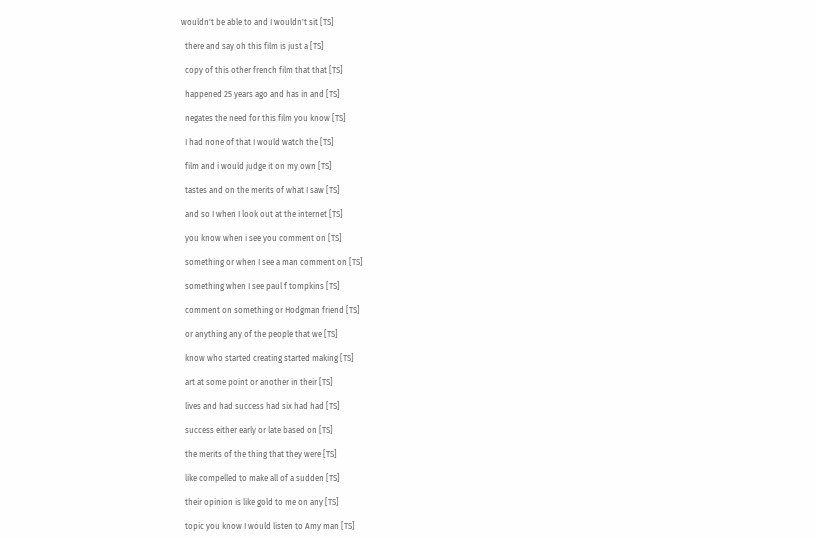wouldn't be able to and I wouldn't sit [TS]

  there and say oh this film is just a [TS]

  copy of this other french film that that [TS]

  happened 25 years ago and has in and [TS]

  negates the need for this film you know [TS]

  I had none of that I would watch the [TS]

  film and i would judge it on my own [TS]

  tastes and on the merits of what I saw [TS]

  and so I when I look out at the internet [TS]

  you know when i see you comment on [TS]

  something or when I see a man comment on [TS]

  something when I see paul f tompkins [TS]

  comment on something or Hodgman friend [TS]

  or anything any of the people that we [TS]

  know who started creating started making [TS]

  art at some point or another in their [TS]

  lives and had success had six had had [TS]

  success either early or late based on [TS]

  the merits of the thing that they were [TS]

  like compelled to make all of a sudden [TS]

  their opinion is like gold to me on any [TS]

  topic you know I would listen to Amy man [TS]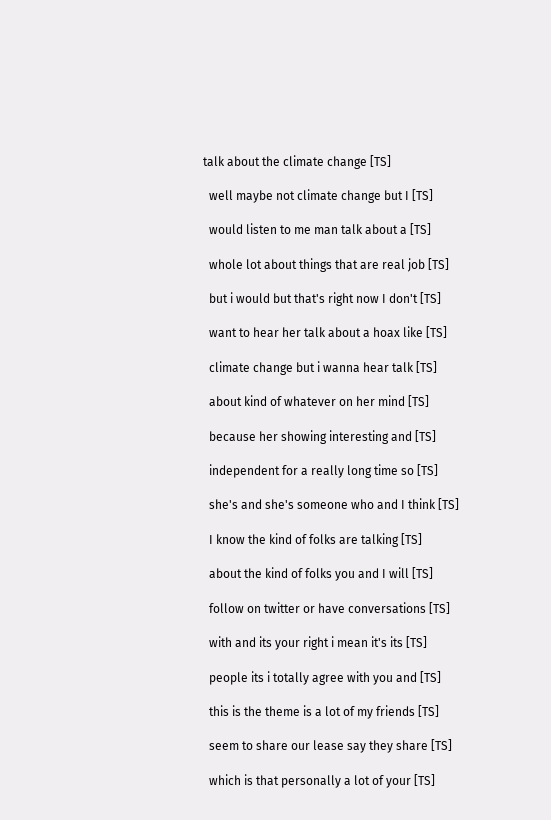talk about the climate change [TS]

  well maybe not climate change but I [TS]

  would listen to me man talk about a [TS]

  whole lot about things that are real job [TS]

  but i would but that's right now I don't [TS]

  want to hear her talk about a hoax like [TS]

  climate change but i wanna hear talk [TS]

  about kind of whatever on her mind [TS]

  because her showing interesting and [TS]

  independent for a really long time so [TS]

  she's and she's someone who and I think [TS]

  I know the kind of folks are talking [TS]

  about the kind of folks you and I will [TS]

  follow on twitter or have conversations [TS]

  with and its your right i mean it's its [TS]

  people its i totally agree with you and [TS]

  this is the theme is a lot of my friends [TS]

  seem to share our lease say they share [TS]

  which is that personally a lot of your [TS]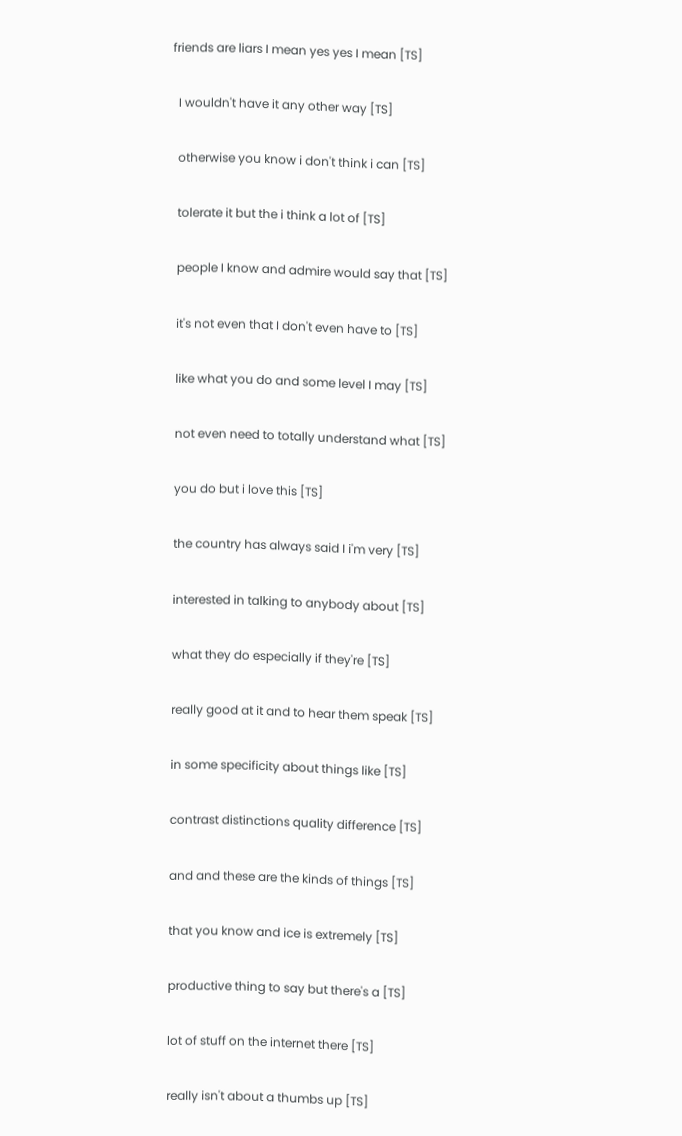friends are liars I mean yes yes I mean [TS]

  I wouldn't have it any other way [TS]

  otherwise you know i don't think i can [TS]

  tolerate it but the i think a lot of [TS]

  people I know and admire would say that [TS]

  it's not even that I don't even have to [TS]

  like what you do and some level I may [TS]

  not even need to totally understand what [TS]

  you do but i love this [TS]

  the country has always said I i'm very [TS]

  interested in talking to anybody about [TS]

  what they do especially if they're [TS]

  really good at it and to hear them speak [TS]

  in some specificity about things like [TS]

  contrast distinctions quality difference [TS]

  and and these are the kinds of things [TS]

  that you know and ice is extremely [TS]

  productive thing to say but there's a [TS]

  lot of stuff on the internet there [TS]

  really isn't about a thumbs up [TS]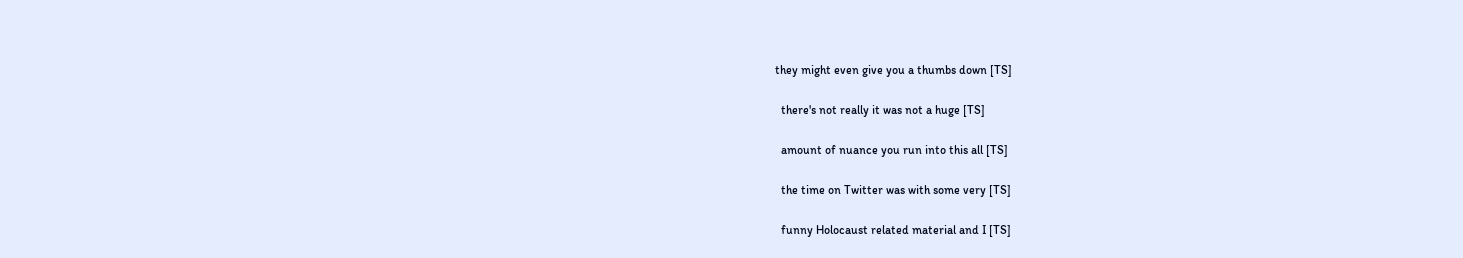they might even give you a thumbs down [TS]

  there's not really it was not a huge [TS]

  amount of nuance you run into this all [TS]

  the time on Twitter was with some very [TS]

  funny Holocaust related material and I [TS]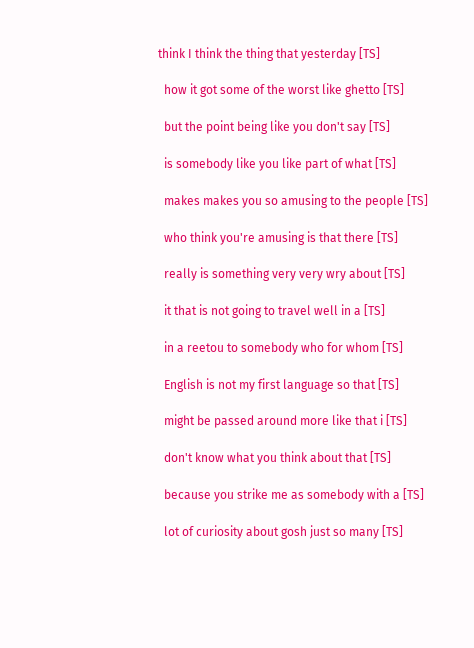think I think the thing that yesterday [TS]

  how it got some of the worst like ghetto [TS]

  but the point being like you don't say [TS]

  is somebody like you like part of what [TS]

  makes makes you so amusing to the people [TS]

  who think you're amusing is that there [TS]

  really is something very very wry about [TS]

  it that is not going to travel well in a [TS]

  in a reetou to somebody who for whom [TS]

  English is not my first language so that [TS]

  might be passed around more like that i [TS]

  don't know what you think about that [TS]

  because you strike me as somebody with a [TS]

  lot of curiosity about gosh just so many [TS]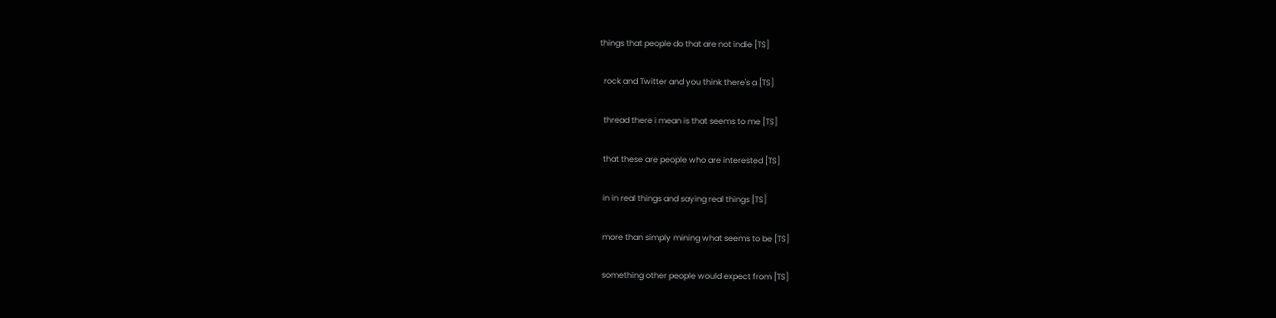things that people do that are not indie [TS]

  rock and Twitter and you think there's a [TS]

  thread there i mean is that seems to me [TS]

  that these are people who are interested [TS]

  in in real things and saying real things [TS]

  more than simply mining what seems to be [TS]

  something other people would expect from [TS]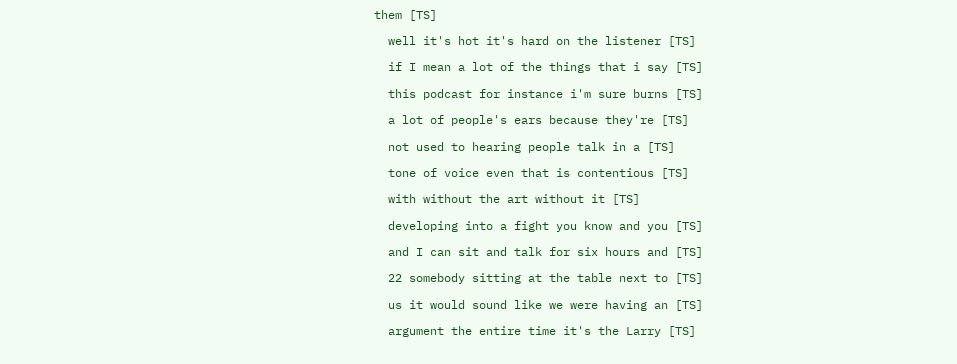them [TS]

  well it's hot it's hard on the listener [TS]

  if I mean a lot of the things that i say [TS]

  this podcast for instance i'm sure burns [TS]

  a lot of people's ears because they're [TS]

  not used to hearing people talk in a [TS]

  tone of voice even that is contentious [TS]

  with without the art without it [TS]

  developing into a fight you know and you [TS]

  and I can sit and talk for six hours and [TS]

  22 somebody sitting at the table next to [TS]

  us it would sound like we were having an [TS]

  argument the entire time it's the Larry [TS]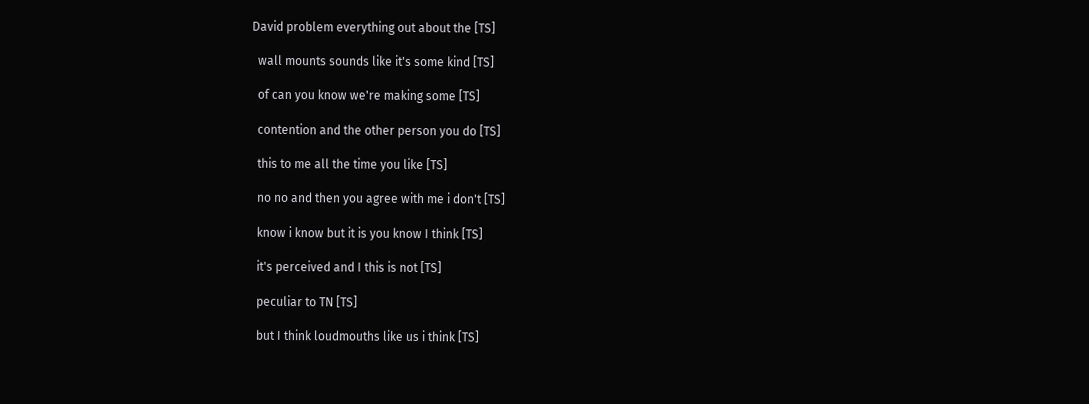David problem everything out about the [TS]

  wall mounts sounds like it's some kind [TS]

  of can you know we're making some [TS]

  contention and the other person you do [TS]

  this to me all the time you like [TS]

  no no and then you agree with me i don't [TS]

  know i know but it is you know I think [TS]

  it's perceived and I this is not [TS]

  peculiar to TN [TS]

  but I think loudmouths like us i think [TS]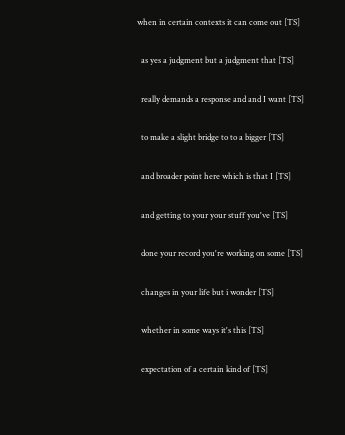when in certain contexts it can come out [TS]

  as yes a judgment but a judgment that [TS]

  really demands a response and and I want [TS]

  to make a slight bridge to to a bigger [TS]

  and broader point here which is that I [TS]

  and getting to your your stuff you've [TS]

  done your record you're working on some [TS]

  changes in your life but i wonder [TS]

  whether in some ways it's this [TS]

  expectation of a certain kind of [TS]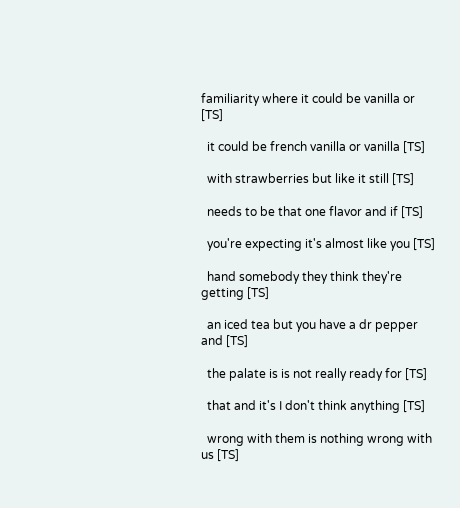familiarity where it could be vanilla or [TS]

  it could be french vanilla or vanilla [TS]

  with strawberries but like it still [TS]

  needs to be that one flavor and if [TS]

  you're expecting it's almost like you [TS]

  hand somebody they think they're getting [TS]

  an iced tea but you have a dr pepper and [TS]

  the palate is is not really ready for [TS]

  that and it's I don't think anything [TS]

  wrong with them is nothing wrong with us [TS]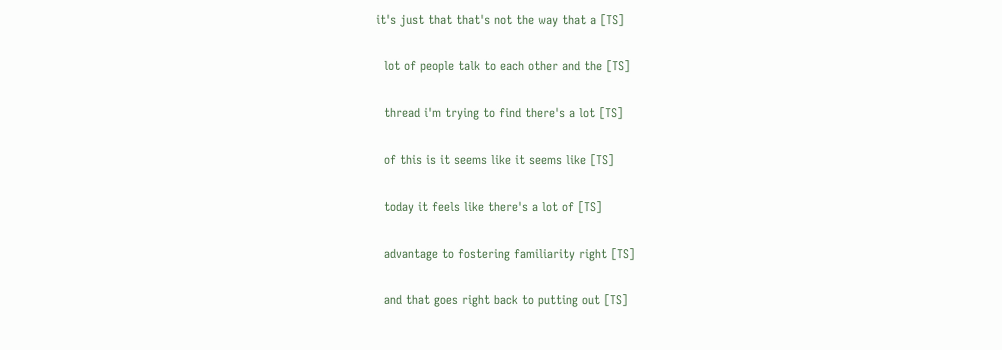it's just that that's not the way that a [TS]

  lot of people talk to each other and the [TS]

  thread i'm trying to find there's a lot [TS]

  of this is it seems like it seems like [TS]

  today it feels like there's a lot of [TS]

  advantage to fostering familiarity right [TS]

  and that goes right back to putting out [TS]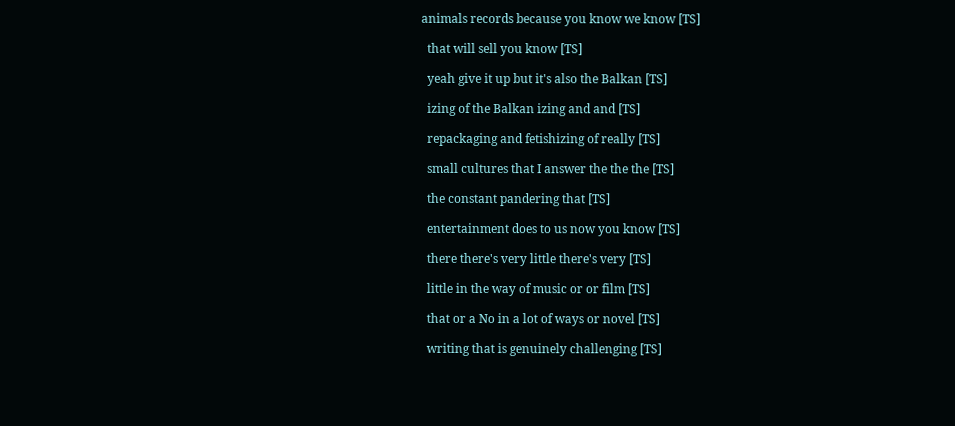animals records because you know we know [TS]

  that will sell you know [TS]

  yeah give it up but it's also the Balkan [TS]

  izing of the Balkan izing and and [TS]

  repackaging and fetishizing of really [TS]

  small cultures that I answer the the the [TS]

  the constant pandering that [TS]

  entertainment does to us now you know [TS]

  there there's very little there's very [TS]

  little in the way of music or or film [TS]

  that or a No in a lot of ways or novel [TS]

  writing that is genuinely challenging [TS]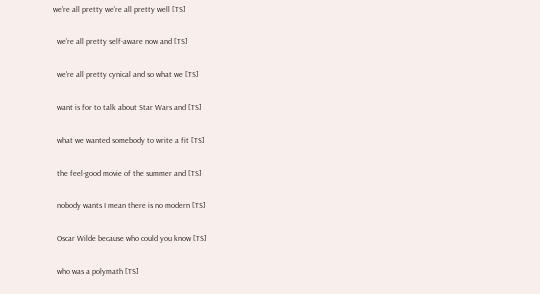we're all pretty we're all pretty well [TS]

  we're all pretty self-aware now and [TS]

  we're all pretty cynical and so what we [TS]

  want is for to talk about Star Wars and [TS]

  what we wanted somebody to write a fit [TS]

  the feel-good movie of the summer and [TS]

  nobody wants I mean there is no modern [TS]

  Oscar Wilde because who could you know [TS]

  who was a polymath [TS]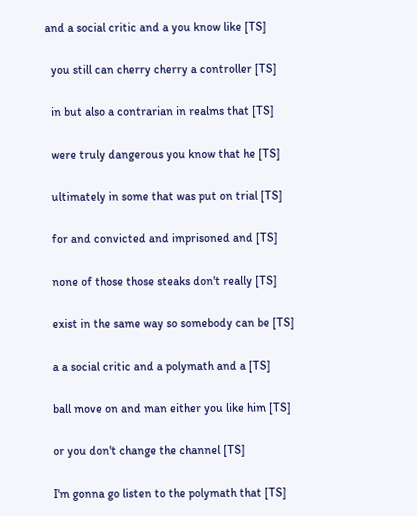and a social critic and a you know like [TS]

  you still can cherry cherry a controller [TS]

  in but also a contrarian in realms that [TS]

  were truly dangerous you know that he [TS]

  ultimately in some that was put on trial [TS]

  for and convicted and imprisoned and [TS]

  none of those those steaks don't really [TS]

  exist in the same way so somebody can be [TS]

  a a social critic and a polymath and a [TS]

  ball move on and man either you like him [TS]

  or you don't change the channel [TS]

  I'm gonna go listen to the polymath that [TS]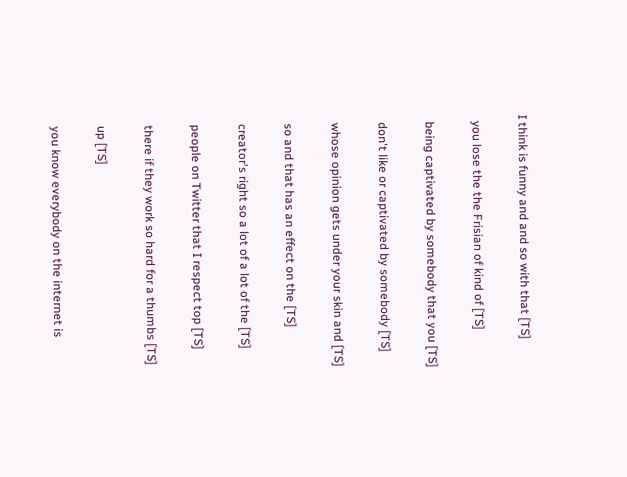I think is funny and and so with that [TS]

  you lose the the Frisian of kind of [TS]

  being captivated by somebody that you [TS]

  don't like or captivated by somebody [TS]

  whose opinion gets under your skin and [TS]

  so and that has an effect on the [TS]

  creator's right so a lot of a lot of the [TS]

  people on Twitter that I respect top [TS]

  there if they work so hard for a thumbs [TS]

  up [TS]

  you know everybody on the internet is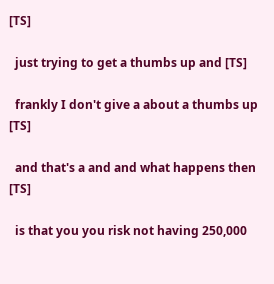[TS]

  just trying to get a thumbs up and [TS]

  frankly I don't give a about a thumbs up [TS]

  and that's a and and what happens then [TS]

  is that you you risk not having 250,000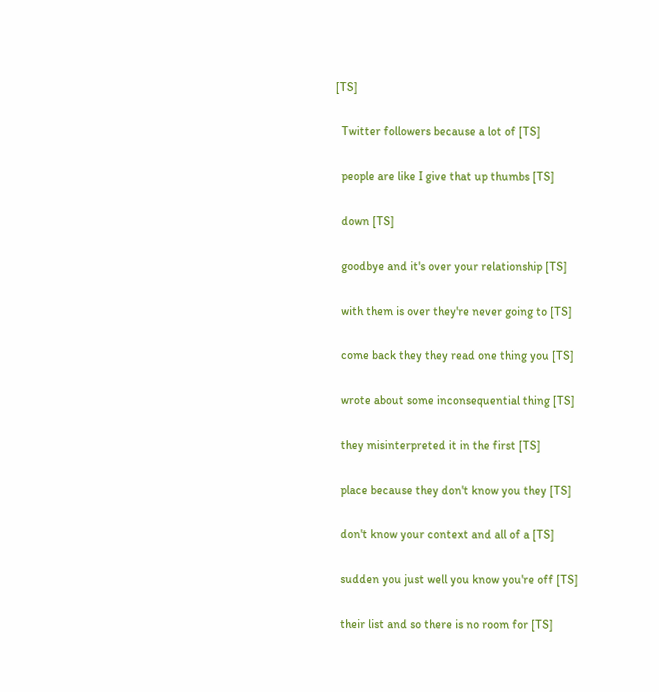[TS]

  Twitter followers because a lot of [TS]

  people are like I give that up thumbs [TS]

  down [TS]

  goodbye and it's over your relationship [TS]

  with them is over they're never going to [TS]

  come back they they read one thing you [TS]

  wrote about some inconsequential thing [TS]

  they misinterpreted it in the first [TS]

  place because they don't know you they [TS]

  don't know your context and all of a [TS]

  sudden you just well you know you're off [TS]

  their list and so there is no room for [TS]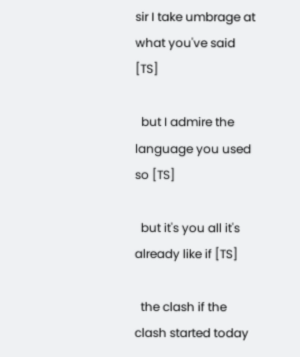sir I take umbrage at what you've said [TS]

  but I admire the language you used so [TS]

  but it's you all it's already like if [TS]

  the clash if the clash started today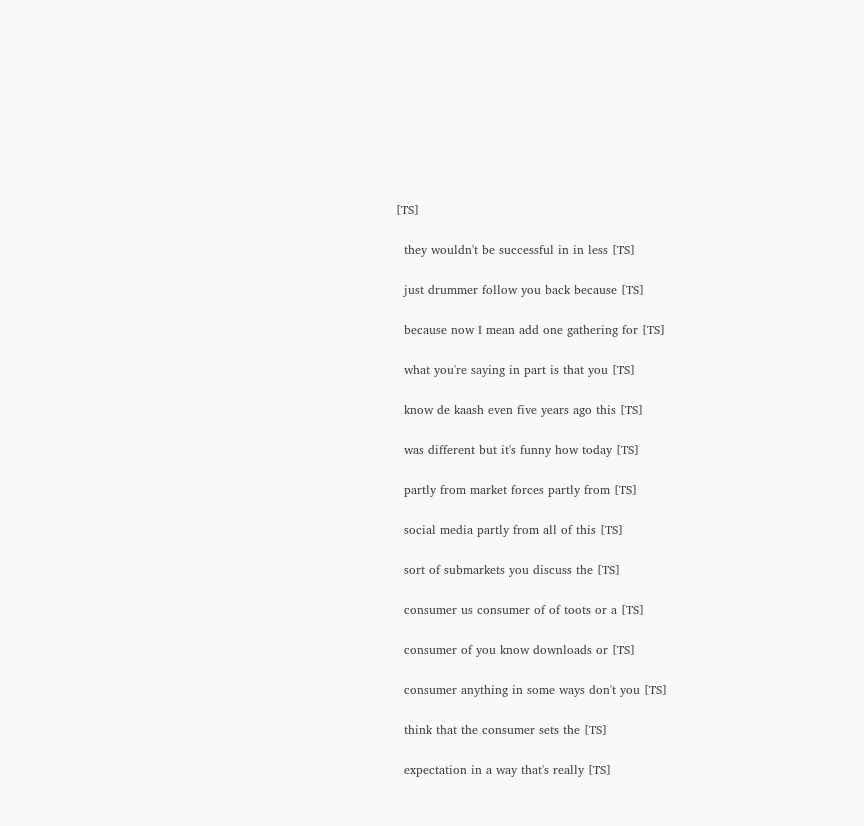[TS]

  they wouldn't be successful in in less [TS]

  just drummer follow you back because [TS]

  because now I mean add one gathering for [TS]

  what you're saying in part is that you [TS]

  know de kaash even five years ago this [TS]

  was different but it's funny how today [TS]

  partly from market forces partly from [TS]

  social media partly from all of this [TS]

  sort of submarkets you discuss the [TS]

  consumer us consumer of of toots or a [TS]

  consumer of you know downloads or [TS]

  consumer anything in some ways don't you [TS]

  think that the consumer sets the [TS]

  expectation in a way that's really [TS]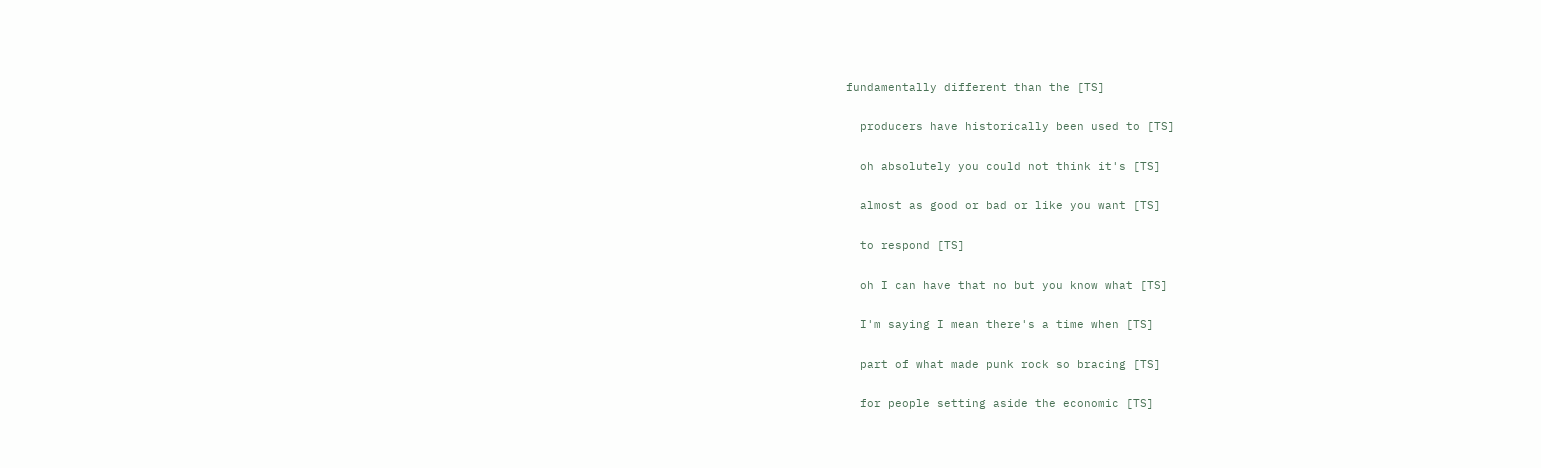fundamentally different than the [TS]

  producers have historically been used to [TS]

  oh absolutely you could not think it's [TS]

  almost as good or bad or like you want [TS]

  to respond [TS]

  oh I can have that no but you know what [TS]

  I'm saying I mean there's a time when [TS]

  part of what made punk rock so bracing [TS]

  for people setting aside the economic [TS]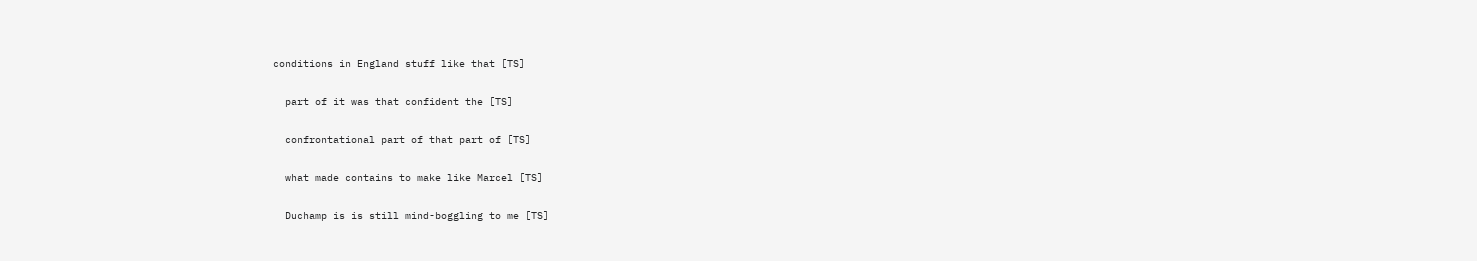conditions in England stuff like that [TS]

  part of it was that confident the [TS]

  confrontational part of that part of [TS]

  what made contains to make like Marcel [TS]

  Duchamp is is still mind-boggling to me [TS]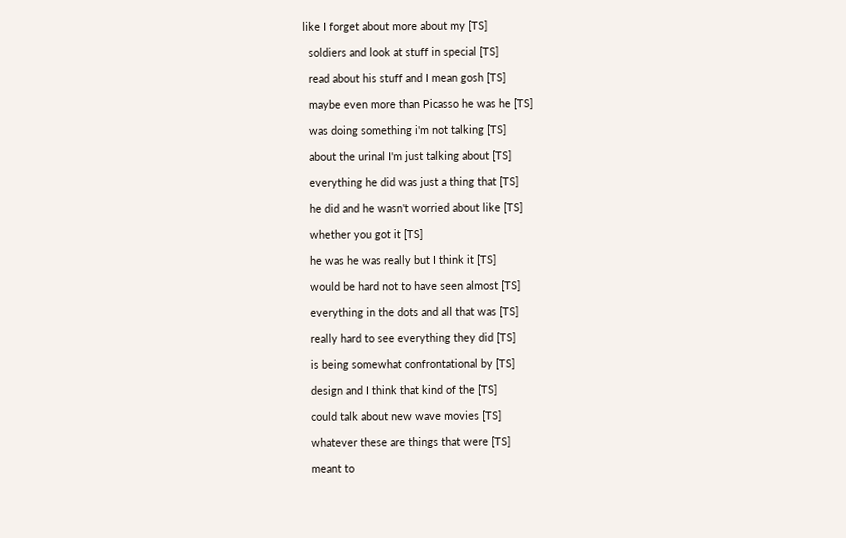like I forget about more about my [TS]

  soldiers and look at stuff in special [TS]

  read about his stuff and I mean gosh [TS]

  maybe even more than Picasso he was he [TS]

  was doing something i'm not talking [TS]

  about the urinal I'm just talking about [TS]

  everything he did was just a thing that [TS]

  he did and he wasn't worried about like [TS]

  whether you got it [TS]

  he was he was really but I think it [TS]

  would be hard not to have seen almost [TS]

  everything in the dots and all that was [TS]

  really hard to see everything they did [TS]

  is being somewhat confrontational by [TS]

  design and I think that kind of the [TS]

  could talk about new wave movies [TS]

  whatever these are things that were [TS]

  meant to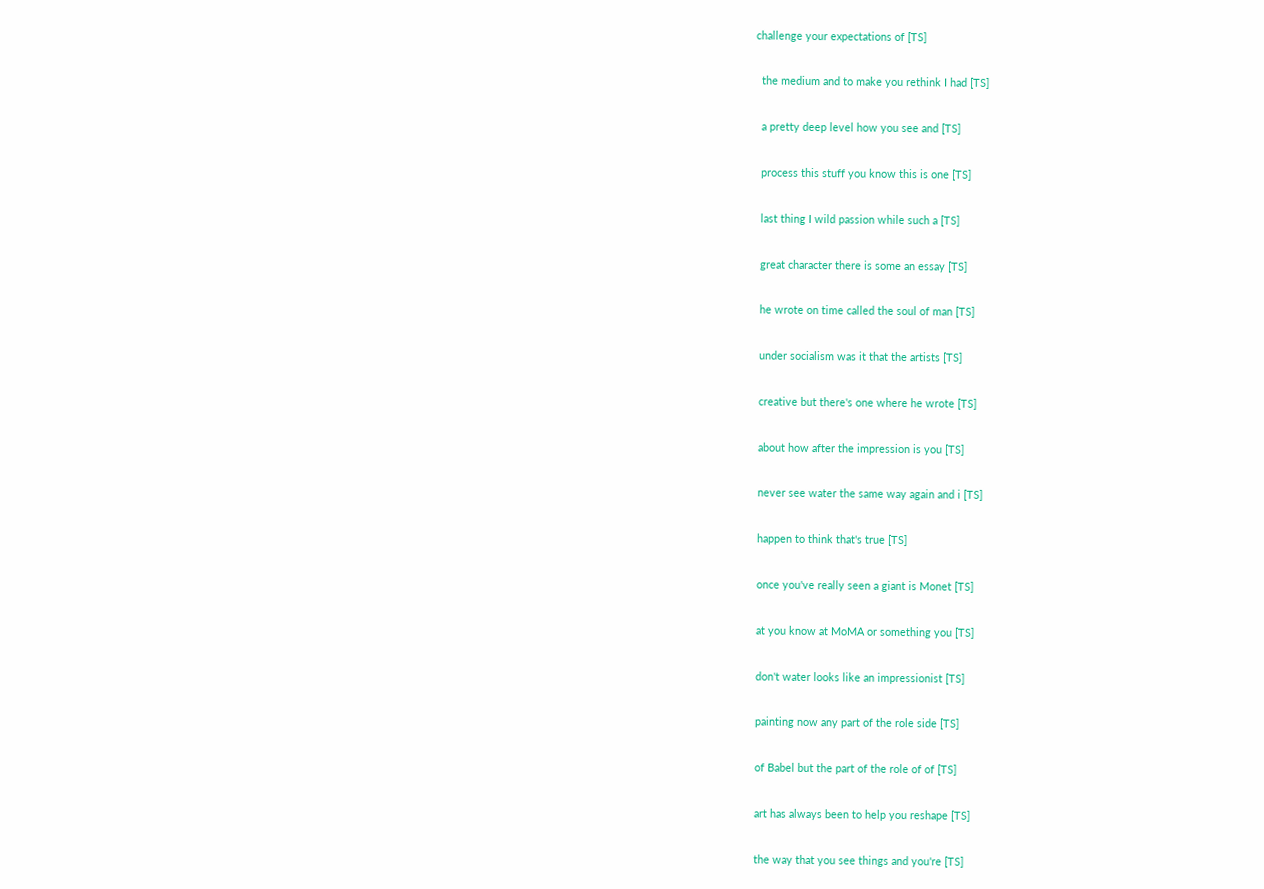challenge your expectations of [TS]

  the medium and to make you rethink I had [TS]

  a pretty deep level how you see and [TS]

  process this stuff you know this is one [TS]

  last thing I wild passion while such a [TS]

  great character there is some an essay [TS]

  he wrote on time called the soul of man [TS]

  under socialism was it that the artists [TS]

  creative but there's one where he wrote [TS]

  about how after the impression is you [TS]

  never see water the same way again and i [TS]

  happen to think that's true [TS]

  once you've really seen a giant is Monet [TS]

  at you know at MoMA or something you [TS]

  don't water looks like an impressionist [TS]

  painting now any part of the role side [TS]

  of Babel but the part of the role of of [TS]

  art has always been to help you reshape [TS]

  the way that you see things and you're [TS]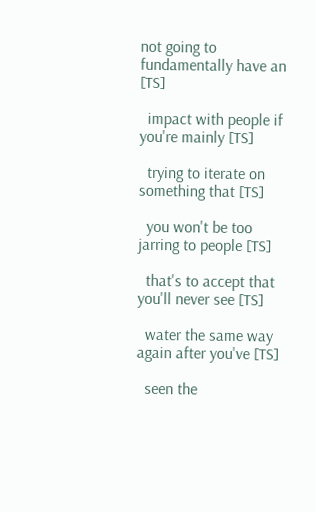not going to fundamentally have an [TS]

  impact with people if you're mainly [TS]

  trying to iterate on something that [TS]

  you won't be too jarring to people [TS]

  that's to accept that you'll never see [TS]

  water the same way again after you've [TS]

  seen the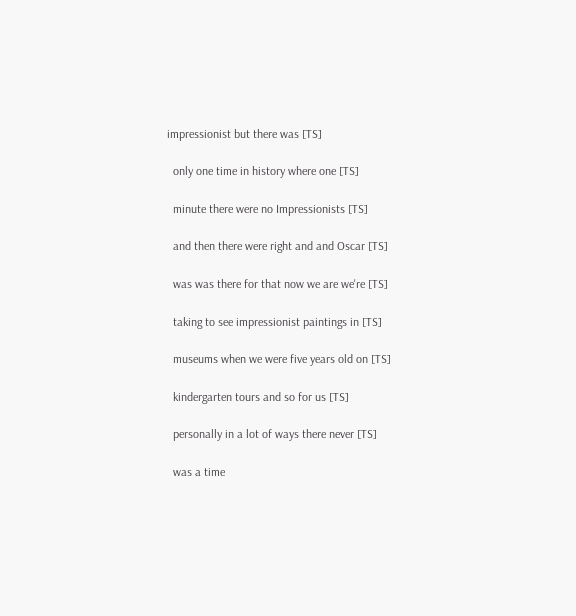impressionist but there was [TS]

  only one time in history where one [TS]

  minute there were no Impressionists [TS]

  and then there were right and and Oscar [TS]

  was was there for that now we are we're [TS]

  taking to see impressionist paintings in [TS]

  museums when we were five years old on [TS]

  kindergarten tours and so for us [TS]

  personally in a lot of ways there never [TS]

  was a time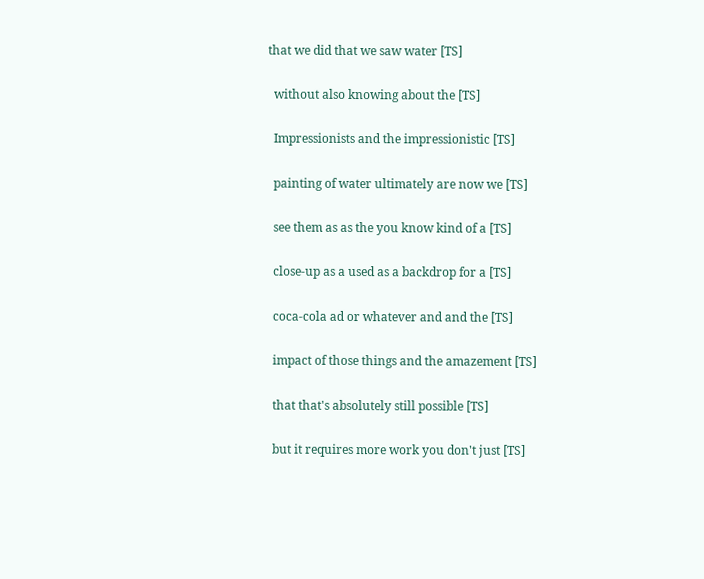that we did that we saw water [TS]

  without also knowing about the [TS]

  Impressionists and the impressionistic [TS]

  painting of water ultimately are now we [TS]

  see them as as the you know kind of a [TS]

  close-up as a used as a backdrop for a [TS]

  coca-cola ad or whatever and and the [TS]

  impact of those things and the amazement [TS]

  that that's absolutely still possible [TS]

  but it requires more work you don't just [TS]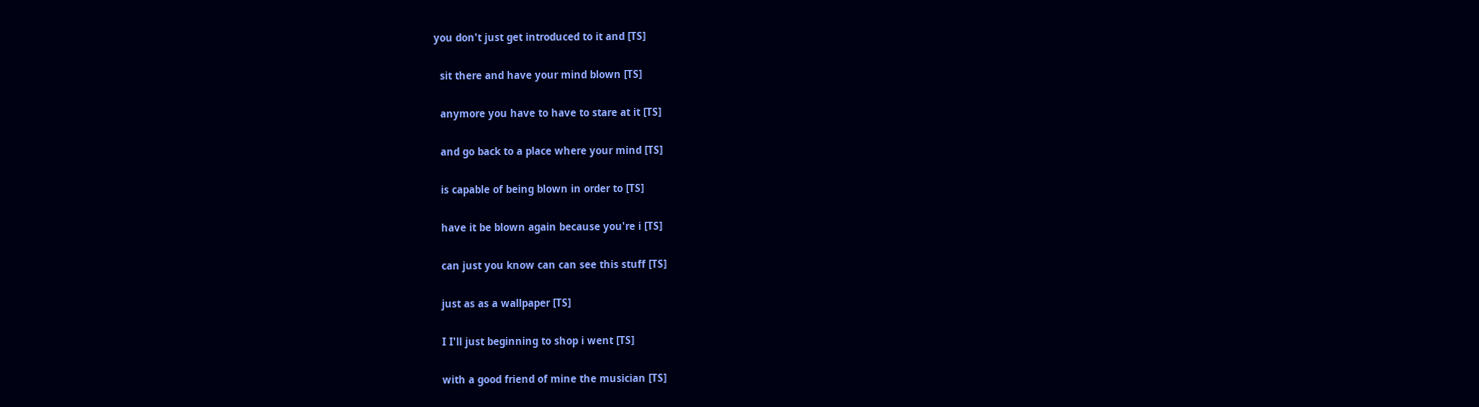you don't just get introduced to it and [TS]

  sit there and have your mind blown [TS]

  anymore you have to have to stare at it [TS]

  and go back to a place where your mind [TS]

  is capable of being blown in order to [TS]

  have it be blown again because you're i [TS]

  can just you know can can see this stuff [TS]

  just as as a wallpaper [TS]

  I I'll just beginning to shop i went [TS]

  with a good friend of mine the musician [TS]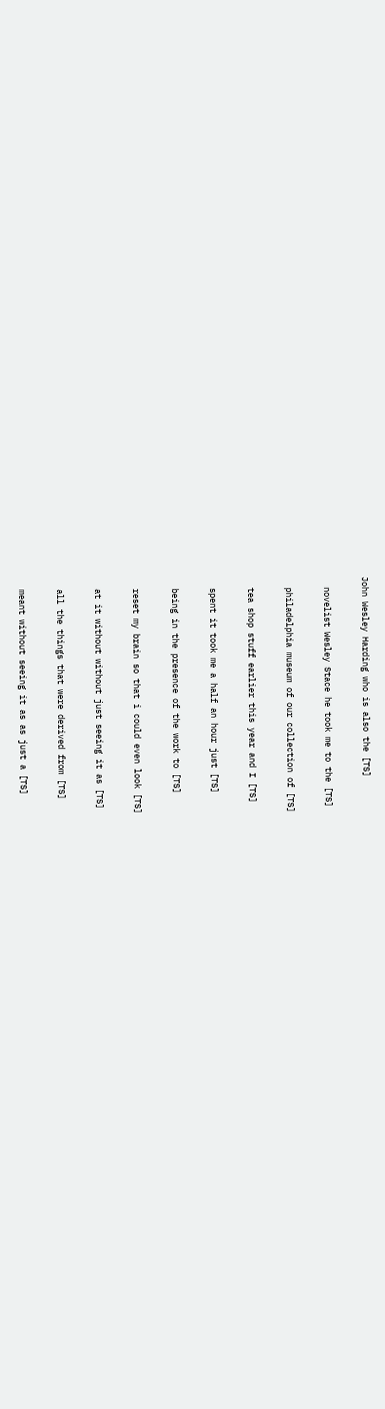John Wesley Harding who is also the [TS]

  novelist Wesley Stace he took me to the [TS]

  philadelphia museum of our collection of [TS]

  tea shop stuff earlier this year and I [TS]

  spent it took me a half an hour just [TS]

  being in the presence of the work to [TS]

  reset my brain so that i could even look [TS]

  at it without without just seeing it as [TS]

  all the things that were derived from [TS]

  meant without seeing it as as just a [TS]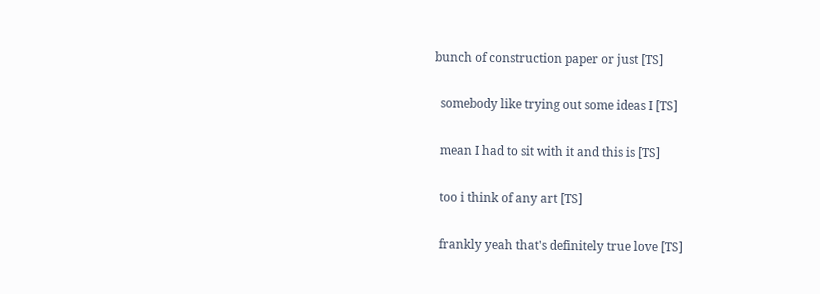bunch of construction paper or just [TS]

  somebody like trying out some ideas I [TS]

  mean I had to sit with it and this is [TS]

  too i think of any art [TS]

  frankly yeah that's definitely true love [TS]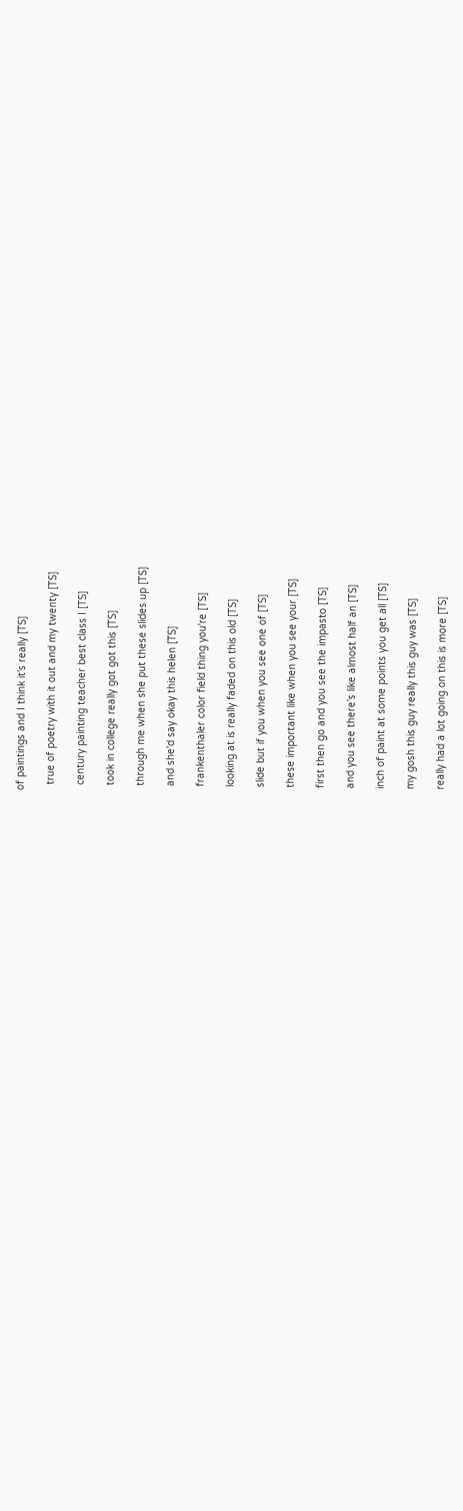of paintings and I think it's really [TS]

  true of poetry with it out and my twenty [TS]

  century painting teacher best class I [TS]

  took in college really got got this [TS]

  through me when she put these slides up [TS]

  and she'd say okay this helen [TS]

  frankenthaler color field thing you're [TS]

  looking at is really faded on this old [TS]

  slide but if you when you see one of [TS]

  these important like when you see your [TS]

  first then go and you see the impasto [TS]

  and you see there's like almost half an [TS]

  inch of paint at some points you get all [TS]

  my gosh this guy really this guy was [TS]

  really had a lot going on this is more [TS]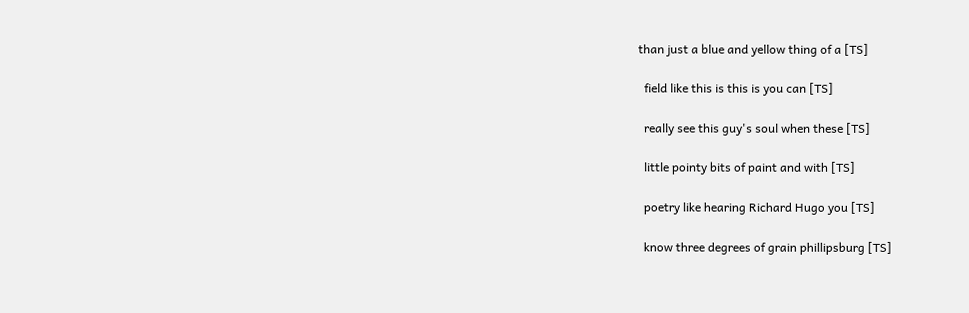than just a blue and yellow thing of a [TS]

  field like this is this is you can [TS]

  really see this guy's soul when these [TS]

  little pointy bits of paint and with [TS]

  poetry like hearing Richard Hugo you [TS]

  know three degrees of grain phillipsburg [TS]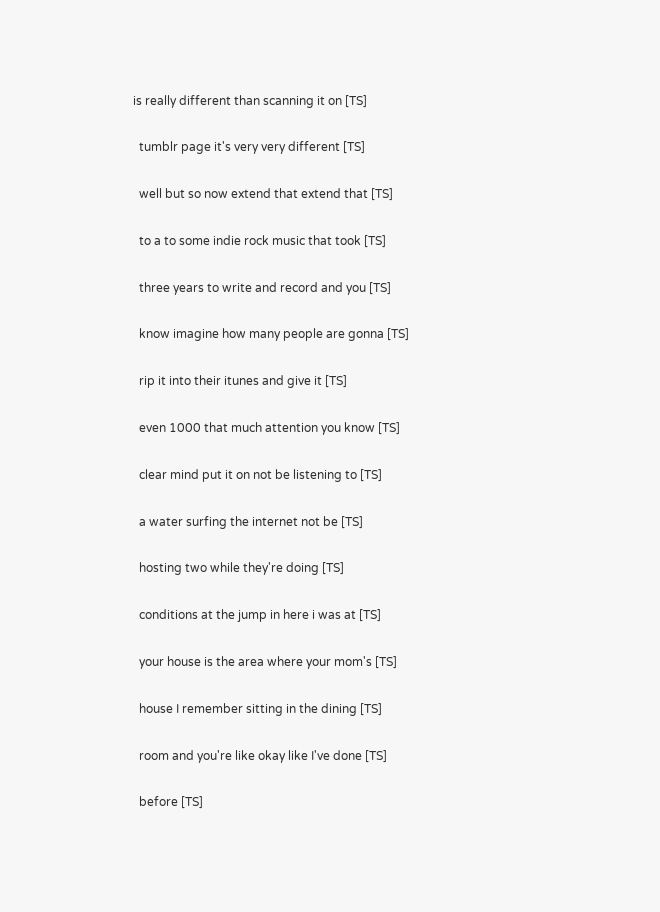is really different than scanning it on [TS]

  tumblr page it's very very different [TS]

  well but so now extend that extend that [TS]

  to a to some indie rock music that took [TS]

  three years to write and record and you [TS]

  know imagine how many people are gonna [TS]

  rip it into their itunes and give it [TS]

  even 1000 that much attention you know [TS]

  clear mind put it on not be listening to [TS]

  a water surfing the internet not be [TS]

  hosting two while they're doing [TS]

  conditions at the jump in here i was at [TS]

  your house is the area where your mom's [TS]

  house I remember sitting in the dining [TS]

  room and you're like okay like I've done [TS]

  before [TS]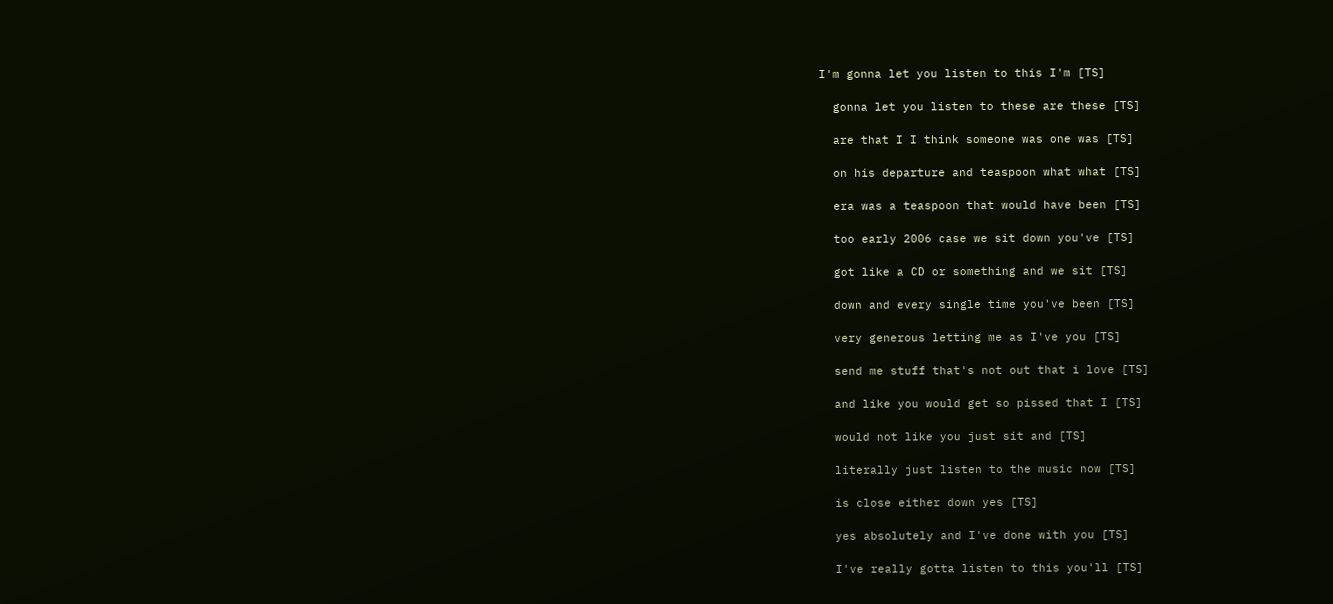I'm gonna let you listen to this I'm [TS]

  gonna let you listen to these are these [TS]

  are that I I think someone was one was [TS]

  on his departure and teaspoon what what [TS]

  era was a teaspoon that would have been [TS]

  too early 2006 case we sit down you've [TS]

  got like a CD or something and we sit [TS]

  down and every single time you've been [TS]

  very generous letting me as I've you [TS]

  send me stuff that's not out that i love [TS]

  and like you would get so pissed that I [TS]

  would not like you just sit and [TS]

  literally just listen to the music now [TS]

  is close either down yes [TS]

  yes absolutely and I've done with you [TS]

  I've really gotta listen to this you'll [TS]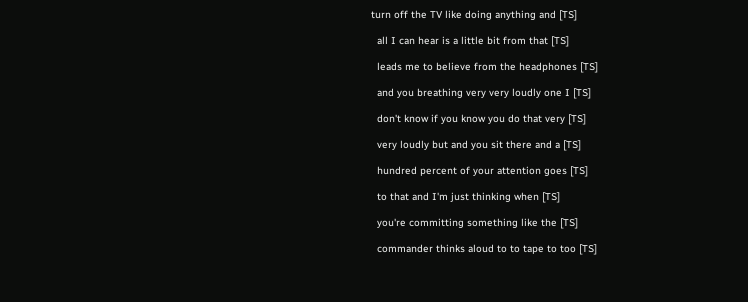turn off the TV like doing anything and [TS]

  all I can hear is a little bit from that [TS]

  leads me to believe from the headphones [TS]

  and you breathing very very loudly one I [TS]

  don't know if you know you do that very [TS]

  very loudly but and you sit there and a [TS]

  hundred percent of your attention goes [TS]

  to that and I'm just thinking when [TS]

  you're committing something like the [TS]

  commander thinks aloud to to tape to too [TS]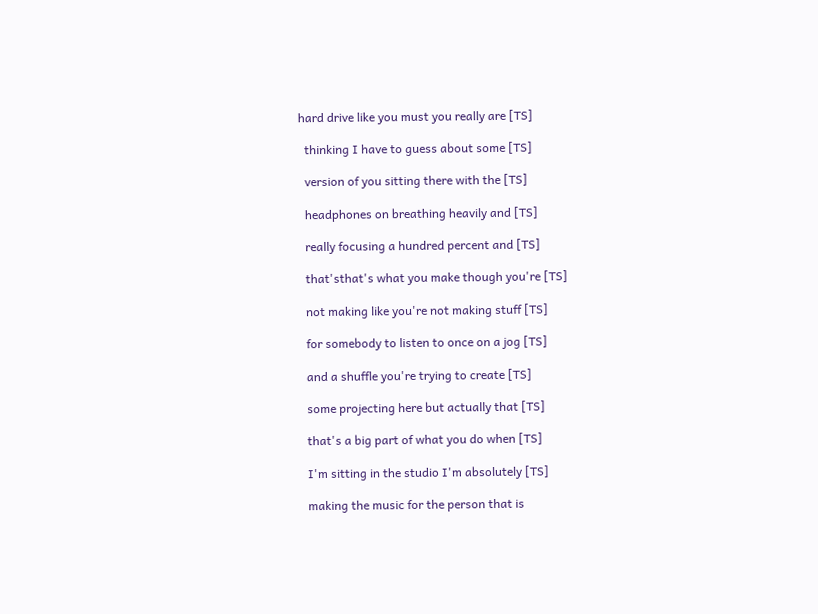hard drive like you must you really are [TS]

  thinking I have to guess about some [TS]

  version of you sitting there with the [TS]

  headphones on breathing heavily and [TS]

  really focusing a hundred percent and [TS]

  that'sthat's what you make though you're [TS]

  not making like you're not making stuff [TS]

  for somebody to listen to once on a jog [TS]

  and a shuffle you're trying to create [TS]

  some projecting here but actually that [TS]

  that's a big part of what you do when [TS]

  I'm sitting in the studio I'm absolutely [TS]

  making the music for the person that is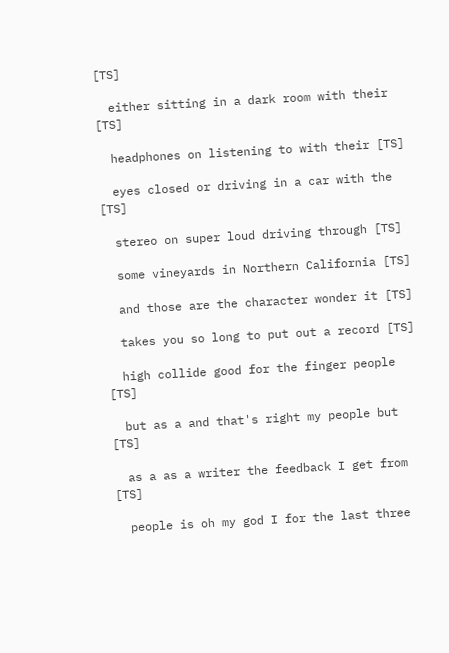[TS]

  either sitting in a dark room with their [TS]

  headphones on listening to with their [TS]

  eyes closed or driving in a car with the [TS]

  stereo on super loud driving through [TS]

  some vineyards in Northern California [TS]

  and those are the character wonder it [TS]

  takes you so long to put out a record [TS]

  high collide good for the finger people [TS]

  but as a and that's right my people but [TS]

  as a as a writer the feedback I get from [TS]

  people is oh my god I for the last three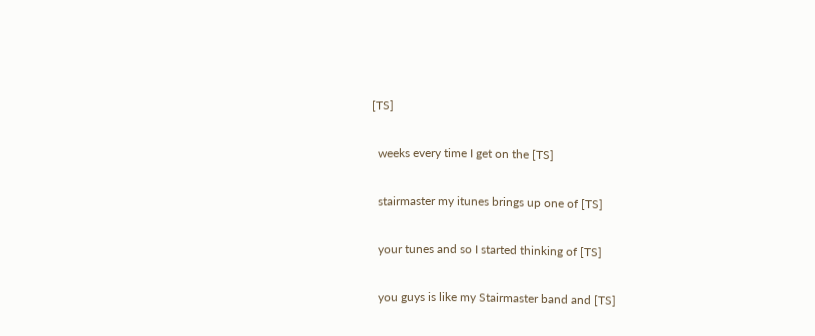[TS]

  weeks every time I get on the [TS]

  stairmaster my itunes brings up one of [TS]

  your tunes and so I started thinking of [TS]

  you guys is like my Stairmaster band and [TS]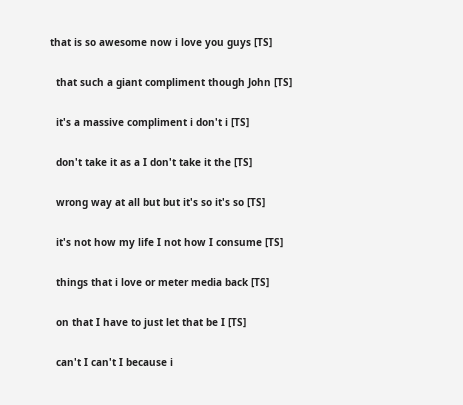that is so awesome now i love you guys [TS]

  that such a giant compliment though John [TS]

  it's a massive compliment i don't i [TS]

  don't take it as a I don't take it the [TS]

  wrong way at all but but it's so it's so [TS]

  it's not how my life I not how I consume [TS]

  things that i love or meter media back [TS]

  on that I have to just let that be I [TS]

  can't I can't I because i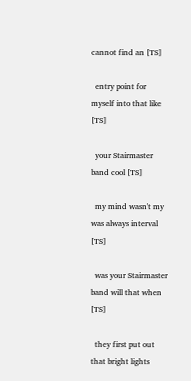cannot find an [TS]

  entry point for myself into that like [TS]

  your Stairmaster band cool [TS]

  my mind wasn't my was always interval [TS]

  was your Stairmaster band will that when [TS]

  they first put out that bright lights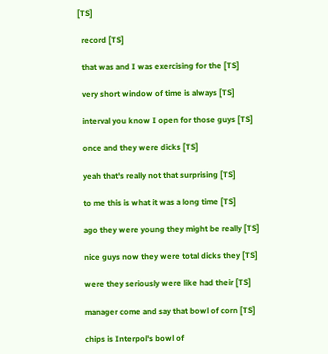[TS]

  record [TS]

  that was and I was exercising for the [TS]

  very short window of time is always [TS]

  interval you know I open for those guys [TS]

  once and they were dicks [TS]

  yeah that's really not that surprising [TS]

  to me this is what it was a long time [TS]

  ago they were young they might be really [TS]

  nice guys now they were total dicks they [TS]

  were they seriously were like had their [TS]

  manager come and say that bowl of corn [TS]

  chips is Interpol's bowl of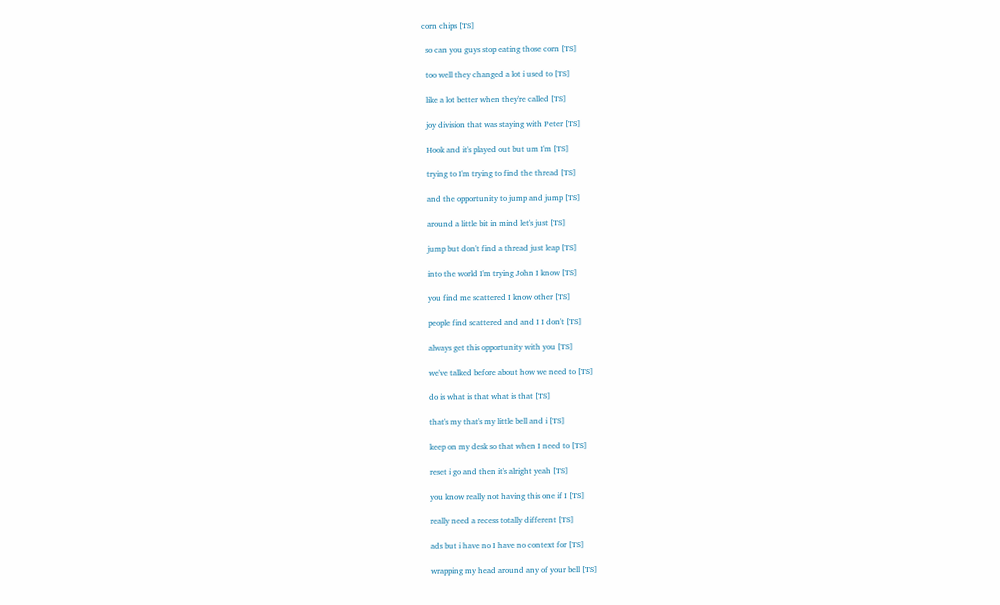corn chips [TS]

  so can you guys stop eating those corn [TS]

  too well they changed a lot i used to [TS]

  like a lot better when they're called [TS]

  joy division that was staying with Peter [TS]

  Hook and it's played out but um I'm [TS]

  trying to I'm trying to find the thread [TS]

  and the opportunity to jump and jump [TS]

  around a little bit in mind let's just [TS]

  jump but don't find a thread just leap [TS]

  into the world I'm trying John I know [TS]

  you find me scattered I know other [TS]

  people find scattered and and I I don't [TS]

  always get this opportunity with you [TS]

  we've talked before about how we need to [TS]

  do is what is that what is that [TS]

  that's my that's my little bell and i [TS]

  keep on my desk so that when I need to [TS]

  reset i go and then it's alright yeah [TS]

  you know really not having this one if I [TS]

  really need a recess totally different [TS]

  ads but i have no I have no context for [TS]

  wrapping my head around any of your bell [TS]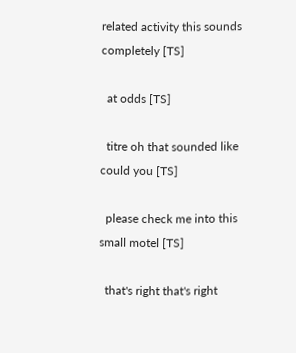related activity this sounds completely [TS]

  at odds [TS]

  titre oh that sounded like could you [TS]

  please check me into this small motel [TS]

  that's right that's right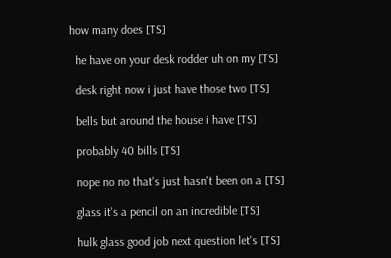how many does [TS]

  he have on your desk rodder uh on my [TS]

  desk right now i just have those two [TS]

  bells but around the house i have [TS]

  probably 40 bills [TS]

  nope no no that's just hasn't been on a [TS]

  glass it's a pencil on an incredible [TS]

  hulk glass good job next question let's [TS]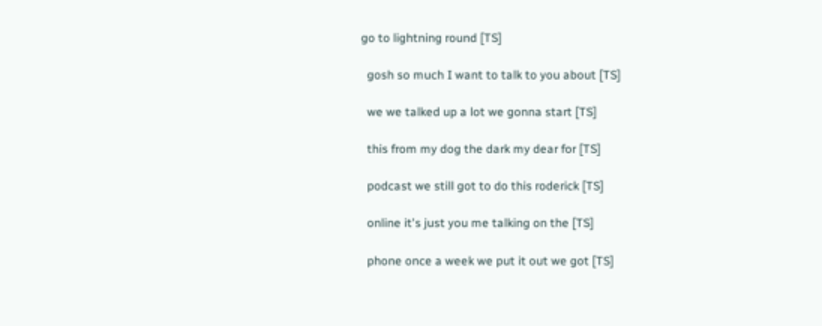go to lightning round [TS]

  gosh so much I want to talk to you about [TS]

  we we talked up a lot we gonna start [TS]

  this from my dog the dark my dear for [TS]

  podcast we still got to do this roderick [TS]

  online it's just you me talking on the [TS]

  phone once a week we put it out we got [TS]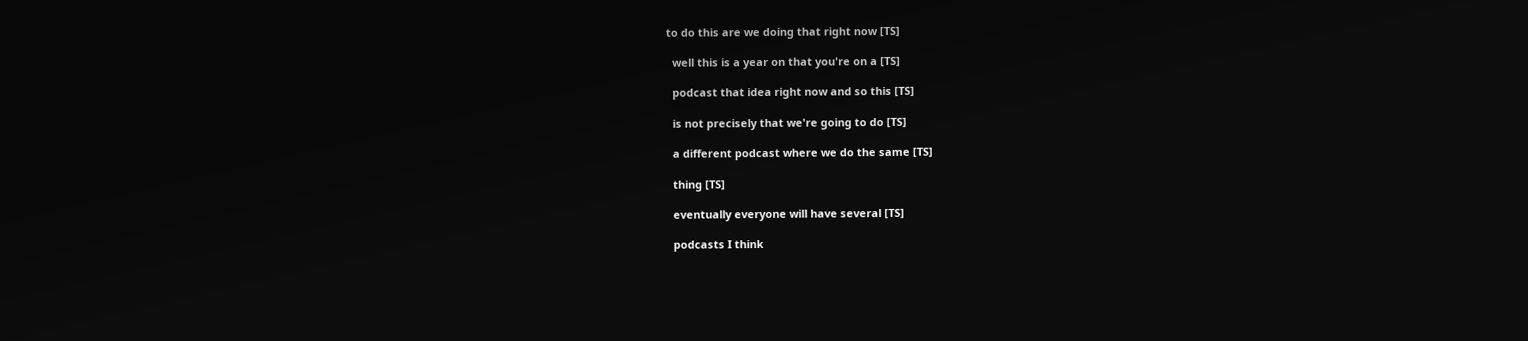to do this are we doing that right now [TS]

  well this is a year on that you're on a [TS]

  podcast that idea right now and so this [TS]

  is not precisely that we're going to do [TS]

  a different podcast where we do the same [TS]

  thing [TS]

  eventually everyone will have several [TS]

  podcasts I think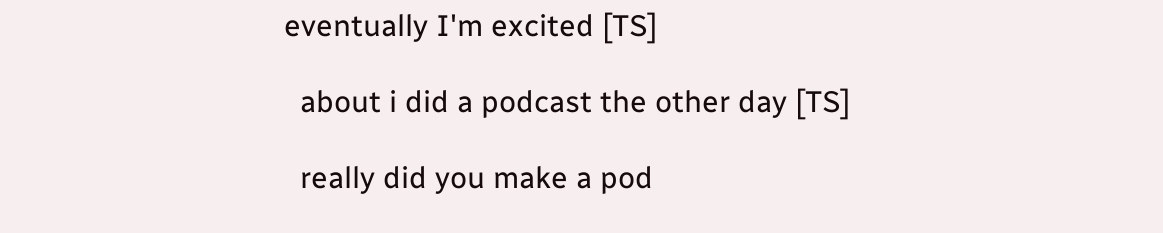eventually I'm excited [TS]

  about i did a podcast the other day [TS]

  really did you make a pod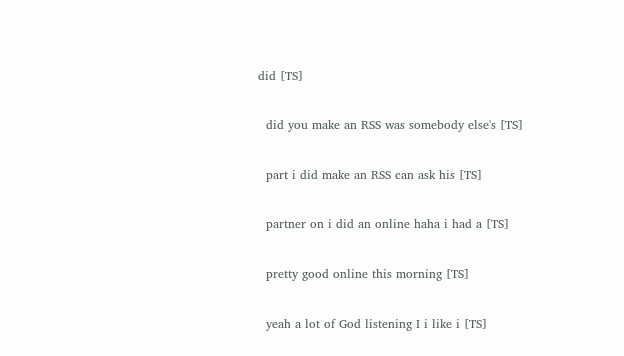did [TS]

  did you make an RSS was somebody else's [TS]

  part i did make an RSS can ask his [TS]

  partner on i did an online haha i had a [TS]

  pretty good online this morning [TS]

  yeah a lot of God listening I i like i [TS]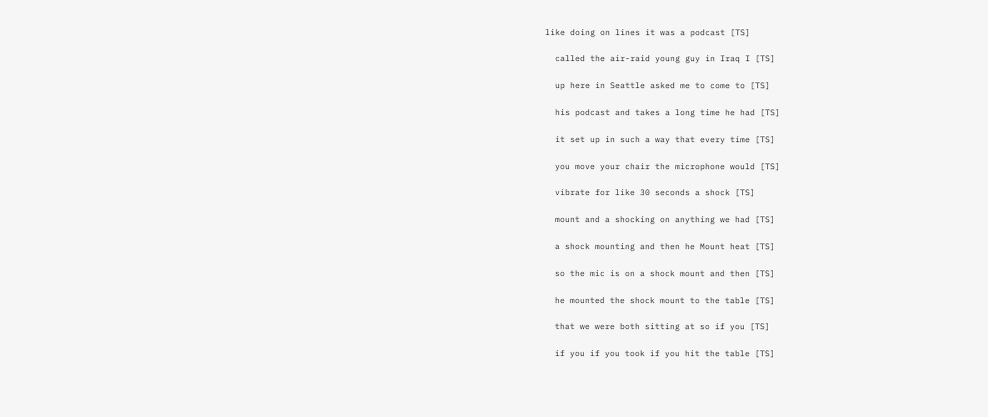like doing on lines it was a podcast [TS]

  called the air-raid young guy in Iraq I [TS]

  up here in Seattle asked me to come to [TS]

  his podcast and takes a long time he had [TS]

  it set up in such a way that every time [TS]

  you move your chair the microphone would [TS]

  vibrate for like 30 seconds a shock [TS]

  mount and a shocking on anything we had [TS]

  a shock mounting and then he Mount heat [TS]

  so the mic is on a shock mount and then [TS]

  he mounted the shock mount to the table [TS]

  that we were both sitting at so if you [TS]

  if you if you took if you hit the table [TS]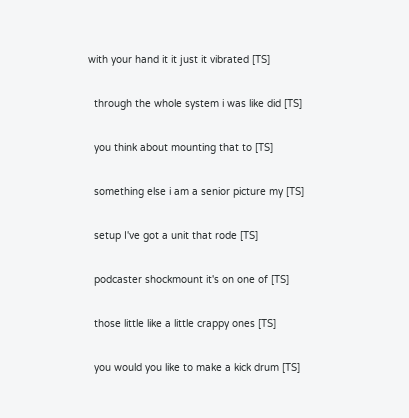with your hand it it just it vibrated [TS]

  through the whole system i was like did [TS]

  you think about mounting that to [TS]

  something else i am a senior picture my [TS]

  setup I've got a unit that rode [TS]

  podcaster shockmount it's on one of [TS]

  those little like a little crappy ones [TS]

  you would you like to make a kick drum [TS]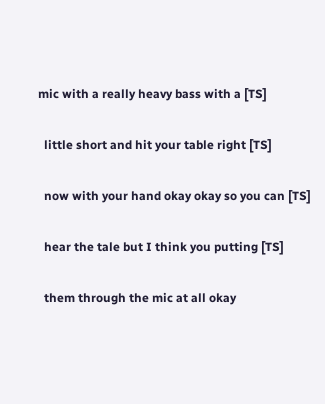mic with a really heavy bass with a [TS]

  little short and hit your table right [TS]

  now with your hand okay okay so you can [TS]

  hear the tale but I think you putting [TS]

  them through the mic at all okay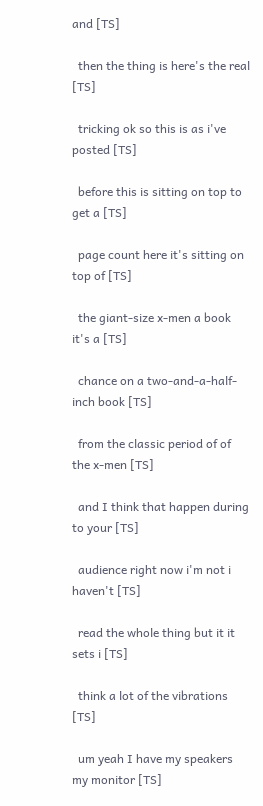and [TS]

  then the thing is here's the real [TS]

  tricking ok so this is as i've posted [TS]

  before this is sitting on top to get a [TS]

  page count here it's sitting on top of [TS]

  the giant-size x-men a book it's a [TS]

  chance on a two-and-a-half-inch book [TS]

  from the classic period of of the x-men [TS]

  and I think that happen during to your [TS]

  audience right now i'm not i haven't [TS]

  read the whole thing but it it sets i [TS]

  think a lot of the vibrations [TS]

  um yeah I have my speakers my monitor [TS]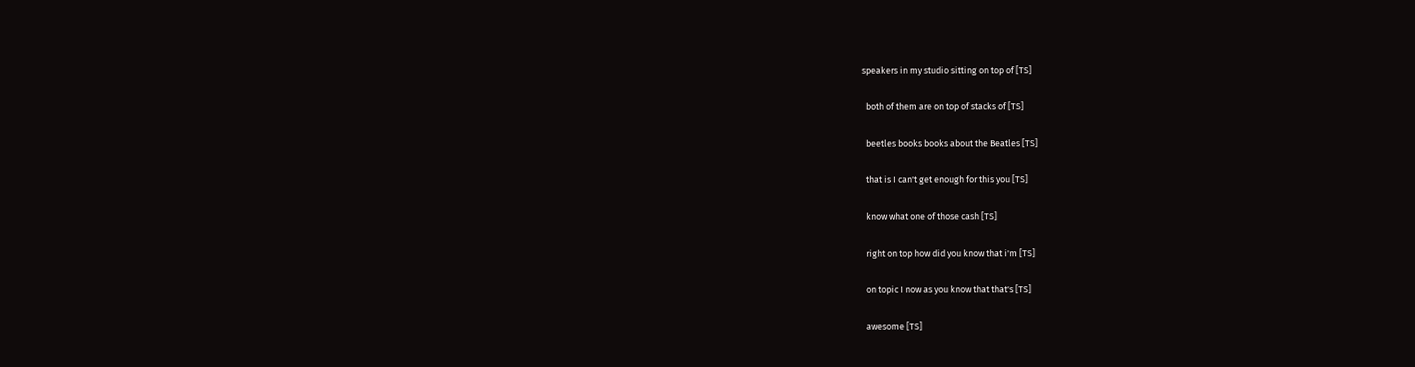speakers in my studio sitting on top of [TS]

  both of them are on top of stacks of [TS]

  beetles books books about the Beatles [TS]

  that is I can't get enough for this you [TS]

  know what one of those cash [TS]

  right on top how did you know that i'm [TS]

  on topic I now as you know that that's [TS]

  awesome [TS]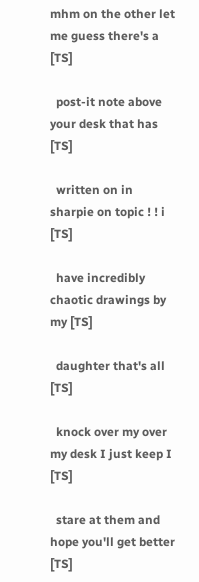mhm on the other let me guess there's a [TS]

  post-it note above your desk that has [TS]

  written on in sharpie on topic ! ! i [TS]

  have incredibly chaotic drawings by my [TS]

  daughter that's all [TS]

  knock over my over my desk I just keep I [TS]

  stare at them and hope you'll get better [TS]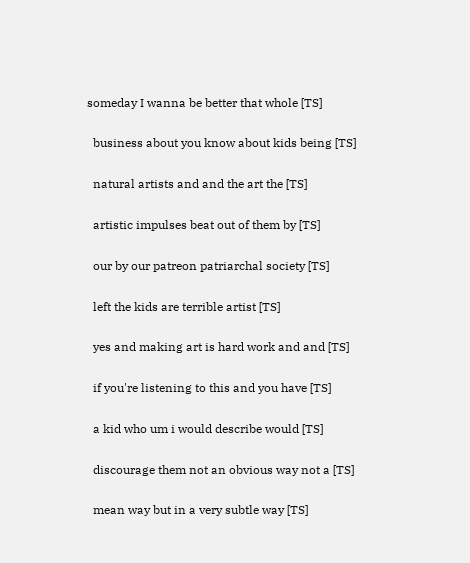someday I wanna be better that whole [TS]

  business about you know about kids being [TS]

  natural artists and and the art the [TS]

  artistic impulses beat out of them by [TS]

  our by our patreon patriarchal society [TS]

  left the kids are terrible artist [TS]

  yes and making art is hard work and and [TS]

  if you're listening to this and you have [TS]

  a kid who um i would describe would [TS]

  discourage them not an obvious way not a [TS]

  mean way but in a very subtle way [TS]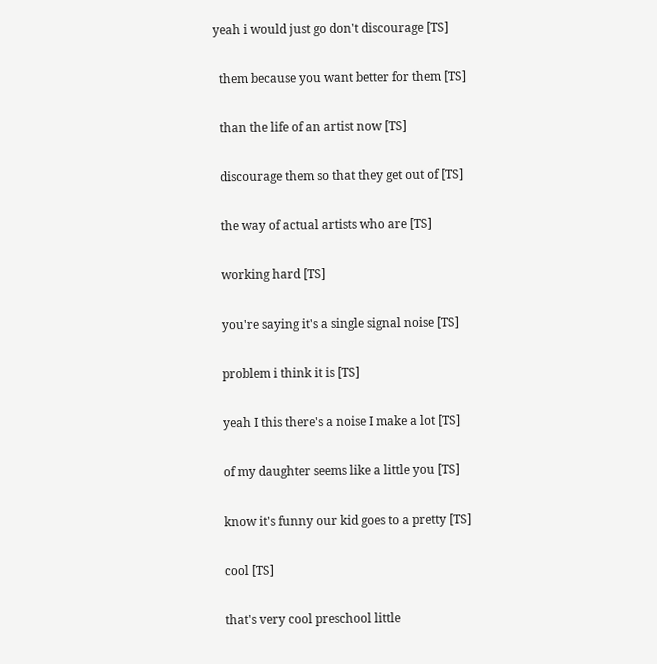yeah i would just go don't discourage [TS]

  them because you want better for them [TS]

  than the life of an artist now [TS]

  discourage them so that they get out of [TS]

  the way of actual artists who are [TS]

  working hard [TS]

  you're saying it's a single signal noise [TS]

  problem i think it is [TS]

  yeah I this there's a noise I make a lot [TS]

  of my daughter seems like a little you [TS]

  know it's funny our kid goes to a pretty [TS]

  cool [TS]

  that's very cool preschool little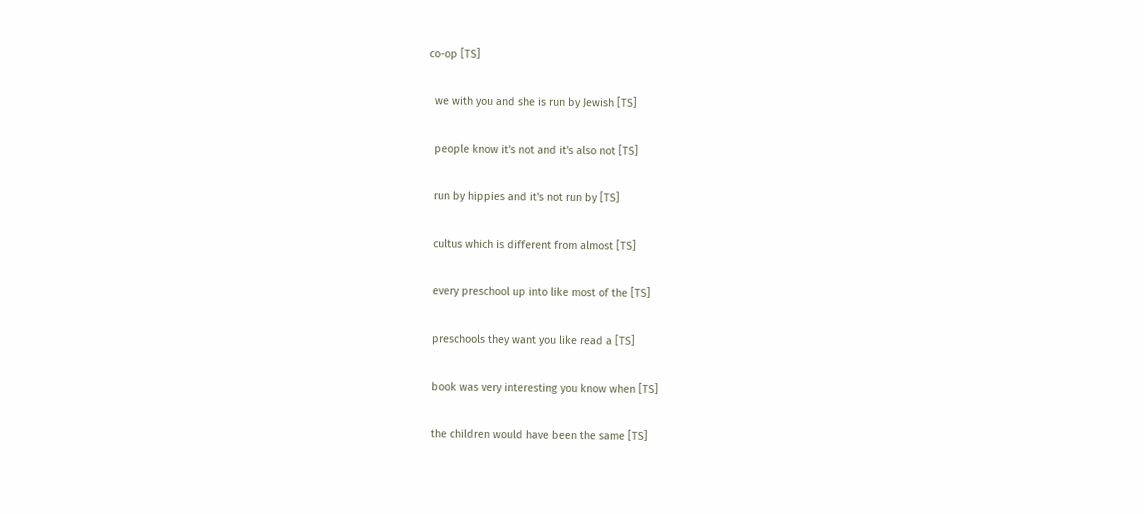co-op [TS]

  we with you and she is run by Jewish [TS]

  people know it's not and it's also not [TS]

  run by hippies and it's not run by [TS]

  cultus which is different from almost [TS]

  every preschool up into like most of the [TS]

  preschools they want you like read a [TS]

  book was very interesting you know when [TS]

  the children would have been the same [TS]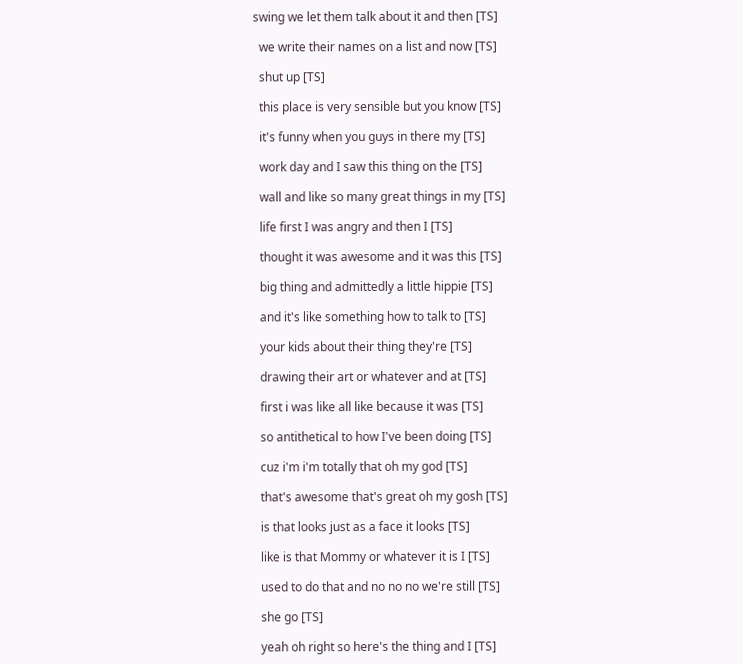swing we let them talk about it and then [TS]

  we write their names on a list and now [TS]

  shut up [TS]

  this place is very sensible but you know [TS]

  it's funny when you guys in there my [TS]

  work day and I saw this thing on the [TS]

  wall and like so many great things in my [TS]

  life first I was angry and then I [TS]

  thought it was awesome and it was this [TS]

  big thing and admittedly a little hippie [TS]

  and it's like something how to talk to [TS]

  your kids about their thing they're [TS]

  drawing their art or whatever and at [TS]

  first i was like all like because it was [TS]

  so antithetical to how I've been doing [TS]

  cuz i'm i'm totally that oh my god [TS]

  that's awesome that's great oh my gosh [TS]

  is that looks just as a face it looks [TS]

  like is that Mommy or whatever it is I [TS]

  used to do that and no no no we're still [TS]

  she go [TS]

  yeah oh right so here's the thing and I [TS]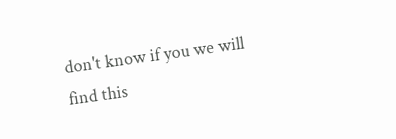don't know if you we will find this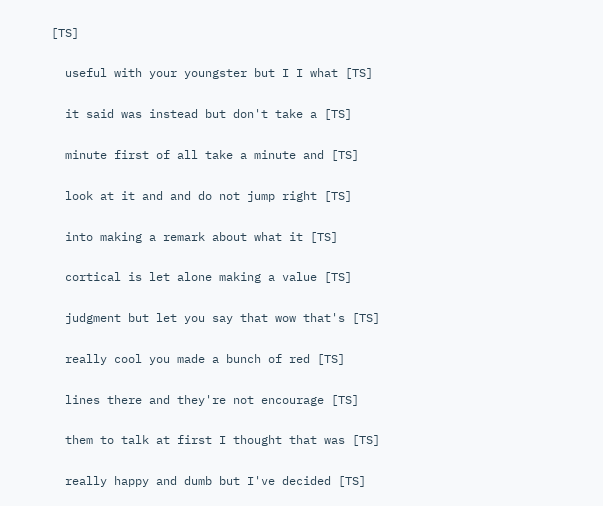[TS]

  useful with your youngster but I I what [TS]

  it said was instead but don't take a [TS]

  minute first of all take a minute and [TS]

  look at it and and do not jump right [TS]

  into making a remark about what it [TS]

  cortical is let alone making a value [TS]

  judgment but let you say that wow that's [TS]

  really cool you made a bunch of red [TS]

  lines there and they're not encourage [TS]

  them to talk at first I thought that was [TS]

  really happy and dumb but I've decided [TS]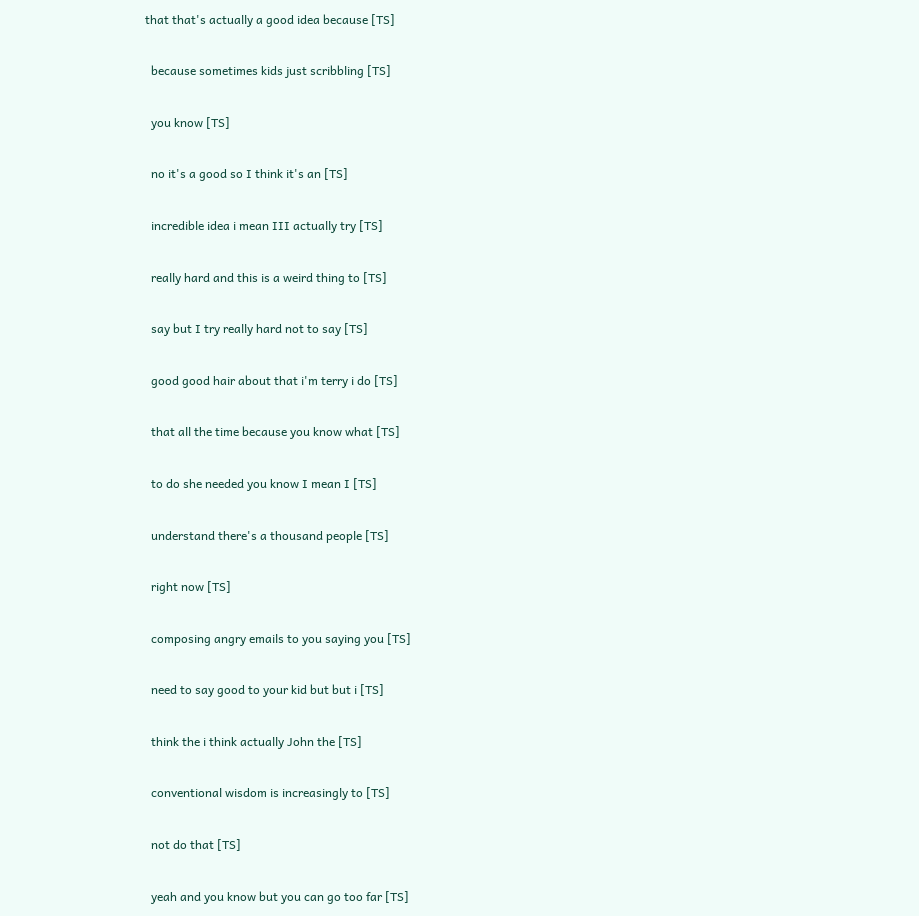that that's actually a good idea because [TS]

  because sometimes kids just scribbling [TS]

  you know [TS]

  no it's a good so I think it's an [TS]

  incredible idea i mean III actually try [TS]

  really hard and this is a weird thing to [TS]

  say but I try really hard not to say [TS]

  good good hair about that i'm terry i do [TS]

  that all the time because you know what [TS]

  to do she needed you know I mean I [TS]

  understand there's a thousand people [TS]

  right now [TS]

  composing angry emails to you saying you [TS]

  need to say good to your kid but but i [TS]

  think the i think actually John the [TS]

  conventional wisdom is increasingly to [TS]

  not do that [TS]

  yeah and you know but you can go too far [TS]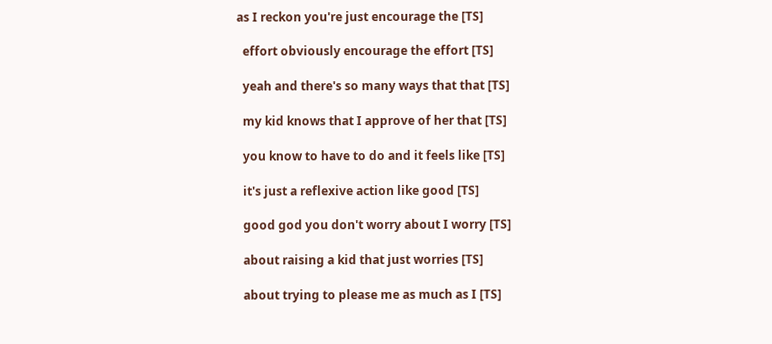as I reckon you're just encourage the [TS]

  effort obviously encourage the effort [TS]

  yeah and there's so many ways that that [TS]

  my kid knows that I approve of her that [TS]

  you know to have to do and it feels like [TS]

  it's just a reflexive action like good [TS]

  good god you don't worry about I worry [TS]

  about raising a kid that just worries [TS]

  about trying to please me as much as I [TS]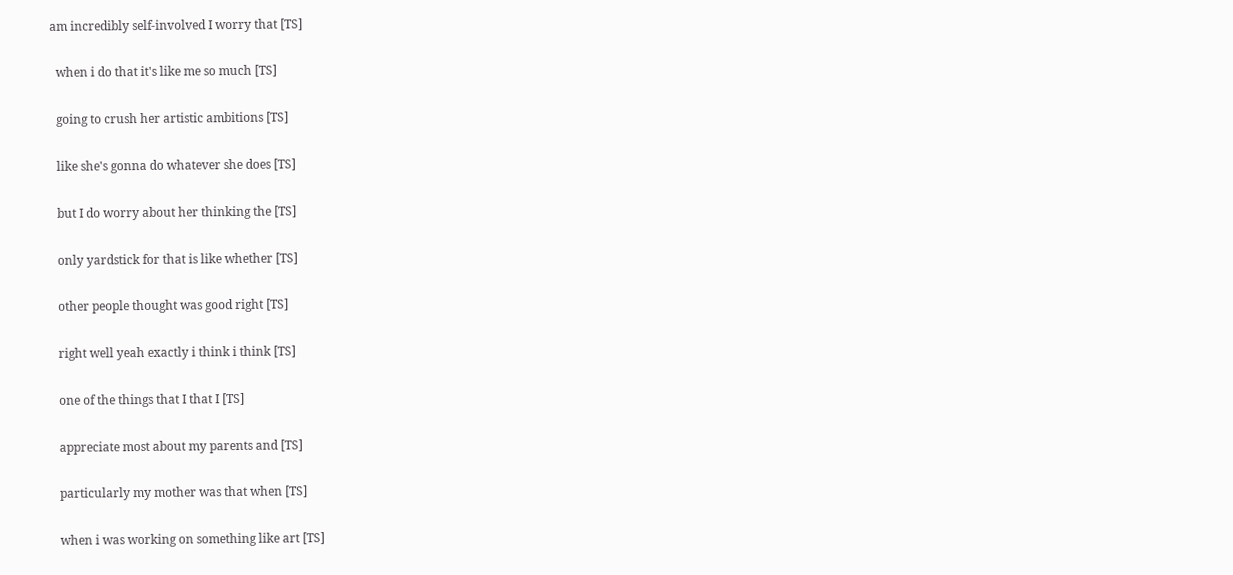am incredibly self-involved I worry that [TS]

  when i do that it's like me so much [TS]

  going to crush her artistic ambitions [TS]

  like she's gonna do whatever she does [TS]

  but I do worry about her thinking the [TS]

  only yardstick for that is like whether [TS]

  other people thought was good right [TS]

  right well yeah exactly i think i think [TS]

  one of the things that I that I [TS]

  appreciate most about my parents and [TS]

  particularly my mother was that when [TS]

  when i was working on something like art [TS]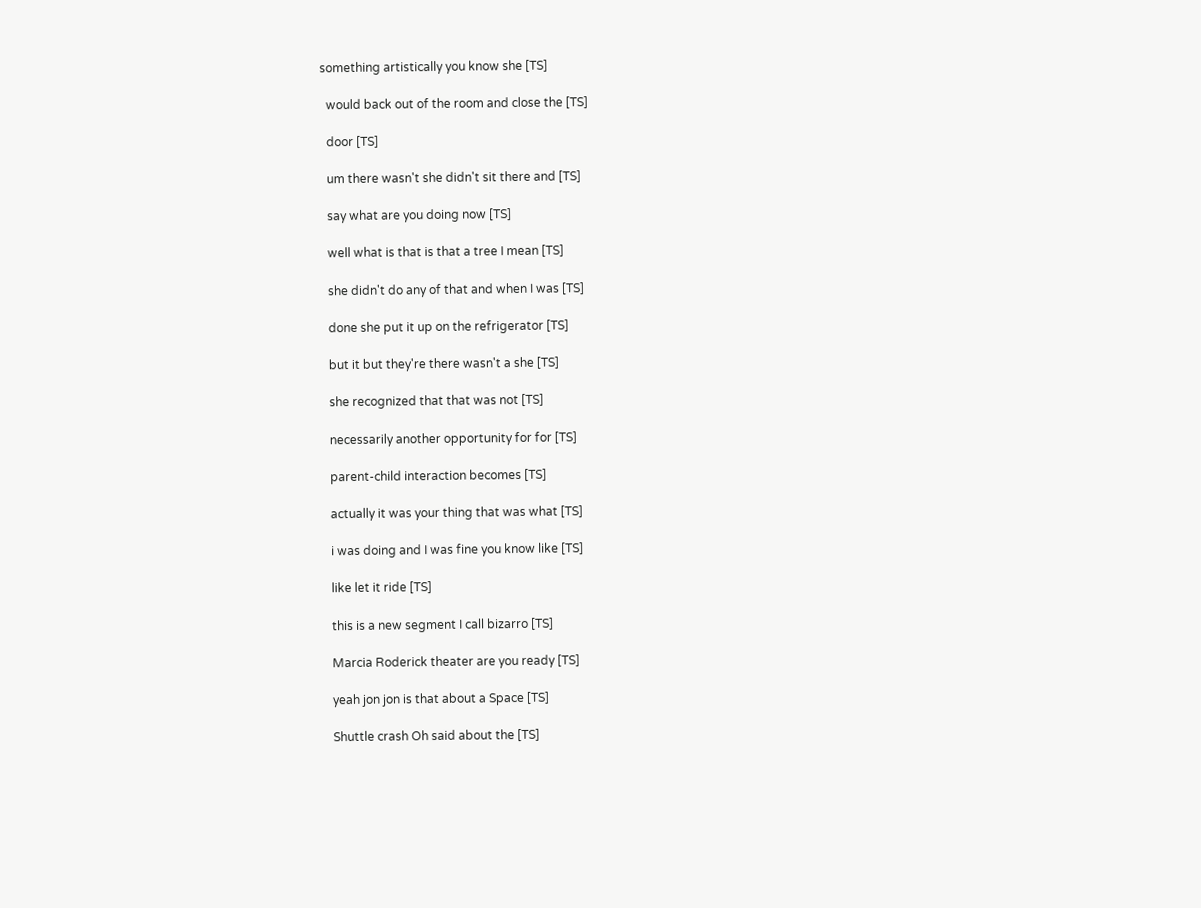something artistically you know she [TS]

  would back out of the room and close the [TS]

  door [TS]

  um there wasn't she didn't sit there and [TS]

  say what are you doing now [TS]

  well what is that is that a tree I mean [TS]

  she didn't do any of that and when I was [TS]

  done she put it up on the refrigerator [TS]

  but it but they're there wasn't a she [TS]

  she recognized that that was not [TS]

  necessarily another opportunity for for [TS]

  parent-child interaction becomes [TS]

  actually it was your thing that was what [TS]

  i was doing and I was fine you know like [TS]

  like let it ride [TS]

  this is a new segment I call bizarro [TS]

  Marcia Roderick theater are you ready [TS]

  yeah jon jon is that about a Space [TS]

  Shuttle crash Oh said about the [TS]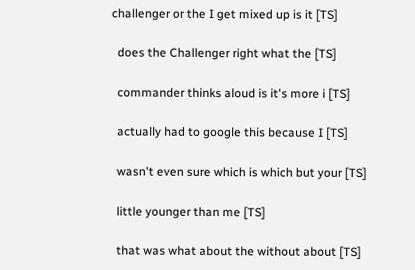challenger or the I get mixed up is it [TS]

  does the Challenger right what the [TS]

  commander thinks aloud is it's more i [TS]

  actually had to google this because I [TS]

  wasn't even sure which is which but your [TS]

  little younger than me [TS]

  that was what about the without about [TS]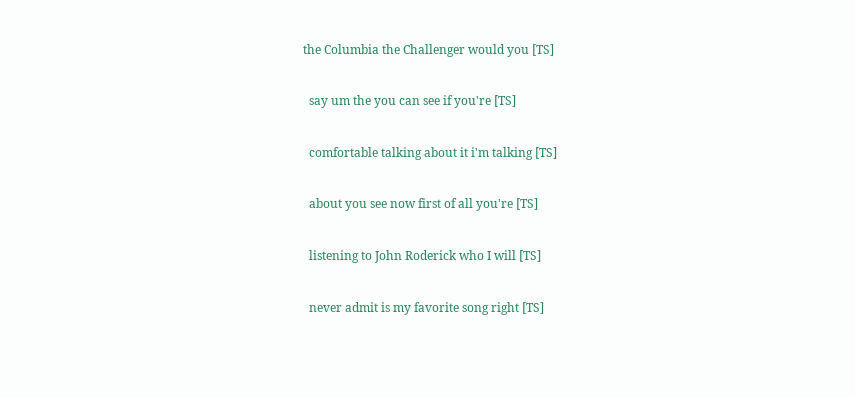the Columbia the Challenger would you [TS]

  say um the you can see if you're [TS]

  comfortable talking about it i'm talking [TS]

  about you see now first of all you're [TS]

  listening to John Roderick who I will [TS]

  never admit is my favorite song right [TS]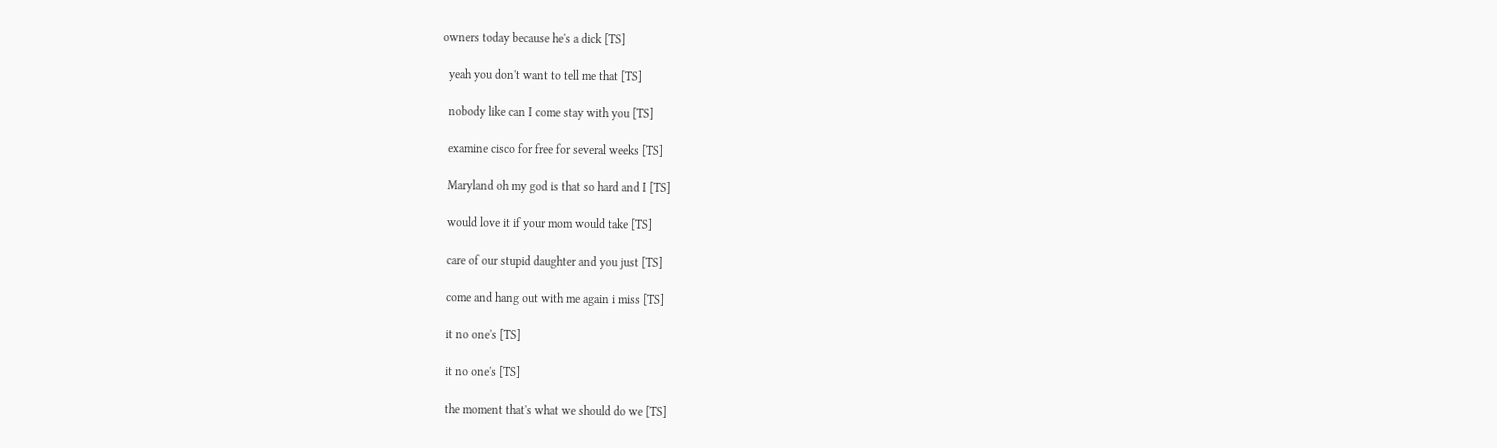owners today because he's a dick [TS]

  yeah you don't want to tell me that [TS]

  nobody like can I come stay with you [TS]

  examine cisco for free for several weeks [TS]

  Maryland oh my god is that so hard and I [TS]

  would love it if your mom would take [TS]

  care of our stupid daughter and you just [TS]

  come and hang out with me again i miss [TS]

  it no one's [TS]

  it no one's [TS]

  the moment that's what we should do we [TS]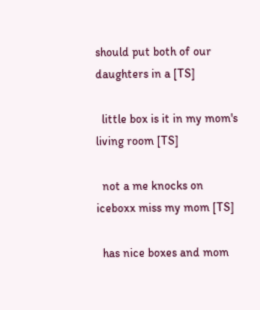should put both of our daughters in a [TS]

  little box is it in my mom's living room [TS]

  not a me knocks on iceboxx miss my mom [TS]

  has nice boxes and mom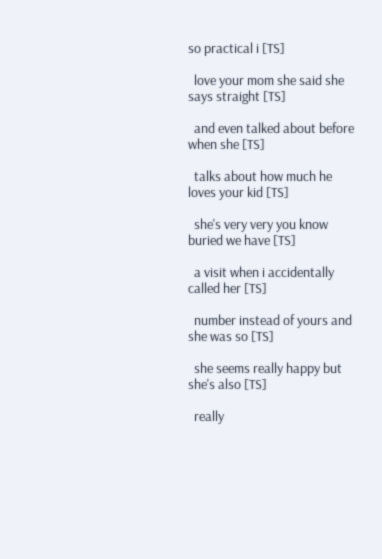so practical i [TS]

  love your mom she said she says straight [TS]

  and even talked about before when she [TS]

  talks about how much he loves your kid [TS]

  she's very very you know buried we have [TS]

  a visit when i accidentally called her [TS]

  number instead of yours and she was so [TS]

  she seems really happy but she's also [TS]

  really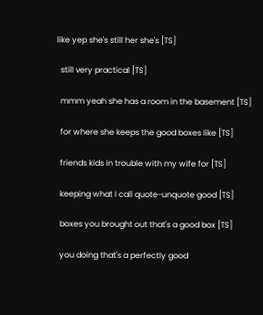like yep she's still her she's [TS]

  still very practical [TS]

  mmm yeah she has a room in the basement [TS]

  for where she keeps the good boxes like [TS]

  friends kids in trouble with my wife for [TS]

  keeping what I call quote-unquote good [TS]

  boxes you brought out that's a good box [TS]

  you doing that's a perfectly good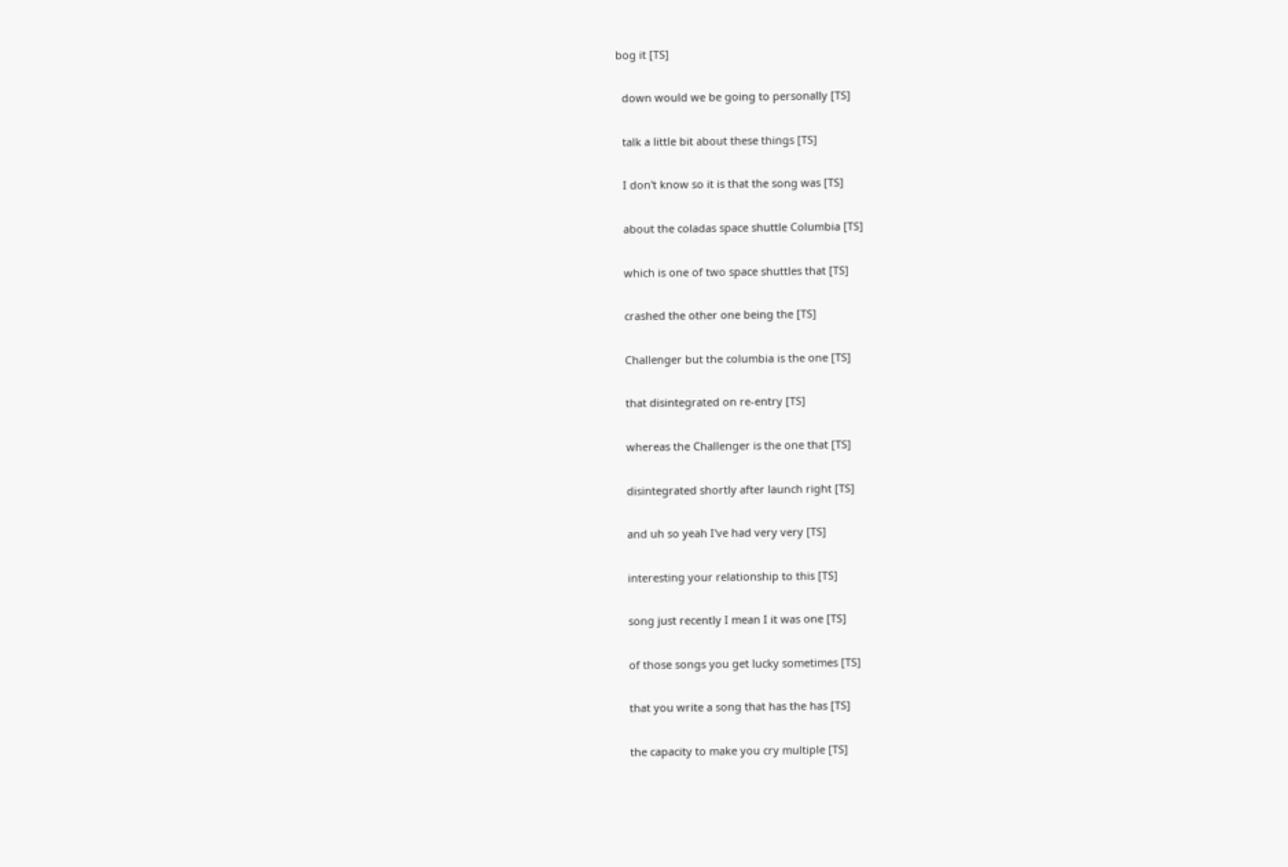bog it [TS]

  down would we be going to personally [TS]

  talk a little bit about these things [TS]

  I don't know so it is that the song was [TS]

  about the coladas space shuttle Columbia [TS]

  which is one of two space shuttles that [TS]

  crashed the other one being the [TS]

  Challenger but the columbia is the one [TS]

  that disintegrated on re-entry [TS]

  whereas the Challenger is the one that [TS]

  disintegrated shortly after launch right [TS]

  and uh so yeah I've had very very [TS]

  interesting your relationship to this [TS]

  song just recently I mean I it was one [TS]

  of those songs you get lucky sometimes [TS]

  that you write a song that has the has [TS]

  the capacity to make you cry multiple [TS]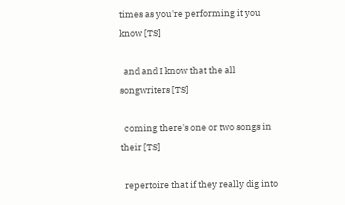times as you're performing it you know [TS]

  and and I know that the all songwriters [TS]

  coming there's one or two songs in their [TS]

  repertoire that if they really dig into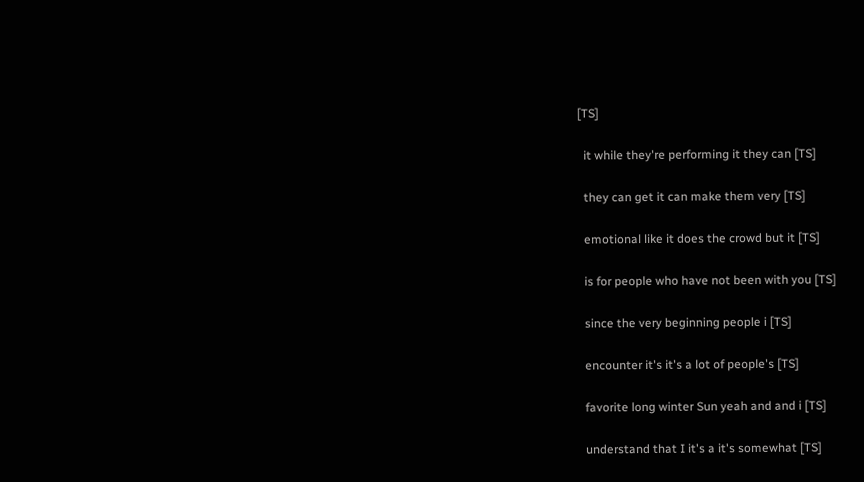[TS]

  it while they're performing it they can [TS]

  they can get it can make them very [TS]

  emotional like it does the crowd but it [TS]

  is for people who have not been with you [TS]

  since the very beginning people i [TS]

  encounter it's it's a lot of people's [TS]

  favorite long winter Sun yeah and and i [TS]

  understand that I it's a it's somewhat [TS]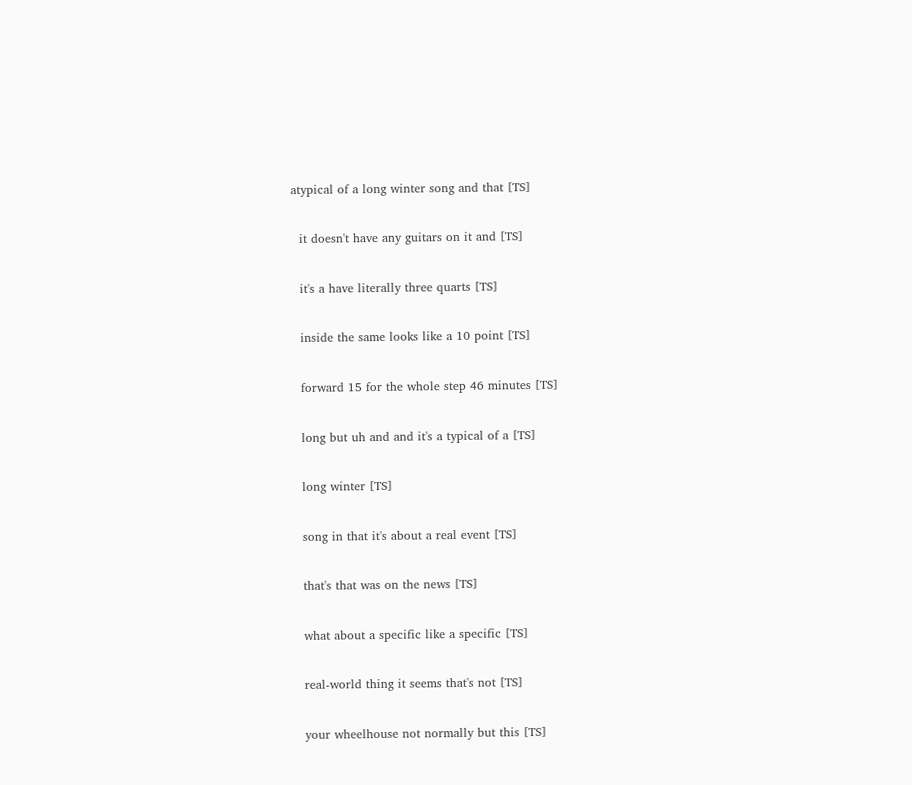atypical of a long winter song and that [TS]

  it doesn't have any guitars on it and [TS]

  it's a have literally three quarts [TS]

  inside the same looks like a 10 point [TS]

  forward 15 for the whole step 46 minutes [TS]

  long but uh and and it's a typical of a [TS]

  long winter [TS]

  song in that it's about a real event [TS]

  that's that was on the news [TS]

  what about a specific like a specific [TS]

  real-world thing it seems that's not [TS]

  your wheelhouse not normally but this [TS]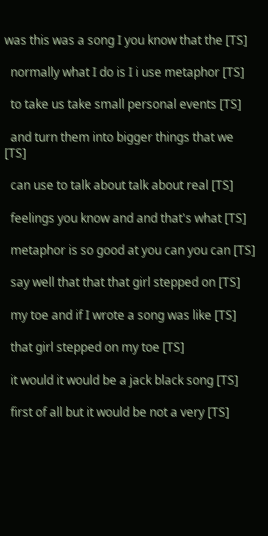was this was a song I you know that the [TS]

  normally what I do is I i use metaphor [TS]

  to take us take small personal events [TS]

  and turn them into bigger things that we [TS]

  can use to talk about talk about real [TS]

  feelings you know and and that's what [TS]

  metaphor is so good at you can you can [TS]

  say well that that that girl stepped on [TS]

  my toe and if I wrote a song was like [TS]

  that girl stepped on my toe [TS]

  it would it would be a jack black song [TS]

  first of all but it would be not a very [TS]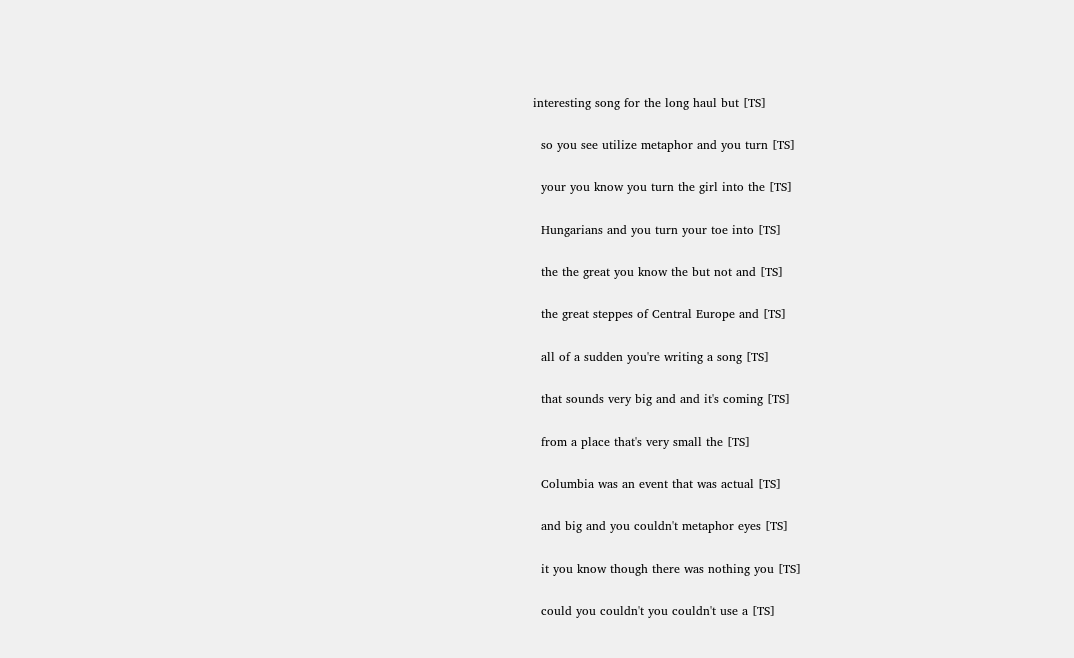interesting song for the long haul but [TS]

  so you see utilize metaphor and you turn [TS]

  your you know you turn the girl into the [TS]

  Hungarians and you turn your toe into [TS]

  the the great you know the but not and [TS]

  the great steppes of Central Europe and [TS]

  all of a sudden you're writing a song [TS]

  that sounds very big and and it's coming [TS]

  from a place that's very small the [TS]

  Columbia was an event that was actual [TS]

  and big and you couldn't metaphor eyes [TS]

  it you know though there was nothing you [TS]

  could you couldn't you couldn't use a [TS]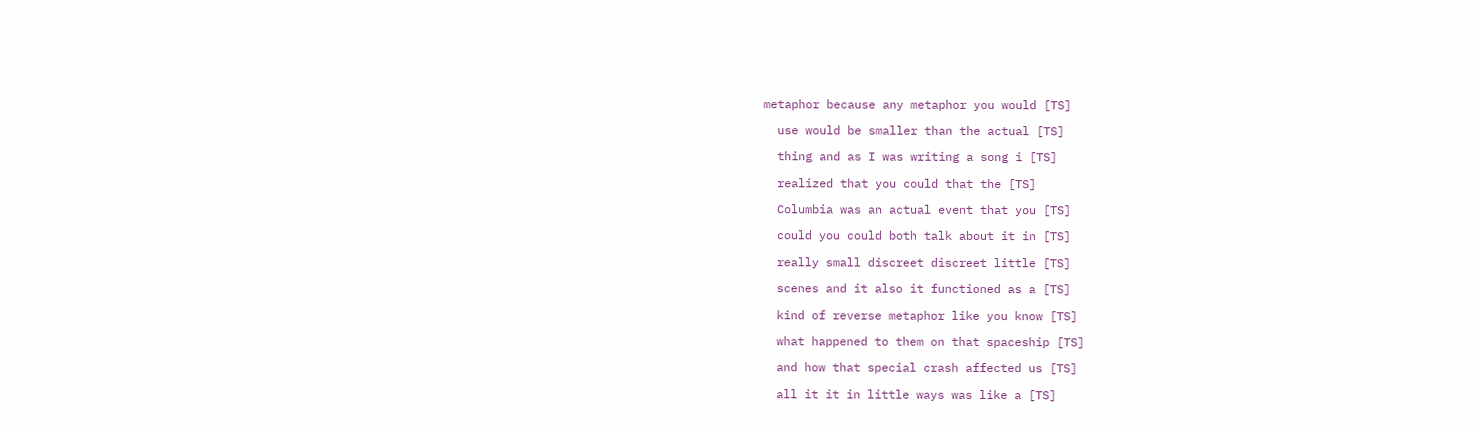metaphor because any metaphor you would [TS]

  use would be smaller than the actual [TS]

  thing and as I was writing a song i [TS]

  realized that you could that the [TS]

  Columbia was an actual event that you [TS]

  could you could both talk about it in [TS]

  really small discreet discreet little [TS]

  scenes and it also it functioned as a [TS]

  kind of reverse metaphor like you know [TS]

  what happened to them on that spaceship [TS]

  and how that special crash affected us [TS]

  all it it in little ways was like a [TS]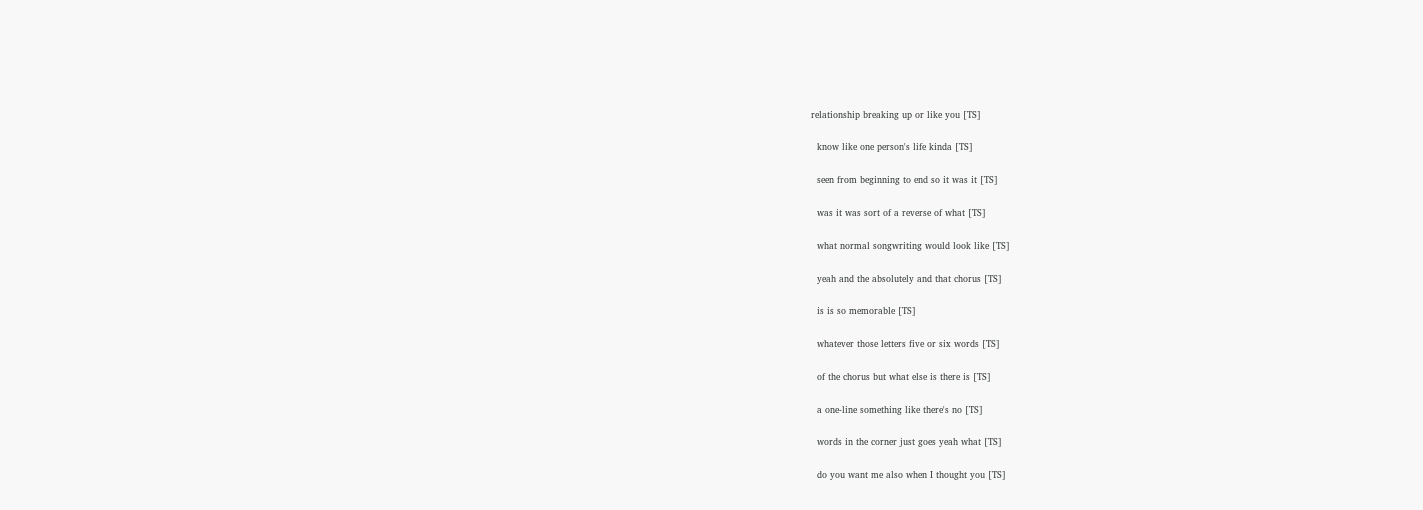relationship breaking up or like you [TS]

  know like one person's life kinda [TS]

  seen from beginning to end so it was it [TS]

  was it was sort of a reverse of what [TS]

  what normal songwriting would look like [TS]

  yeah and the absolutely and that chorus [TS]

  is is so memorable [TS]

  whatever those letters five or six words [TS]

  of the chorus but what else is there is [TS]

  a one-line something like there's no [TS]

  words in the corner just goes yeah what [TS]

  do you want me also when I thought you [TS]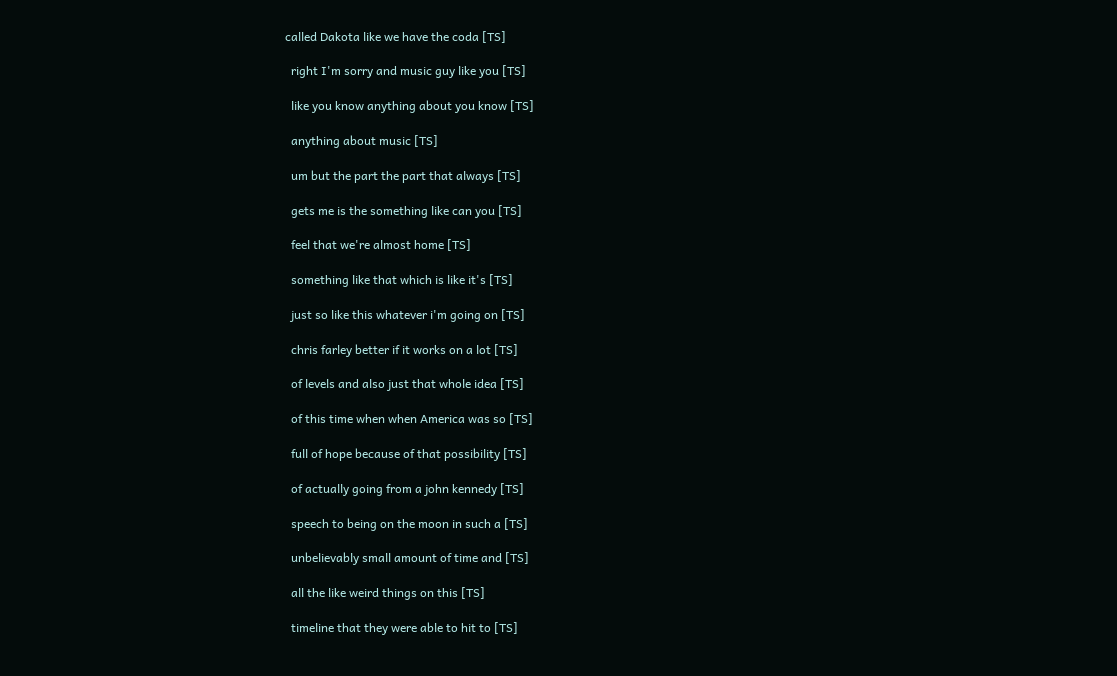called Dakota like we have the coda [TS]

  right I'm sorry and music guy like you [TS]

  like you know anything about you know [TS]

  anything about music [TS]

  um but the part the part that always [TS]

  gets me is the something like can you [TS]

  feel that we're almost home [TS]

  something like that which is like it's [TS]

  just so like this whatever i'm going on [TS]

  chris farley better if it works on a lot [TS]

  of levels and also just that whole idea [TS]

  of this time when when America was so [TS]

  full of hope because of that possibility [TS]

  of actually going from a john kennedy [TS]

  speech to being on the moon in such a [TS]

  unbelievably small amount of time and [TS]

  all the like weird things on this [TS]

  timeline that they were able to hit to [TS]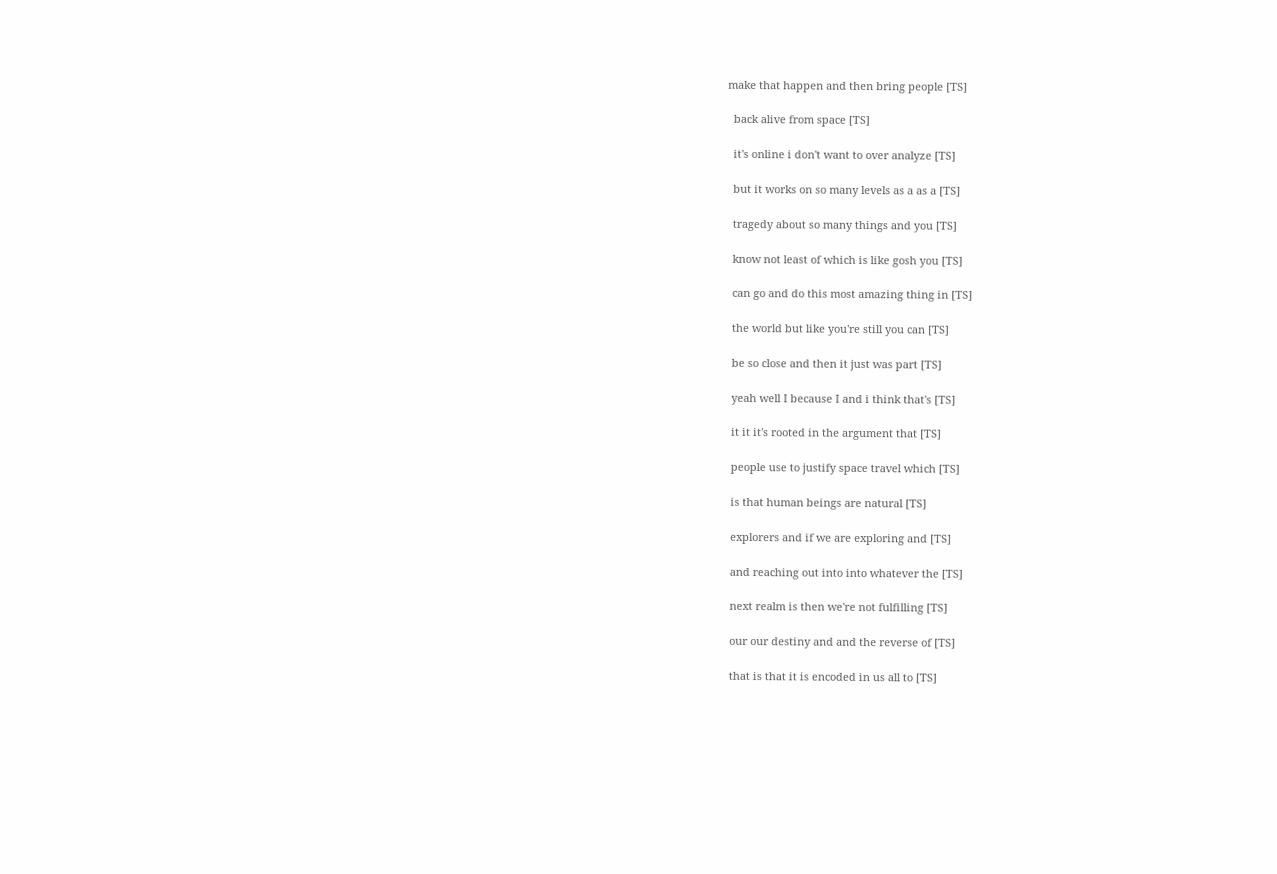make that happen and then bring people [TS]

  back alive from space [TS]

  it's online i don't want to over analyze [TS]

  but it works on so many levels as a as a [TS]

  tragedy about so many things and you [TS]

  know not least of which is like gosh you [TS]

  can go and do this most amazing thing in [TS]

  the world but like you're still you can [TS]

  be so close and then it just was part [TS]

  yeah well I because I and i think that's [TS]

  it it it's rooted in the argument that [TS]

  people use to justify space travel which [TS]

  is that human beings are natural [TS]

  explorers and if we are exploring and [TS]

  and reaching out into into whatever the [TS]

  next realm is then we're not fulfilling [TS]

  our our destiny and and the reverse of [TS]

  that is that it is encoded in us all to [TS]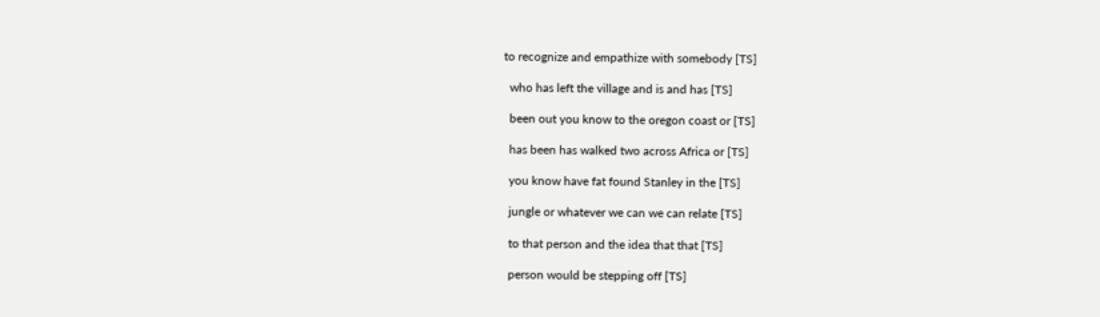to recognize and empathize with somebody [TS]

  who has left the village and is and has [TS]

  been out you know to the oregon coast or [TS]

  has been has walked two across Africa or [TS]

  you know have fat found Stanley in the [TS]

  jungle or whatever we can we can relate [TS]

  to that person and the idea that that [TS]

  person would be stepping off [TS]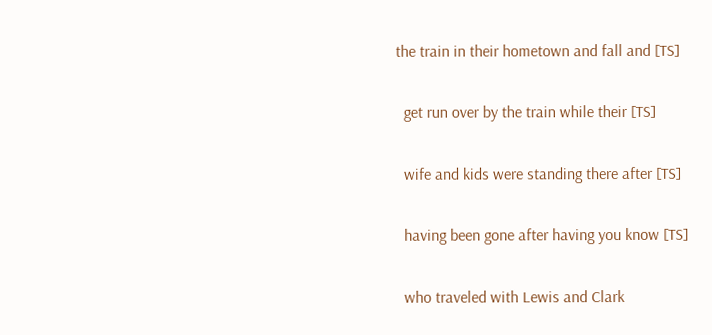the train in their hometown and fall and [TS]

  get run over by the train while their [TS]

  wife and kids were standing there after [TS]

  having been gone after having you know [TS]

  who traveled with Lewis and Clark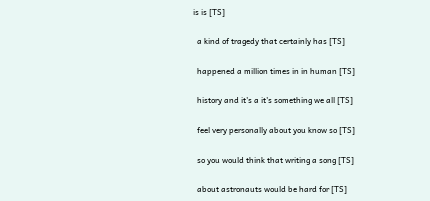is is [TS]

  a kind of tragedy that certainly has [TS]

  happened a million times in in human [TS]

  history and it's a it's something we all [TS]

  feel very personally about you know so [TS]

  so you would think that writing a song [TS]

  about astronauts would be hard for [TS]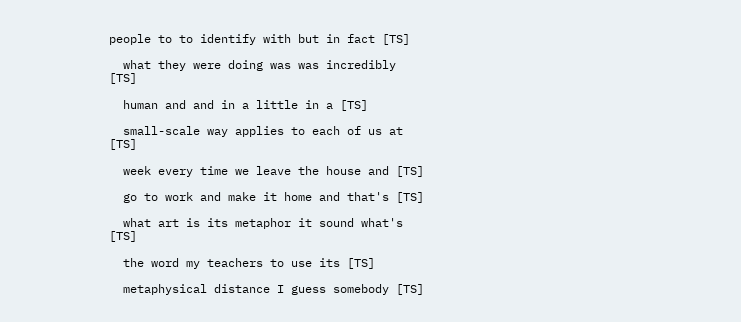people to to identify with but in fact [TS]

  what they were doing was was incredibly [TS]

  human and and in a little in a [TS]

  small-scale way applies to each of us at [TS]

  week every time we leave the house and [TS]

  go to work and make it home and that's [TS]

  what art is its metaphor it sound what's [TS]

  the word my teachers to use its [TS]

  metaphysical distance I guess somebody [TS]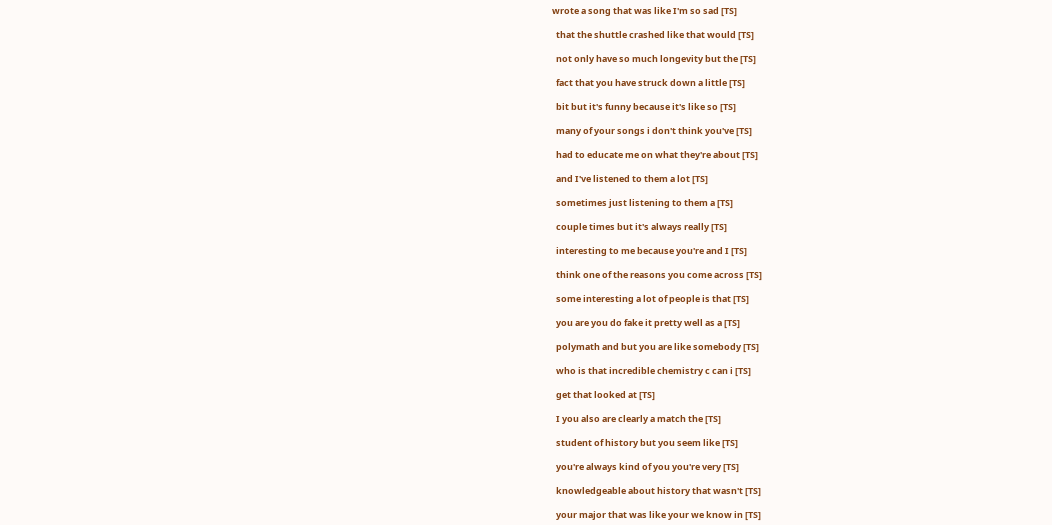wrote a song that was like I'm so sad [TS]

  that the shuttle crashed like that would [TS]

  not only have so much longevity but the [TS]

  fact that you have struck down a little [TS]

  bit but it's funny because it's like so [TS]

  many of your songs i don't think you've [TS]

  had to educate me on what they're about [TS]

  and I've listened to them a lot [TS]

  sometimes just listening to them a [TS]

  couple times but it's always really [TS]

  interesting to me because you're and I [TS]

  think one of the reasons you come across [TS]

  some interesting a lot of people is that [TS]

  you are you do fake it pretty well as a [TS]

  polymath and but you are like somebody [TS]

  who is that incredible chemistry c can i [TS]

  get that looked at [TS]

  I you also are clearly a match the [TS]

  student of history but you seem like [TS]

  you're always kind of you you're very [TS]

  knowledgeable about history that wasn't [TS]

  your major that was like your we know in [TS]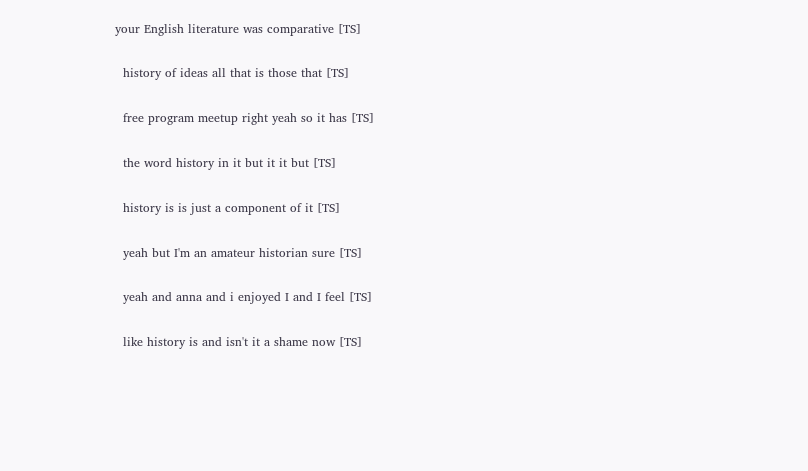your English literature was comparative [TS]

  history of ideas all that is those that [TS]

  free program meetup right yeah so it has [TS]

  the word history in it but it it but [TS]

  history is is just a component of it [TS]

  yeah but I'm an amateur historian sure [TS]

  yeah and anna and i enjoyed I and I feel [TS]

  like history is and isn't it a shame now [TS]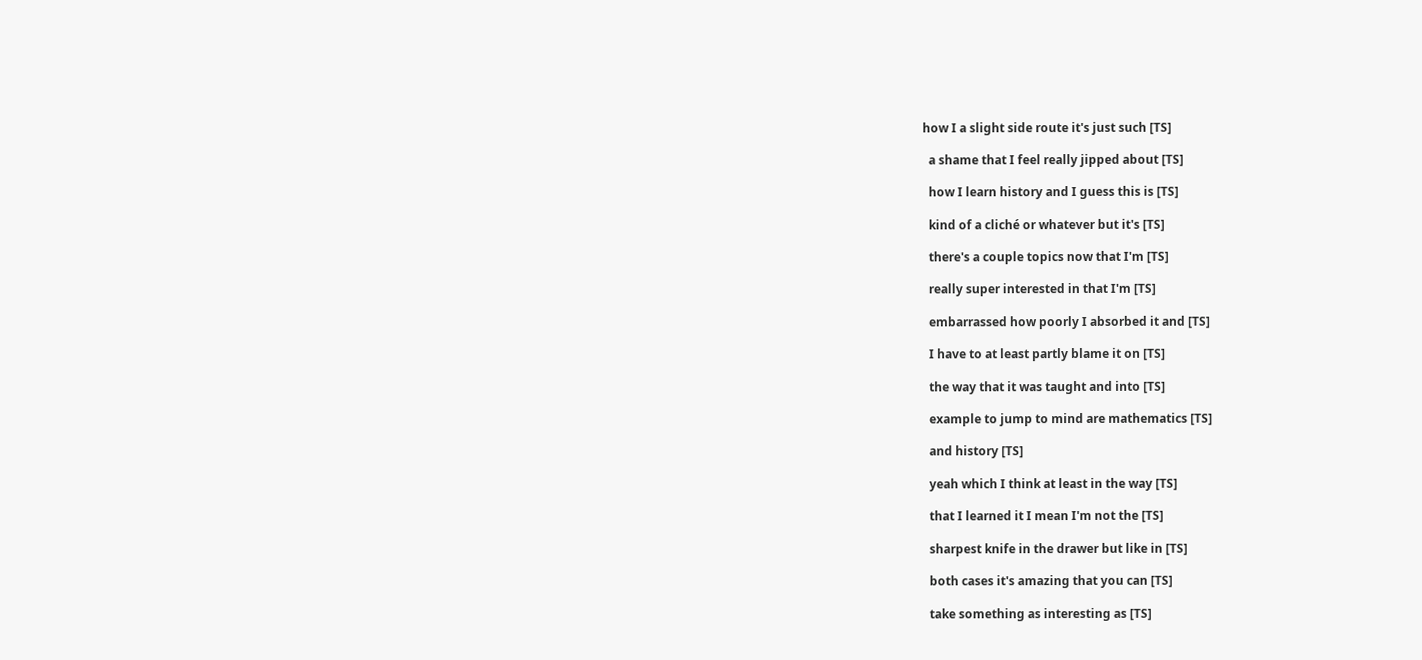how I a slight side route it's just such [TS]

  a shame that I feel really jipped about [TS]

  how I learn history and I guess this is [TS]

  kind of a cliché or whatever but it's [TS]

  there's a couple topics now that I'm [TS]

  really super interested in that I'm [TS]

  embarrassed how poorly I absorbed it and [TS]

  I have to at least partly blame it on [TS]

  the way that it was taught and into [TS]

  example to jump to mind are mathematics [TS]

  and history [TS]

  yeah which I think at least in the way [TS]

  that I learned it I mean I'm not the [TS]

  sharpest knife in the drawer but like in [TS]

  both cases it's amazing that you can [TS]

  take something as interesting as [TS]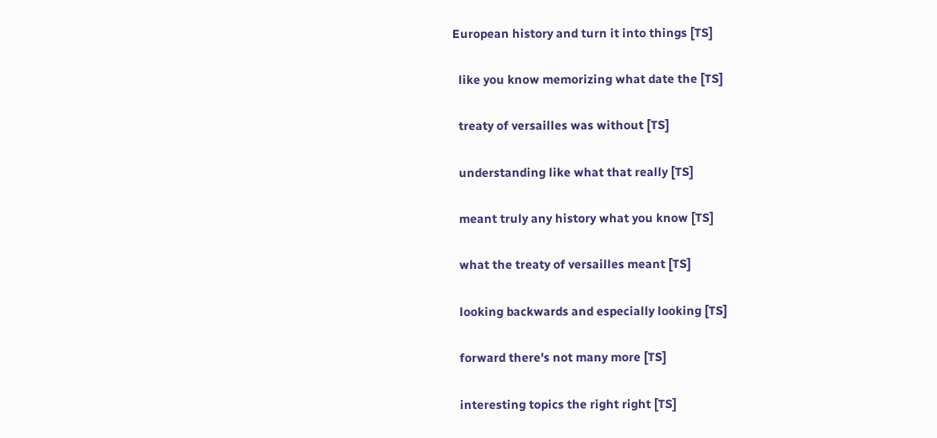European history and turn it into things [TS]

  like you know memorizing what date the [TS]

  treaty of versailles was without [TS]

  understanding like what that really [TS]

  meant truly any history what you know [TS]

  what the treaty of versailles meant [TS]

  looking backwards and especially looking [TS]

  forward there's not many more [TS]

  interesting topics the right right [TS]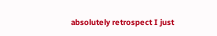absolutely retrospect I just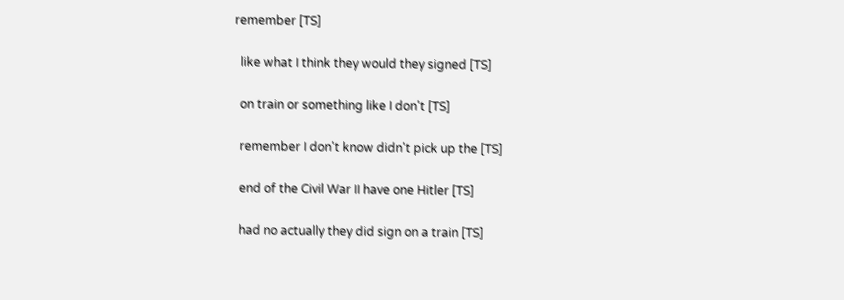remember [TS]

  like what I think they would they signed [TS]

  on train or something like I don't [TS]

  remember I don't know didn't pick up the [TS]

  end of the Civil War II have one Hitler [TS]

  had no actually they did sign on a train [TS]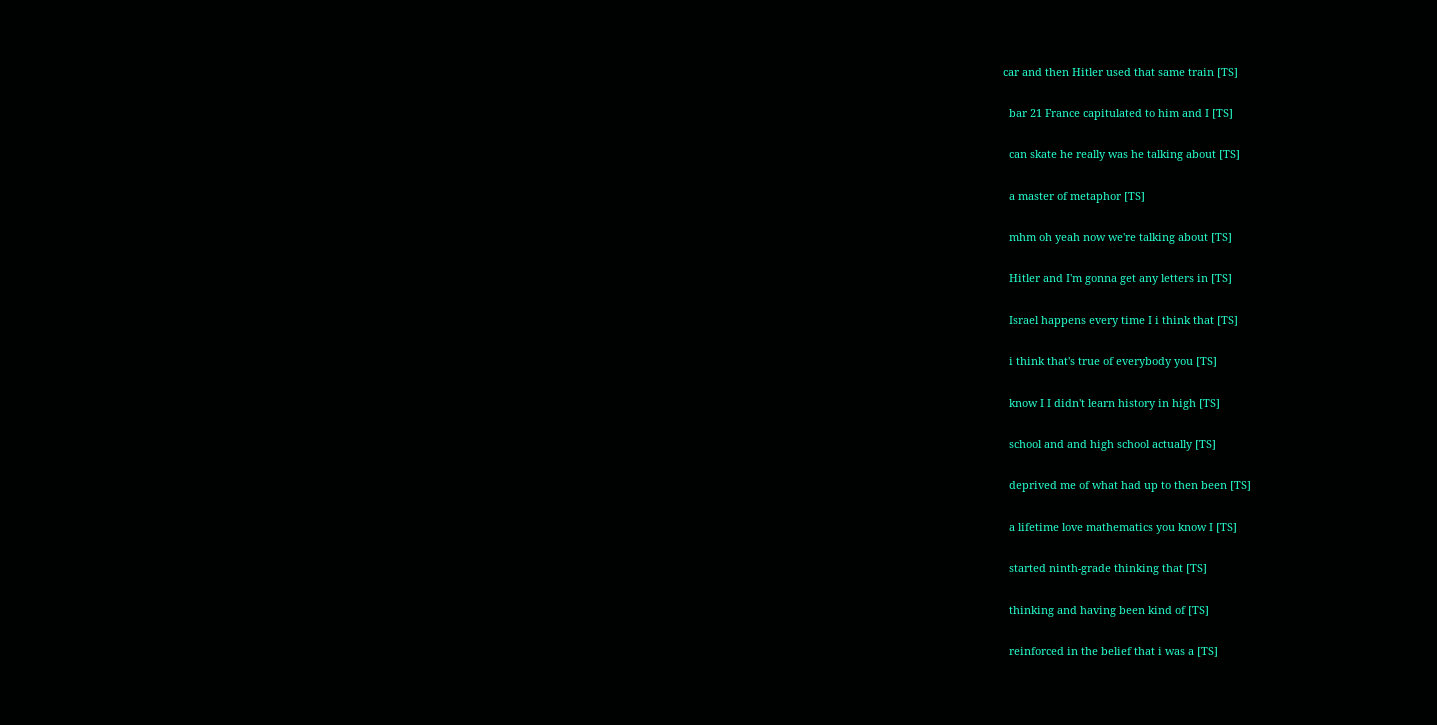car and then Hitler used that same train [TS]

  bar 21 France capitulated to him and I [TS]

  can skate he really was he talking about [TS]

  a master of metaphor [TS]

  mhm oh yeah now we're talking about [TS]

  Hitler and I'm gonna get any letters in [TS]

  Israel happens every time I i think that [TS]

  i think that's true of everybody you [TS]

  know I I didn't learn history in high [TS]

  school and and high school actually [TS]

  deprived me of what had up to then been [TS]

  a lifetime love mathematics you know I [TS]

  started ninth-grade thinking that [TS]

  thinking and having been kind of [TS]

  reinforced in the belief that i was a [TS]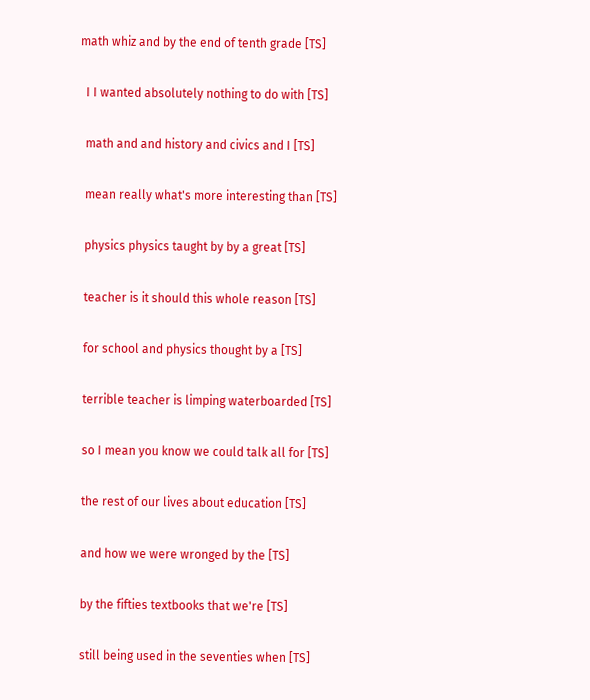math whiz and by the end of tenth grade [TS]

  I I wanted absolutely nothing to do with [TS]

  math and and history and civics and I [TS]

  mean really what's more interesting than [TS]

  physics physics taught by by a great [TS]

  teacher is it should this whole reason [TS]

  for school and physics thought by a [TS]

  terrible teacher is limping waterboarded [TS]

  so I mean you know we could talk all for [TS]

  the rest of our lives about education [TS]

  and how we were wronged by the [TS]

  by the fifties textbooks that we're [TS]

  still being used in the seventies when [TS]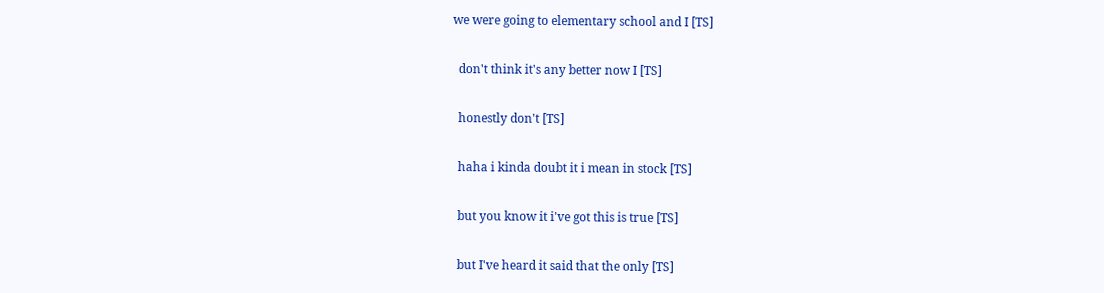we were going to elementary school and I [TS]

  don't think it's any better now I [TS]

  honestly don't [TS]

  haha i kinda doubt it i mean in stock [TS]

  but you know it i've got this is true [TS]

  but I've heard it said that the only [TS]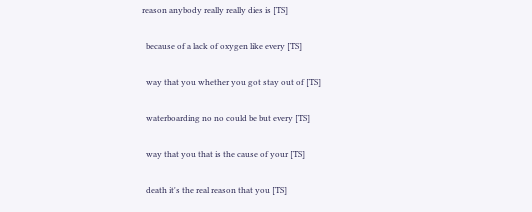reason anybody really really dies is [TS]

  because of a lack of oxygen like every [TS]

  way that you whether you got stay out of [TS]

  waterboarding no no could be but every [TS]

  way that you that is the cause of your [TS]

  death it's the real reason that you [TS]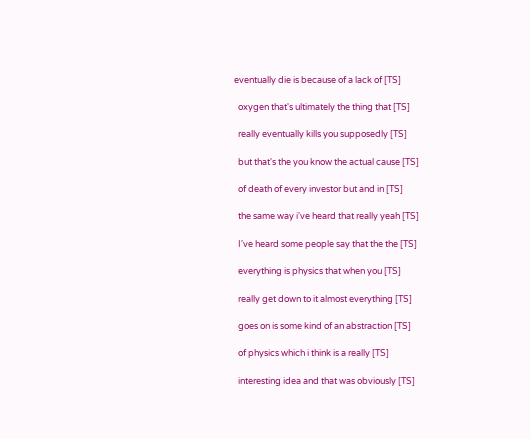eventually die is because of a lack of [TS]

  oxygen that's ultimately the thing that [TS]

  really eventually kills you supposedly [TS]

  but that's the you know the actual cause [TS]

  of death of every investor but and in [TS]

  the same way i've heard that really yeah [TS]

  I've heard some people say that the the [TS]

  everything is physics that when you [TS]

  really get down to it almost everything [TS]

  goes on is some kind of an abstraction [TS]

  of physics which i think is a really [TS]

  interesting idea and that was obviously [TS]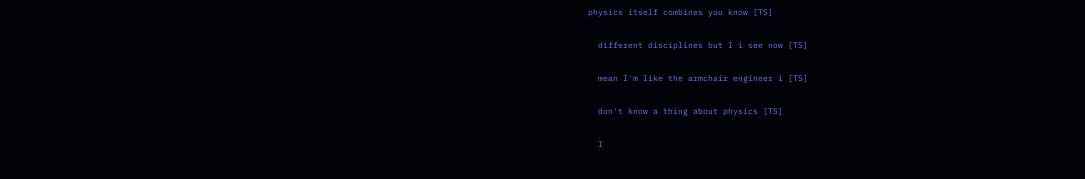physics itself combines you know [TS]

  different disciplines but I i see now [TS]

  mean I'm like the armchair engineer i [TS]

  don't know a thing about physics [TS]

  I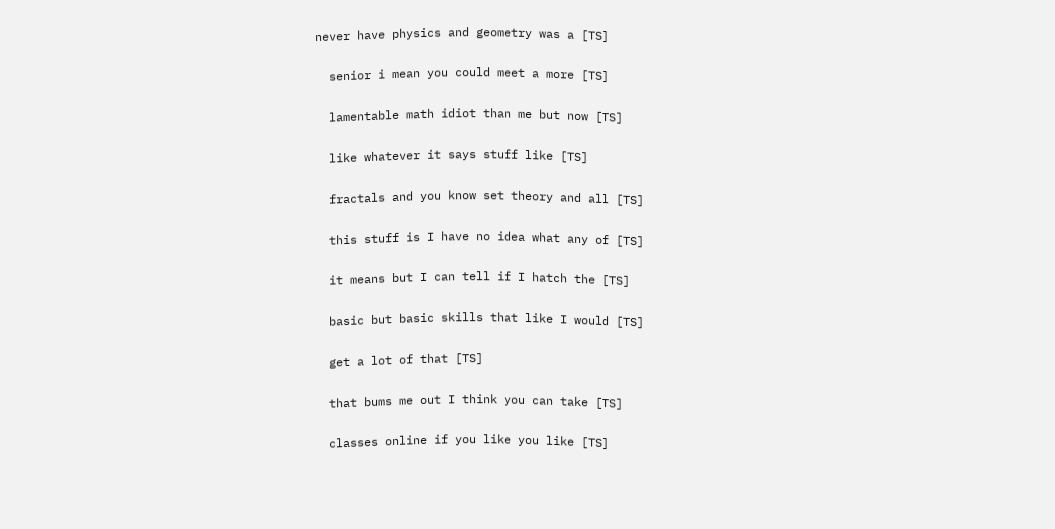never have physics and geometry was a [TS]

  senior i mean you could meet a more [TS]

  lamentable math idiot than me but now [TS]

  like whatever it says stuff like [TS]

  fractals and you know set theory and all [TS]

  this stuff is I have no idea what any of [TS]

  it means but I can tell if I hatch the [TS]

  basic but basic skills that like I would [TS]

  get a lot of that [TS]

  that bums me out I think you can take [TS]

  classes online if you like you like [TS]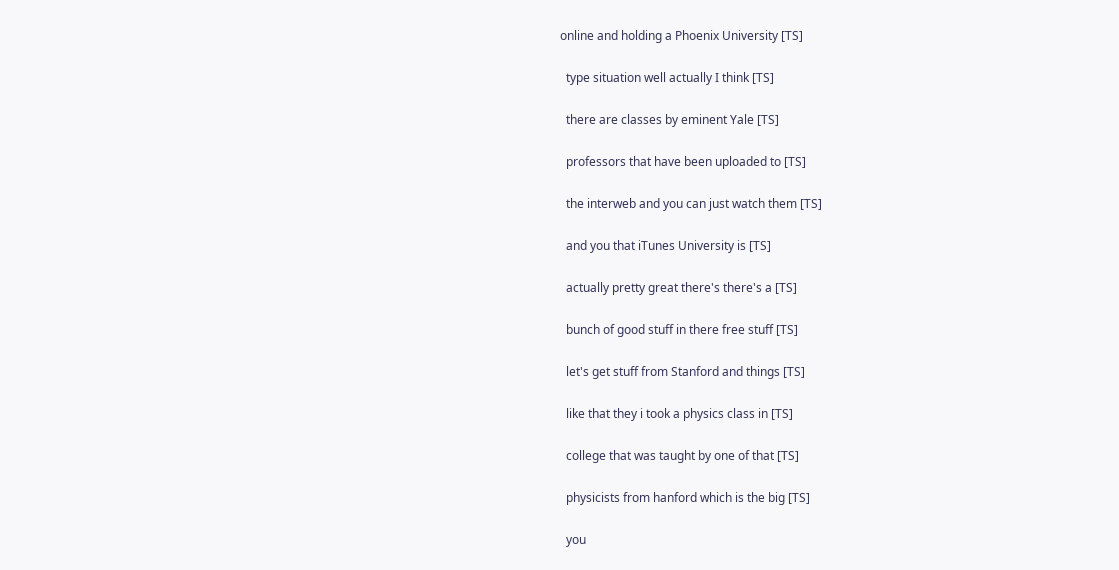online and holding a Phoenix University [TS]

  type situation well actually I think [TS]

  there are classes by eminent Yale [TS]

  professors that have been uploaded to [TS]

  the interweb and you can just watch them [TS]

  and you that iTunes University is [TS]

  actually pretty great there's there's a [TS]

  bunch of good stuff in there free stuff [TS]

  let's get stuff from Stanford and things [TS]

  like that they i took a physics class in [TS]

  college that was taught by one of that [TS]

  physicists from hanford which is the big [TS]

  you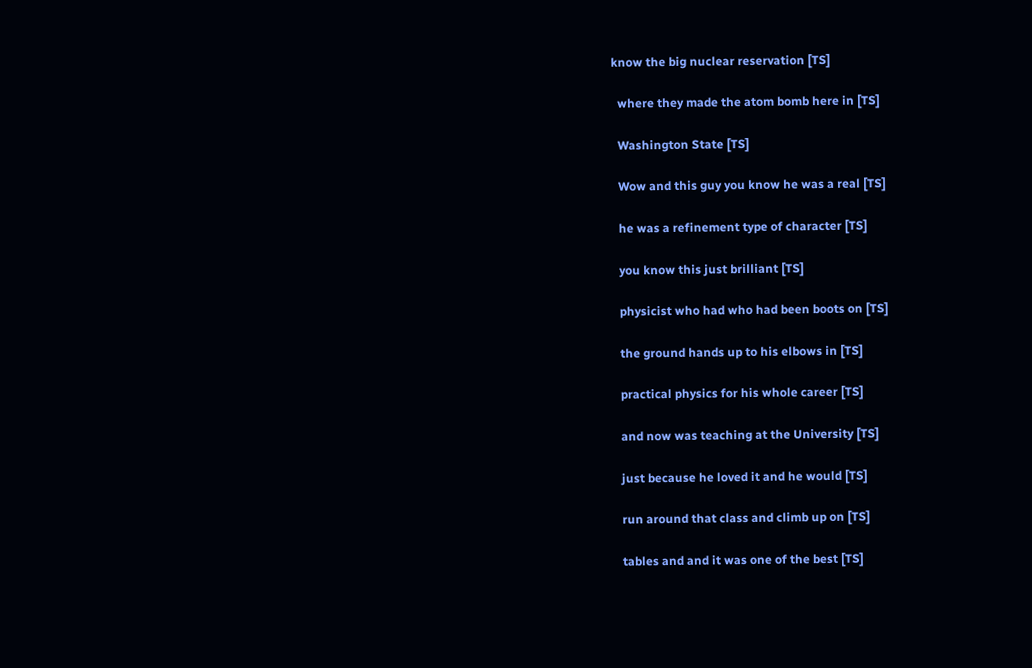know the big nuclear reservation [TS]

  where they made the atom bomb here in [TS]

  Washington State [TS]

  Wow and this guy you know he was a real [TS]

  he was a refinement type of character [TS]

  you know this just brilliant [TS]

  physicist who had who had been boots on [TS]

  the ground hands up to his elbows in [TS]

  practical physics for his whole career [TS]

  and now was teaching at the University [TS]

  just because he loved it and he would [TS]

  run around that class and climb up on [TS]

  tables and and it was one of the best [TS]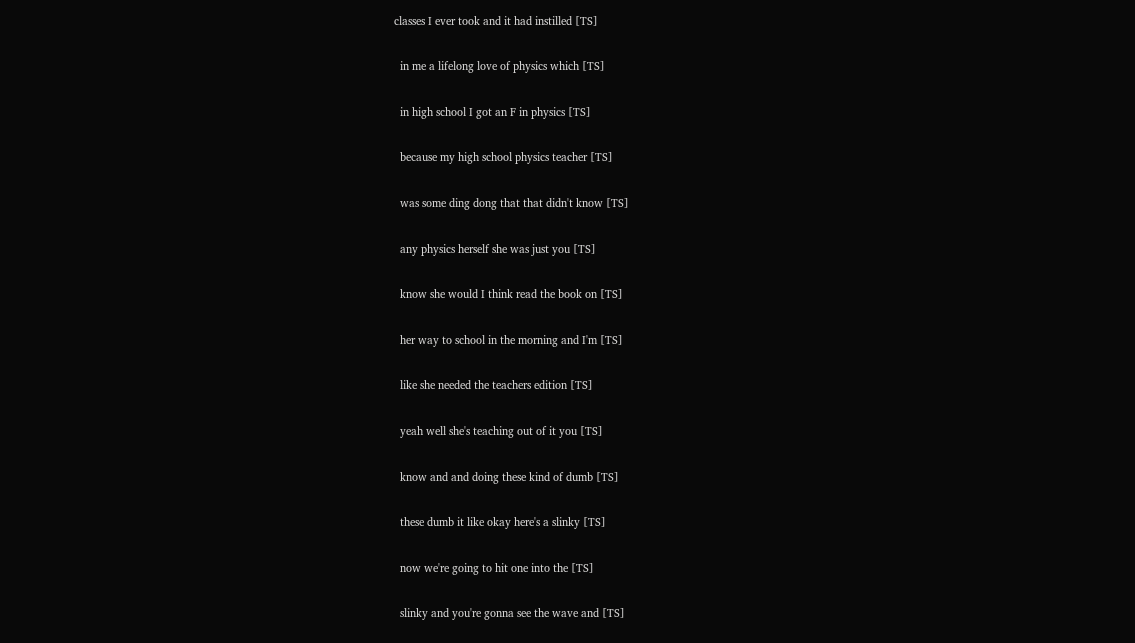classes I ever took and it had instilled [TS]

  in me a lifelong love of physics which [TS]

  in high school I got an F in physics [TS]

  because my high school physics teacher [TS]

  was some ding dong that that didn't know [TS]

  any physics herself she was just you [TS]

  know she would I think read the book on [TS]

  her way to school in the morning and I'm [TS]

  like she needed the teachers edition [TS]

  yeah well she's teaching out of it you [TS]

  know and and doing these kind of dumb [TS]

  these dumb it like okay here's a slinky [TS]

  now we're going to hit one into the [TS]

  slinky and you're gonna see the wave and [TS]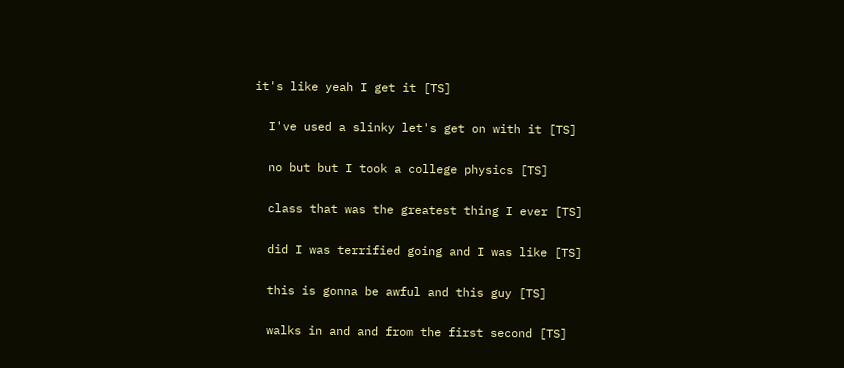it's like yeah I get it [TS]

  I've used a slinky let's get on with it [TS]

  no but but I took a college physics [TS]

  class that was the greatest thing I ever [TS]

  did I was terrified going and I was like [TS]

  this is gonna be awful and this guy [TS]

  walks in and and from the first second [TS]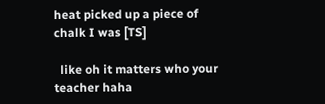heat picked up a piece of chalk I was [TS]

  like oh it matters who your teacher haha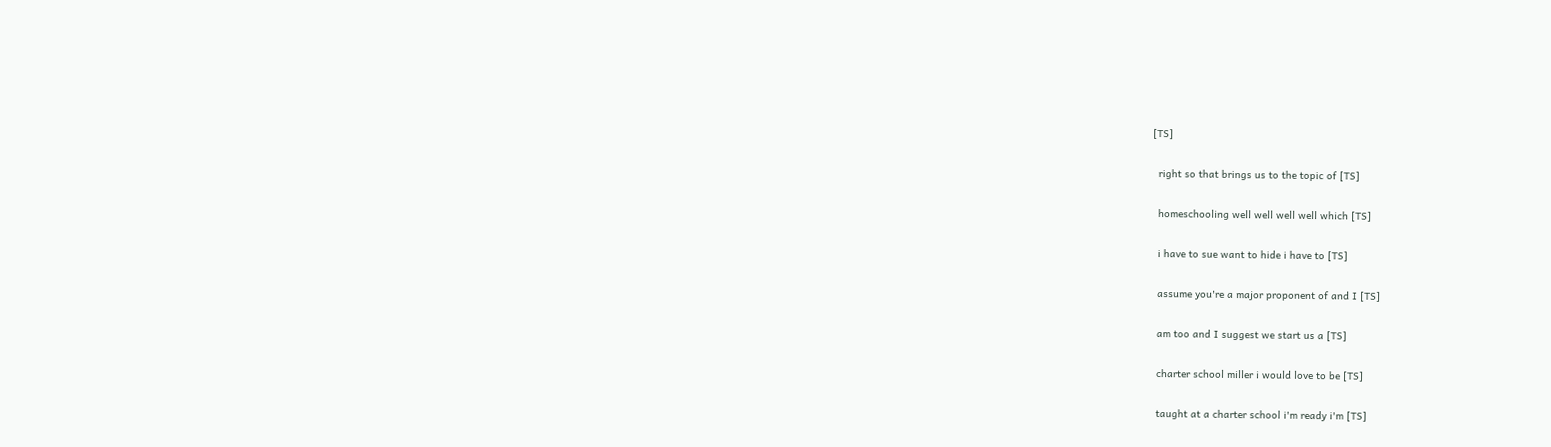[TS]

  right so that brings us to the topic of [TS]

  homeschooling well well well well which [TS]

  i have to sue want to hide i have to [TS]

  assume you're a major proponent of and I [TS]

  am too and I suggest we start us a [TS]

  charter school miller i would love to be [TS]

  taught at a charter school i'm ready i'm [TS]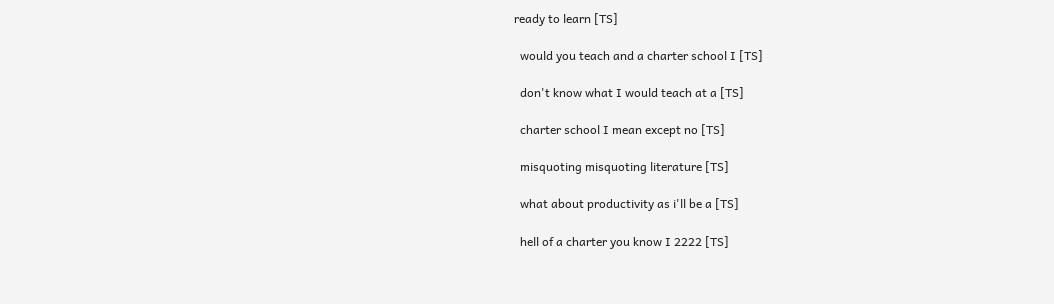ready to learn [TS]

  would you teach and a charter school I [TS]

  don't know what I would teach at a [TS]

  charter school I mean except no [TS]

  misquoting misquoting literature [TS]

  what about productivity as i'll be a [TS]

  hell of a charter you know I 2222 [TS]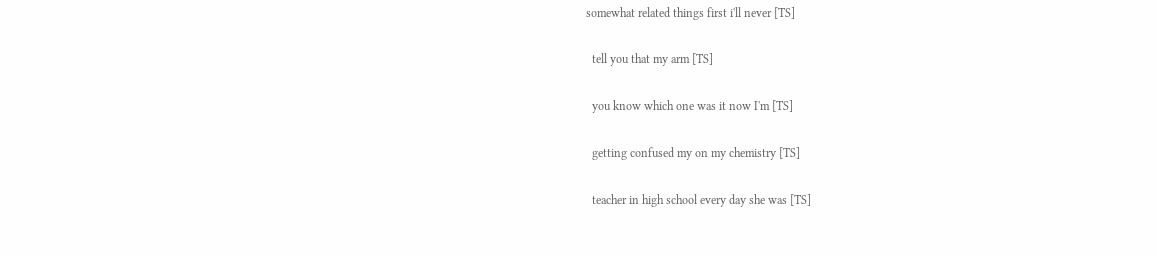somewhat related things first i'll never [TS]

  tell you that my arm [TS]

  you know which one was it now I'm [TS]

  getting confused my on my chemistry [TS]

  teacher in high school every day she was [TS]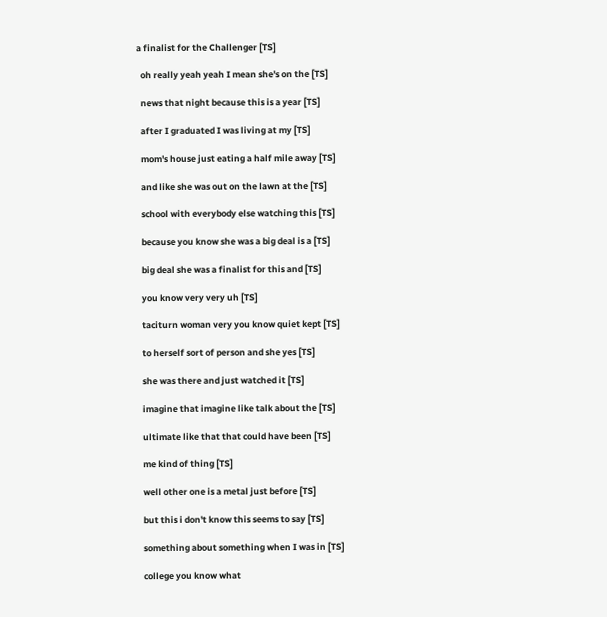a finalist for the Challenger [TS]

  oh really yeah yeah I mean she's on the [TS]

  news that night because this is a year [TS]

  after I graduated I was living at my [TS]

  mom's house just eating a half mile away [TS]

  and like she was out on the lawn at the [TS]

  school with everybody else watching this [TS]

  because you know she was a big deal is a [TS]

  big deal she was a finalist for this and [TS]

  you know very very uh [TS]

  taciturn woman very you know quiet kept [TS]

  to herself sort of person and she yes [TS]

  she was there and just watched it [TS]

  imagine that imagine like talk about the [TS]

  ultimate like that that could have been [TS]

  me kind of thing [TS]

  well other one is a metal just before [TS]

  but this i don't know this seems to say [TS]

  something about something when I was in [TS]

  college you know what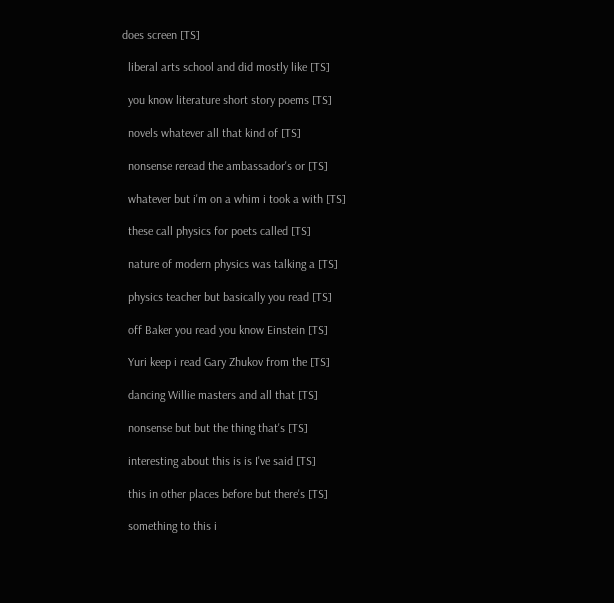does screen [TS]

  liberal arts school and did mostly like [TS]

  you know literature short story poems [TS]

  novels whatever all that kind of [TS]

  nonsense reread the ambassador's or [TS]

  whatever but i'm on a whim i took a with [TS]

  these call physics for poets called [TS]

  nature of modern physics was talking a [TS]

  physics teacher but basically you read [TS]

  off Baker you read you know Einstein [TS]

  Yuri keep i read Gary Zhukov from the [TS]

  dancing Willie masters and all that [TS]

  nonsense but but the thing that's [TS]

  interesting about this is is I've said [TS]

  this in other places before but there's [TS]

  something to this i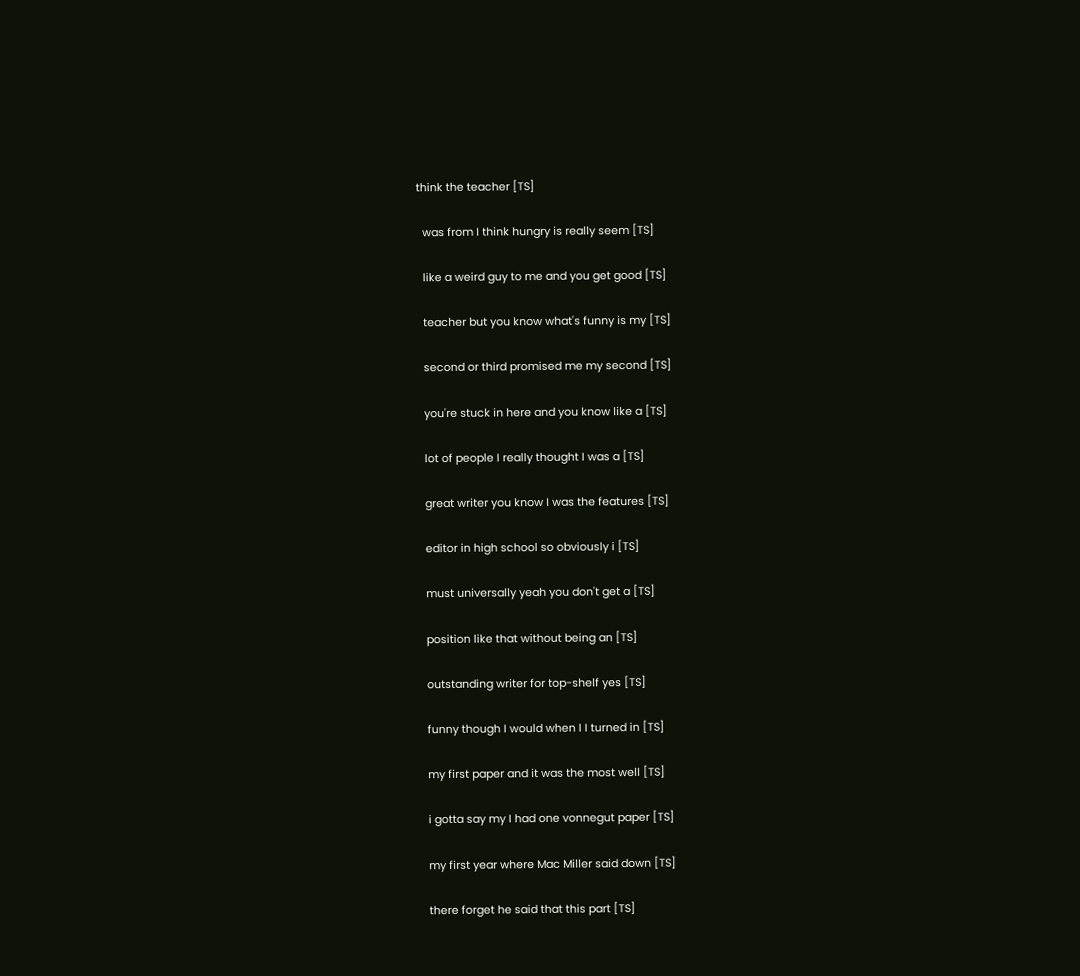think the teacher [TS]

  was from I think hungry is really seem [TS]

  like a weird guy to me and you get good [TS]

  teacher but you know what's funny is my [TS]

  second or third promised me my second [TS]

  you're stuck in here and you know like a [TS]

  lot of people I really thought I was a [TS]

  great writer you know I was the features [TS]

  editor in high school so obviously i [TS]

  must universally yeah you don't get a [TS]

  position like that without being an [TS]

  outstanding writer for top-shelf yes [TS]

  funny though I would when I I turned in [TS]

  my first paper and it was the most well [TS]

  i gotta say my I had one vonnegut paper [TS]

  my first year where Mac Miller said down [TS]

  there forget he said that this part [TS]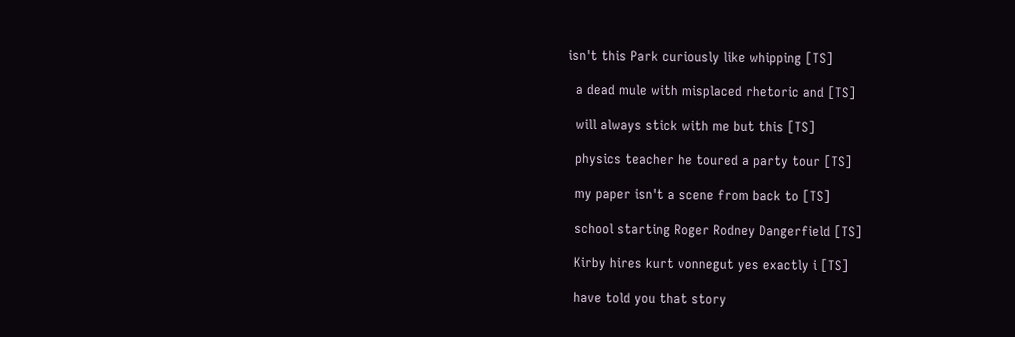isn't this Park curiously like whipping [TS]

  a dead mule with misplaced rhetoric and [TS]

  will always stick with me but this [TS]

  physics teacher he toured a party tour [TS]

  my paper isn't a scene from back to [TS]

  school starting Roger Rodney Dangerfield [TS]

  Kirby hires kurt vonnegut yes exactly i [TS]

  have told you that story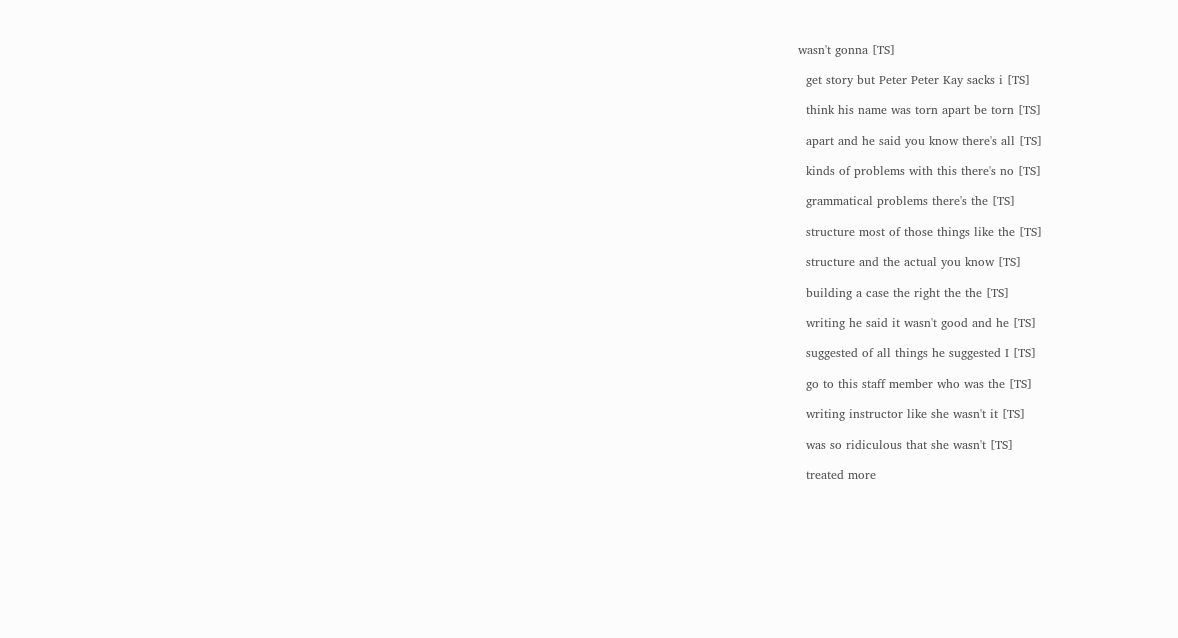wasn't gonna [TS]

  get story but Peter Peter Kay sacks i [TS]

  think his name was torn apart be torn [TS]

  apart and he said you know there's all [TS]

  kinds of problems with this there's no [TS]

  grammatical problems there's the [TS]

  structure most of those things like the [TS]

  structure and the actual you know [TS]

  building a case the right the the [TS]

  writing he said it wasn't good and he [TS]

  suggested of all things he suggested I [TS]

  go to this staff member who was the [TS]

  writing instructor like she wasn't it [TS]

  was so ridiculous that she wasn't [TS]

  treated more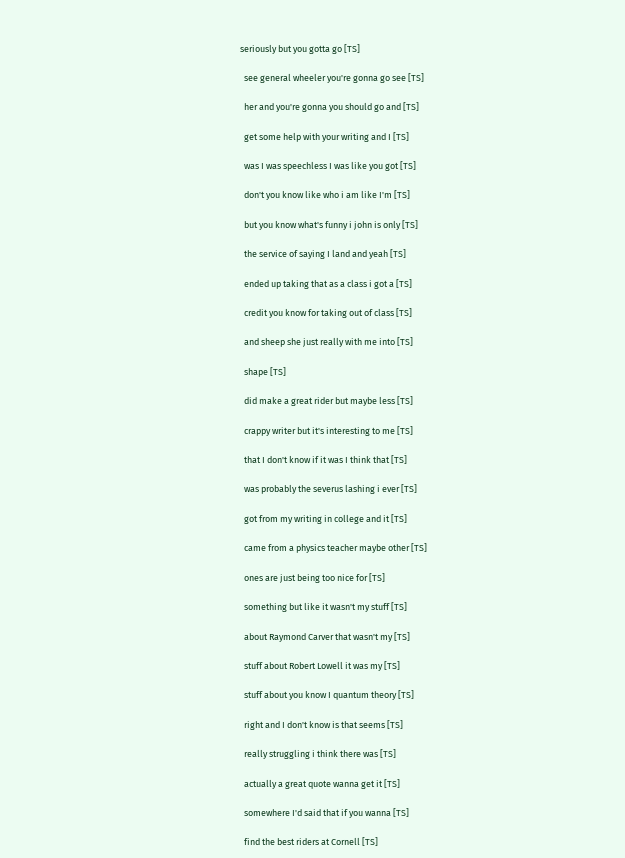seriously but you gotta go [TS]

  see general wheeler you're gonna go see [TS]

  her and you're gonna you should go and [TS]

  get some help with your writing and I [TS]

  was I was speechless I was like you got [TS]

  don't you know like who i am like I'm [TS]

  but you know what's funny i john is only [TS]

  the service of saying I land and yeah [TS]

  ended up taking that as a class i got a [TS]

  credit you know for taking out of class [TS]

  and sheep she just really with me into [TS]

  shape [TS]

  did make a great rider but maybe less [TS]

  crappy writer but it's interesting to me [TS]

  that I don't know if it was I think that [TS]

  was probably the severus lashing i ever [TS]

  got from my writing in college and it [TS]

  came from a physics teacher maybe other [TS]

  ones are just being too nice for [TS]

  something but like it wasn't my stuff [TS]

  about Raymond Carver that wasn't my [TS]

  stuff about Robert Lowell it was my [TS]

  stuff about you know I quantum theory [TS]

  right and I don't know is that seems [TS]

  really struggling i think there was [TS]

  actually a great quote wanna get it [TS]

  somewhere I'd said that if you wanna [TS]

  find the best riders at Cornell [TS]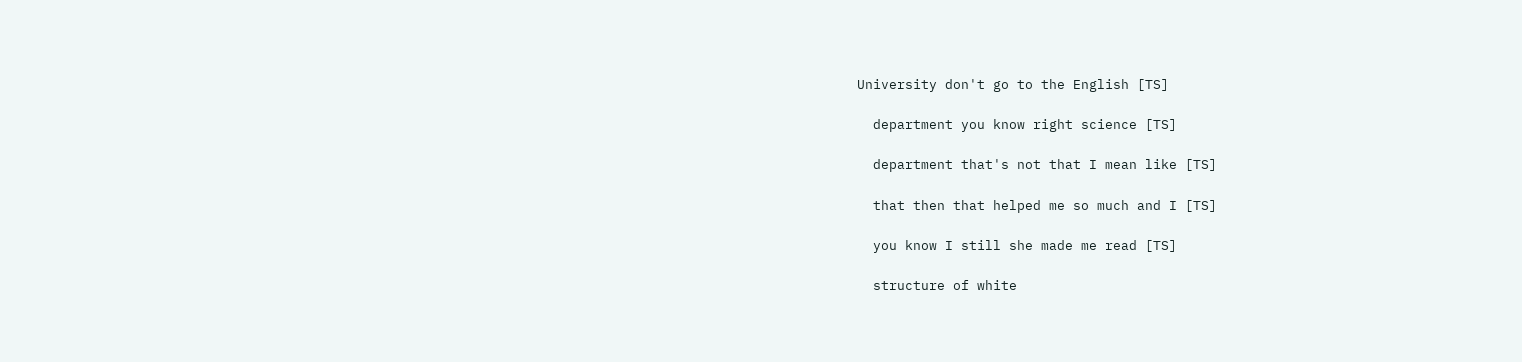University don't go to the English [TS]

  department you know right science [TS]

  department that's not that I mean like [TS]

  that then that helped me so much and I [TS]

  you know I still she made me read [TS]

  structure of white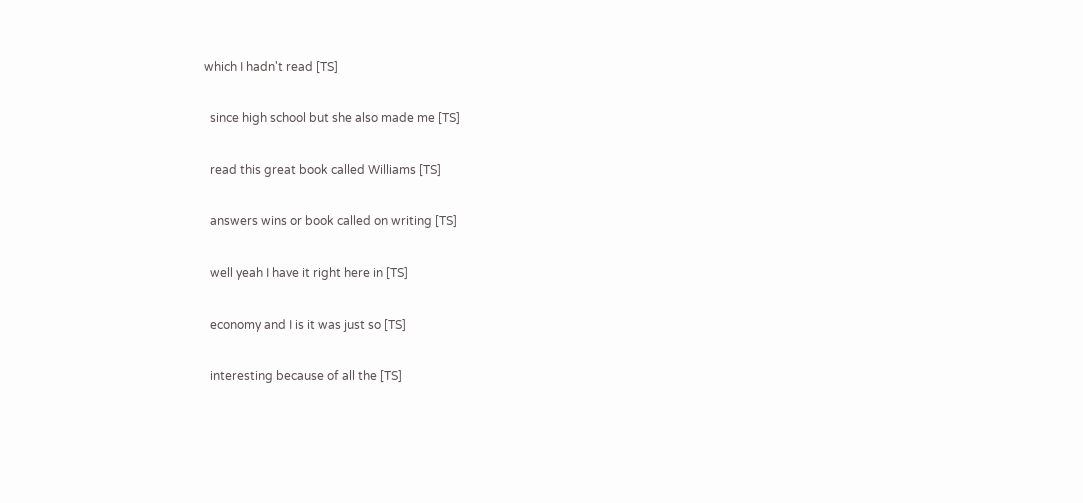which I hadn't read [TS]

  since high school but she also made me [TS]

  read this great book called Williams [TS]

  answers wins or book called on writing [TS]

  well yeah I have it right here in [TS]

  economy and I is it was just so [TS]

  interesting because of all the [TS]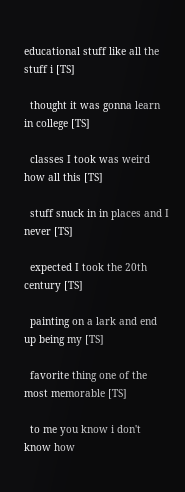educational stuff like all the stuff i [TS]

  thought it was gonna learn in college [TS]

  classes I took was weird how all this [TS]

  stuff snuck in in places and I never [TS]

  expected I took the 20th century [TS]

  painting on a lark and end up being my [TS]

  favorite thing one of the most memorable [TS]

  to me you know i don't know how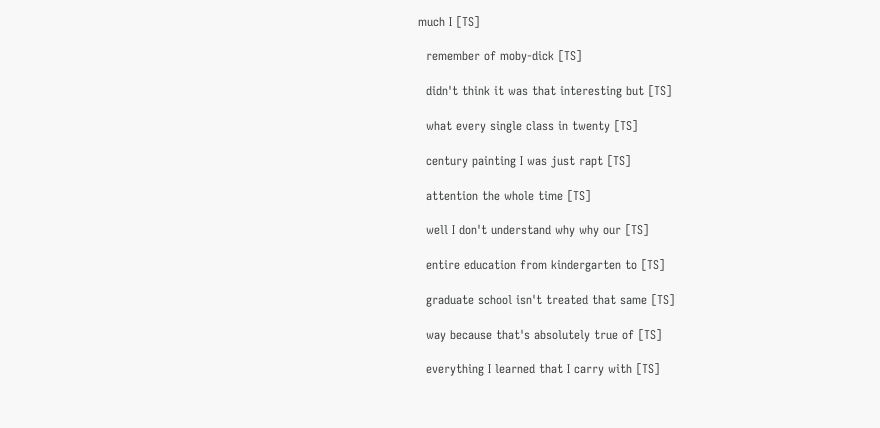much I [TS]

  remember of moby-dick [TS]

  didn't think it was that interesting but [TS]

  what every single class in twenty [TS]

  century painting I was just rapt [TS]

  attention the whole time [TS]

  well I don't understand why why our [TS]

  entire education from kindergarten to [TS]

  graduate school isn't treated that same [TS]

  way because that's absolutely true of [TS]

  everything I learned that I carry with [TS]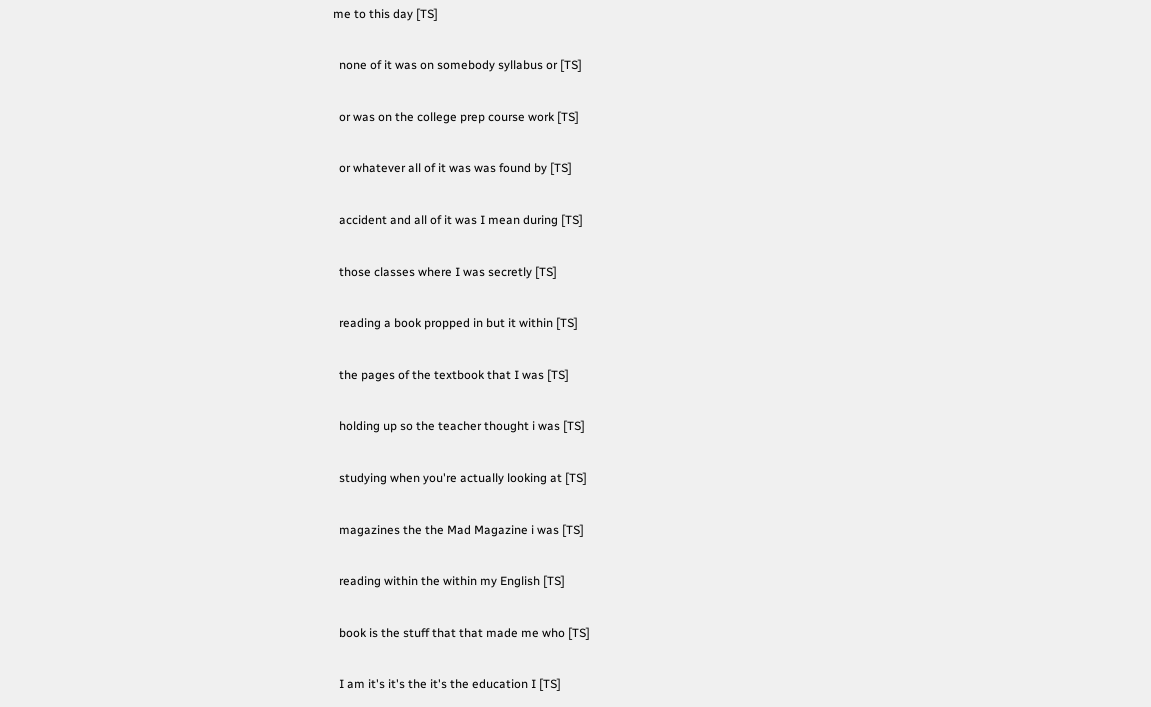me to this day [TS]

  none of it was on somebody syllabus or [TS]

  or was on the college prep course work [TS]

  or whatever all of it was was found by [TS]

  accident and all of it was I mean during [TS]

  those classes where I was secretly [TS]

  reading a book propped in but it within [TS]

  the pages of the textbook that I was [TS]

  holding up so the teacher thought i was [TS]

  studying when you're actually looking at [TS]

  magazines the the Mad Magazine i was [TS]

  reading within the within my English [TS]

  book is the stuff that that made me who [TS]

  I am it's it's the it's the education I [TS]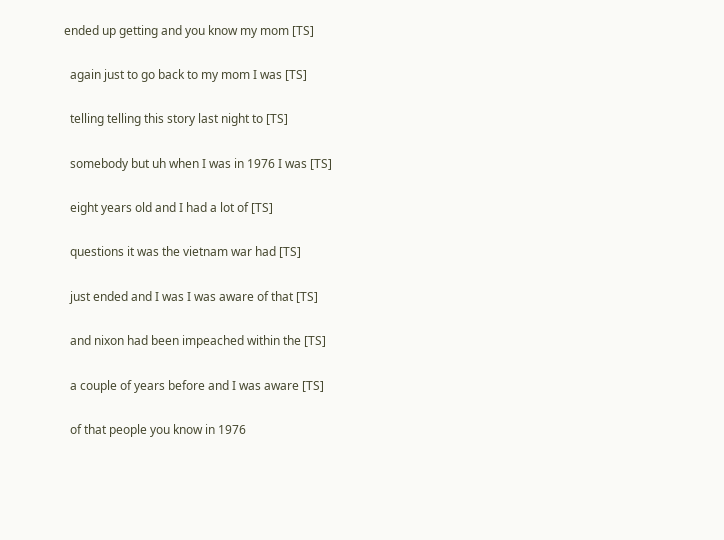ended up getting and you know my mom [TS]

  again just to go back to my mom I was [TS]

  telling telling this story last night to [TS]

  somebody but uh when I was in 1976 I was [TS]

  eight years old and I had a lot of [TS]

  questions it was the vietnam war had [TS]

  just ended and I was I was aware of that [TS]

  and nixon had been impeached within the [TS]

  a couple of years before and I was aware [TS]

  of that people you know in 1976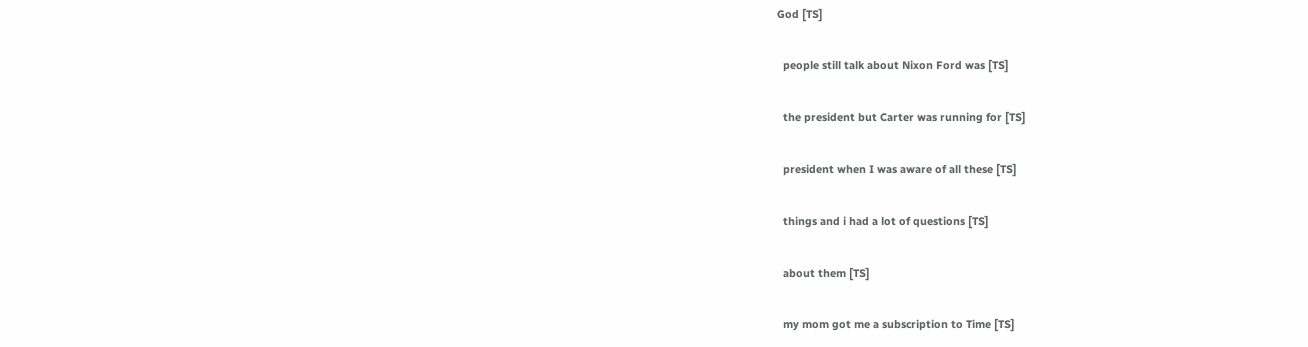God [TS]

  people still talk about Nixon Ford was [TS]

  the president but Carter was running for [TS]

  president when I was aware of all these [TS]

  things and i had a lot of questions [TS]

  about them [TS]

  my mom got me a subscription to Time [TS]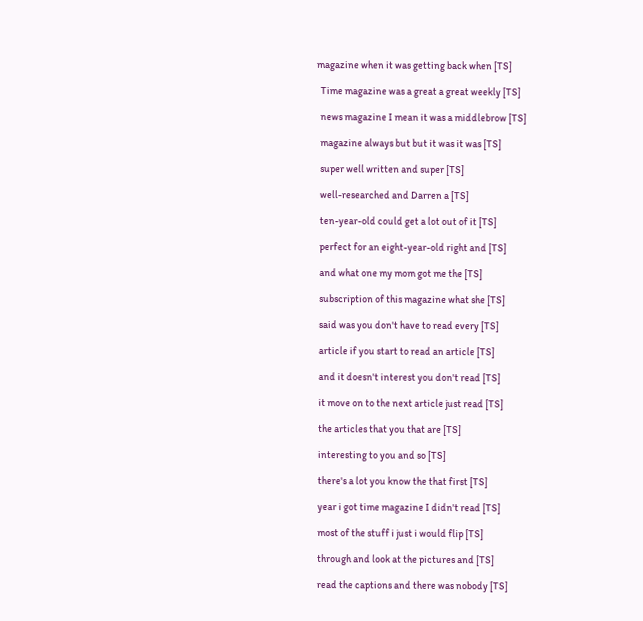magazine when it was getting back when [TS]

  Time magazine was a great a great weekly [TS]

  news magazine I mean it was a middlebrow [TS]

  magazine always but but it was it was [TS]

  super well written and super [TS]

  well-researched and Darren a [TS]

  ten-year-old could get a lot out of it [TS]

  perfect for an eight-year-old right and [TS]

  and what one my mom got me the [TS]

  subscription of this magazine what she [TS]

  said was you don't have to read every [TS]

  article if you start to read an article [TS]

  and it doesn't interest you don't read [TS]

  it move on to the next article just read [TS]

  the articles that you that are [TS]

  interesting to you and so [TS]

  there's a lot you know the that first [TS]

  year i got time magazine I didn't read [TS]

  most of the stuff i just i would flip [TS]

  through and look at the pictures and [TS]

  read the captions and there was nobody [TS]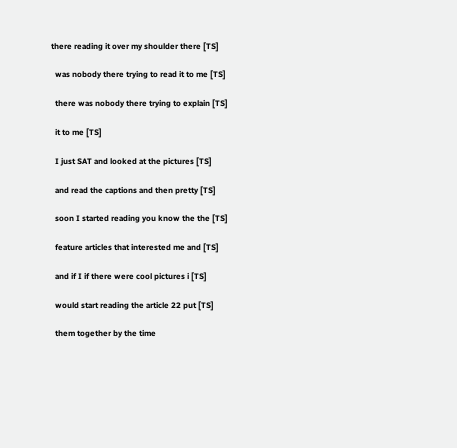there reading it over my shoulder there [TS]

  was nobody there trying to read it to me [TS]

  there was nobody there trying to explain [TS]

  it to me [TS]

  I just SAT and looked at the pictures [TS]

  and read the captions and then pretty [TS]

  soon I started reading you know the the [TS]

  feature articles that interested me and [TS]

  and if I if there were cool pictures i [TS]

  would start reading the article 22 put [TS]

  them together by the time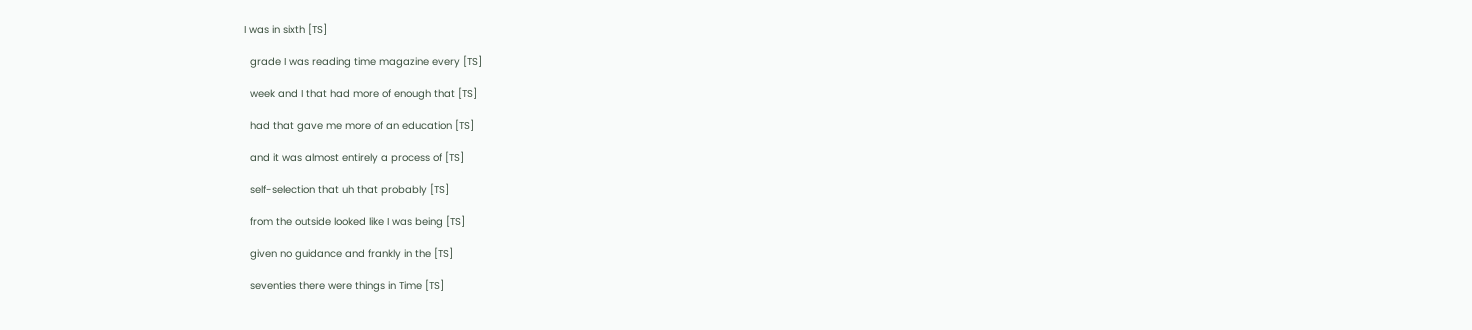I was in sixth [TS]

  grade I was reading time magazine every [TS]

  week and I that had more of enough that [TS]

  had that gave me more of an education [TS]

  and it was almost entirely a process of [TS]

  self-selection that uh that probably [TS]

  from the outside looked like I was being [TS]

  given no guidance and frankly in the [TS]

  seventies there were things in Time [TS]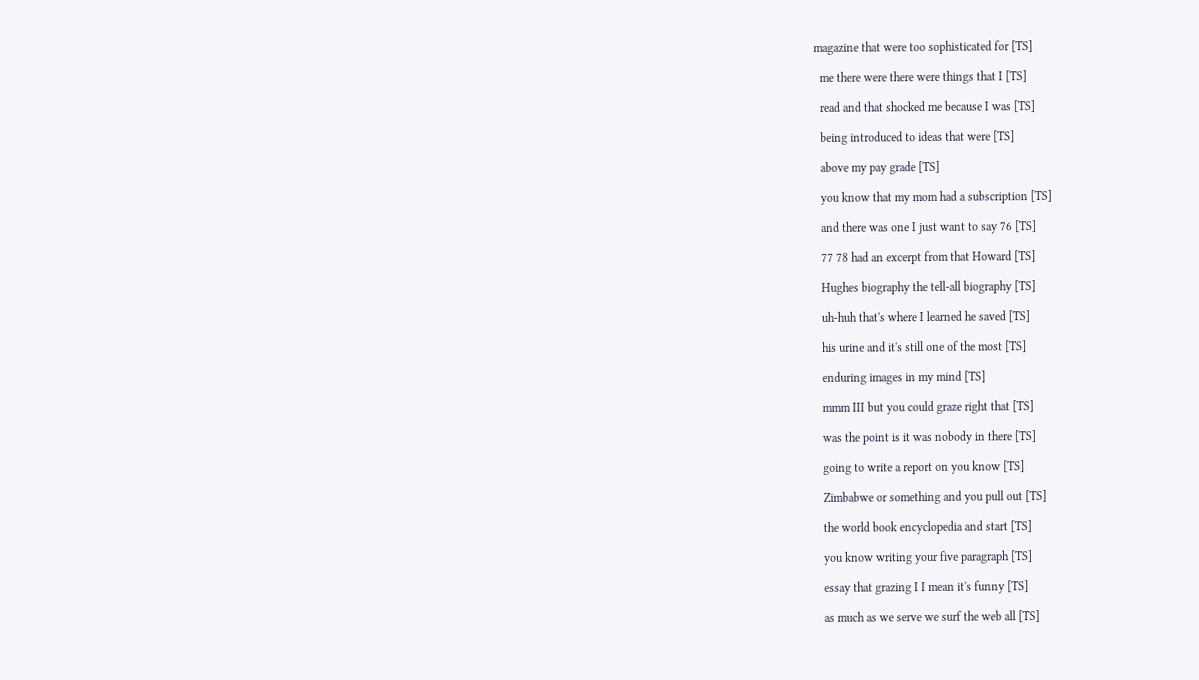magazine that were too sophisticated for [TS]

  me there were there were things that I [TS]

  read and that shocked me because I was [TS]

  being introduced to ideas that were [TS]

  above my pay grade [TS]

  you know that my mom had a subscription [TS]

  and there was one I just want to say 76 [TS]

  77 78 had an excerpt from that Howard [TS]

  Hughes biography the tell-all biography [TS]

  uh-huh that's where I learned he saved [TS]

  his urine and it's still one of the most [TS]

  enduring images in my mind [TS]

  mmm III but you could graze right that [TS]

  was the point is it was nobody in there [TS]

  going to write a report on you know [TS]

  Zimbabwe or something and you pull out [TS]

  the world book encyclopedia and start [TS]

  you know writing your five paragraph [TS]

  essay that grazing I I mean it's funny [TS]

  as much as we serve we surf the web all [TS]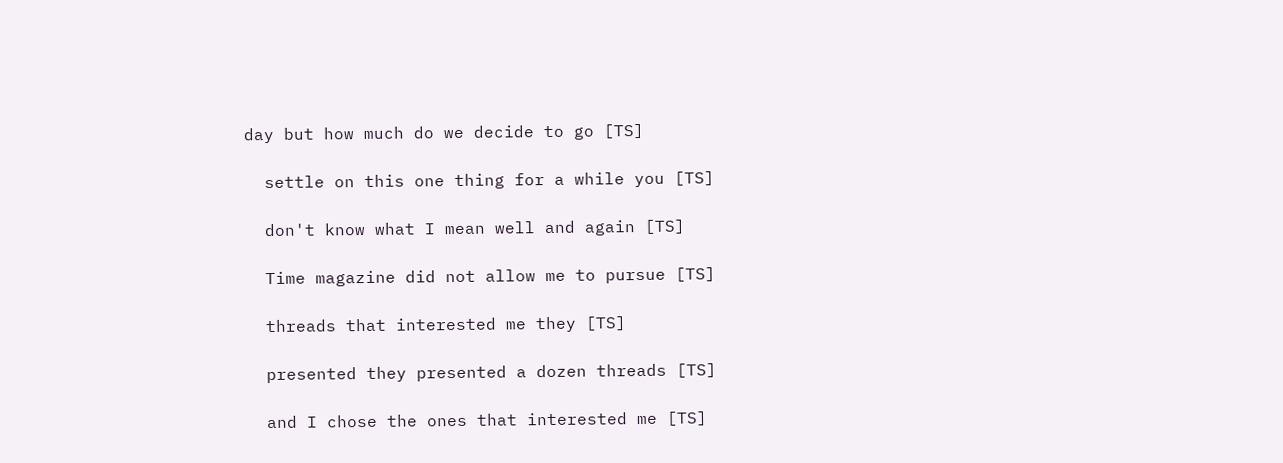day but how much do we decide to go [TS]

  settle on this one thing for a while you [TS]

  don't know what I mean well and again [TS]

  Time magazine did not allow me to pursue [TS]

  threads that interested me they [TS]

  presented they presented a dozen threads [TS]

  and I chose the ones that interested me [TS]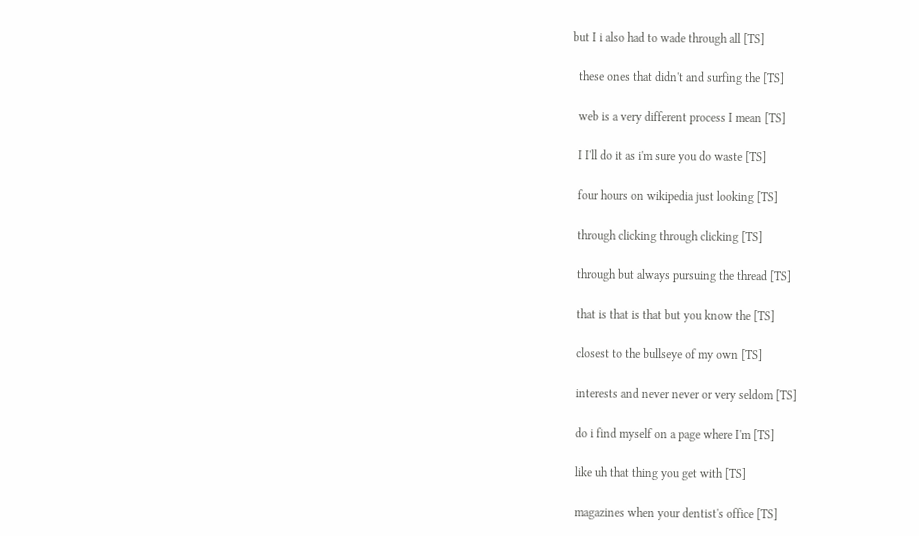but I i also had to wade through all [TS]

  these ones that didn't and surfing the [TS]

  web is a very different process I mean [TS]

  I I'll do it as i'm sure you do waste [TS]

  four hours on wikipedia just looking [TS]

  through clicking through clicking [TS]

  through but always pursuing the thread [TS]

  that is that is that but you know the [TS]

  closest to the bullseye of my own [TS]

  interests and never never or very seldom [TS]

  do i find myself on a page where I'm [TS]

  like uh that thing you get with [TS]

  magazines when your dentist's office [TS]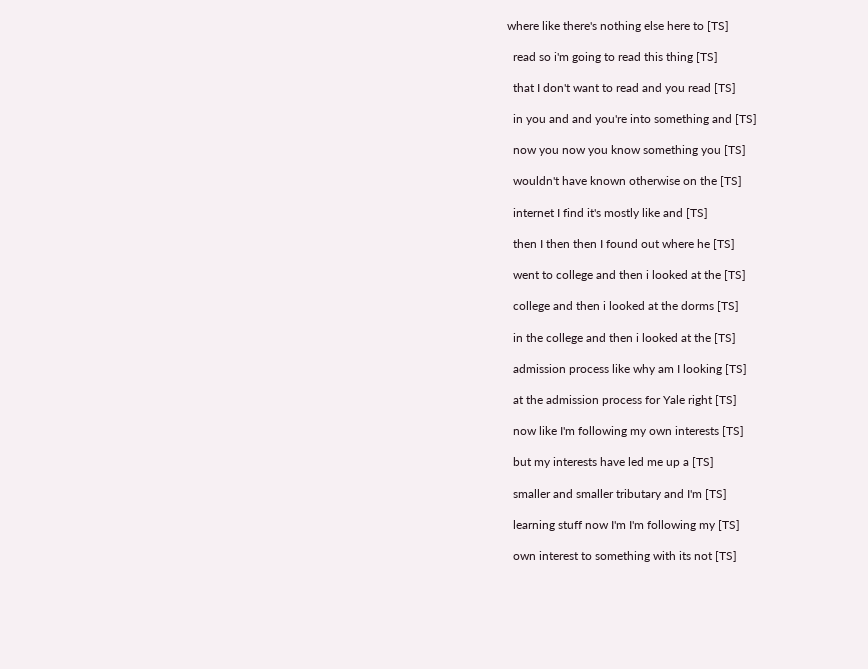where like there's nothing else here to [TS]

  read so i'm going to read this thing [TS]

  that I don't want to read and you read [TS]

  in you and and you're into something and [TS]

  now you now you know something you [TS]

  wouldn't have known otherwise on the [TS]

  internet I find it's mostly like and [TS]

  then I then then I found out where he [TS]

  went to college and then i looked at the [TS]

  college and then i looked at the dorms [TS]

  in the college and then i looked at the [TS]

  admission process like why am I looking [TS]

  at the admission process for Yale right [TS]

  now like I'm following my own interests [TS]

  but my interests have led me up a [TS]

  smaller and smaller tributary and I'm [TS]

  learning stuff now I'm I'm following my [TS]

  own interest to something with its not [TS]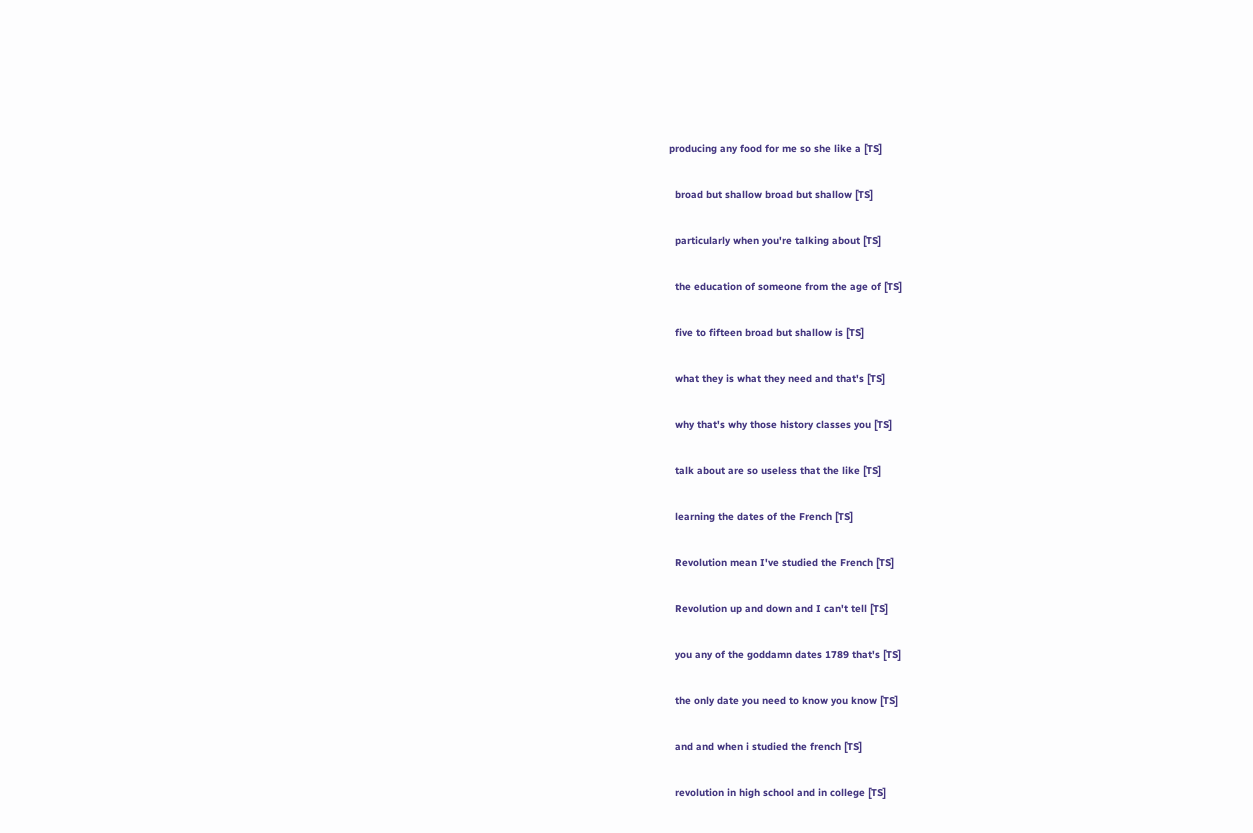producing any food for me so she like a [TS]

  broad but shallow broad but shallow [TS]

  particularly when you're talking about [TS]

  the education of someone from the age of [TS]

  five to fifteen broad but shallow is [TS]

  what they is what they need and that's [TS]

  why that's why those history classes you [TS]

  talk about are so useless that the like [TS]

  learning the dates of the French [TS]

  Revolution mean I've studied the French [TS]

  Revolution up and down and I can't tell [TS]

  you any of the goddamn dates 1789 that's [TS]

  the only date you need to know you know [TS]

  and and when i studied the french [TS]

  revolution in high school and in college [TS]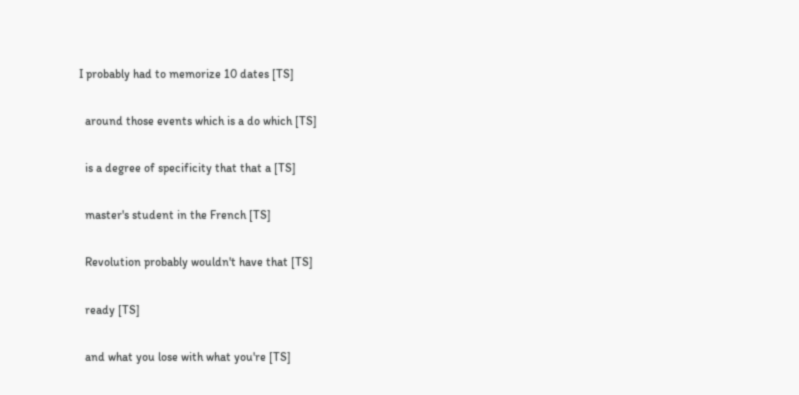I probably had to memorize 10 dates [TS]

  around those events which is a do which [TS]

  is a degree of specificity that that a [TS]

  master's student in the French [TS]

  Revolution probably wouldn't have that [TS]

  ready [TS]

  and what you lose with what you're [TS]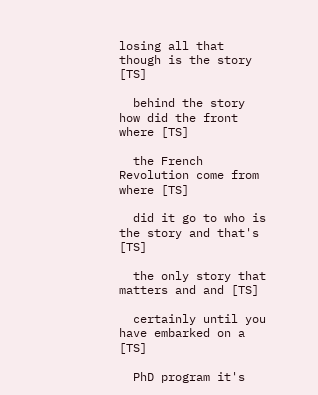losing all that though is the story [TS]

  behind the story how did the front where [TS]

  the French Revolution come from where [TS]

  did it go to who is the story and that's [TS]

  the only story that matters and and [TS]

  certainly until you have embarked on a [TS]

  PhD program it's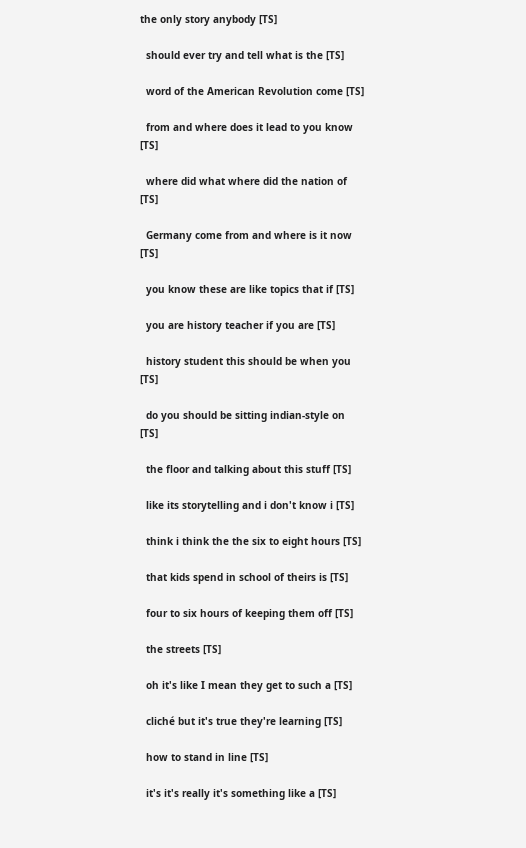the only story anybody [TS]

  should ever try and tell what is the [TS]

  word of the American Revolution come [TS]

  from and where does it lead to you know [TS]

  where did what where did the nation of [TS]

  Germany come from and where is it now [TS]

  you know these are like topics that if [TS]

  you are history teacher if you are [TS]

  history student this should be when you [TS]

  do you should be sitting indian-style on [TS]

  the floor and talking about this stuff [TS]

  like its storytelling and i don't know i [TS]

  think i think the the six to eight hours [TS]

  that kids spend in school of theirs is [TS]

  four to six hours of keeping them off [TS]

  the streets [TS]

  oh it's like I mean they get to such a [TS]

  cliché but it's true they're learning [TS]

  how to stand in line [TS]

  it's it's really it's something like a [TS]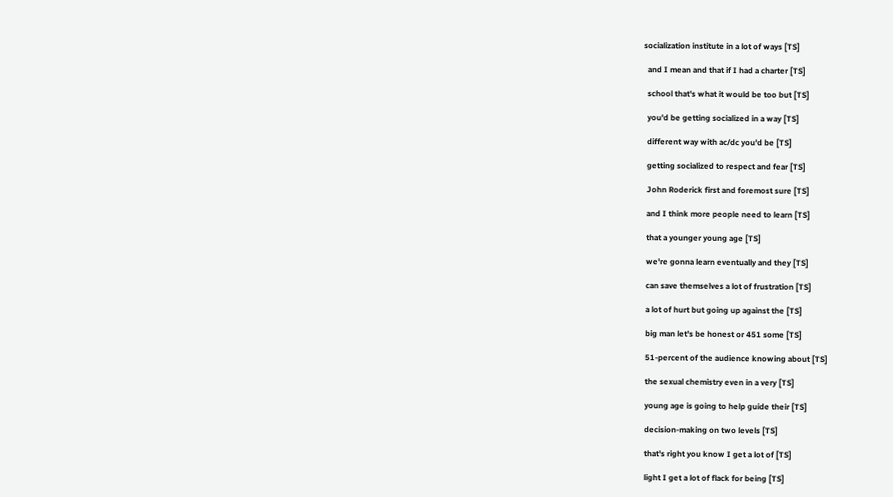socialization institute in a lot of ways [TS]

  and I mean and that if I had a charter [TS]

  school that's what it would be too but [TS]

  you'd be getting socialized in a way [TS]

  different way with ac/dc you'd be [TS]

  getting socialized to respect and fear [TS]

  John Roderick first and foremost sure [TS]

  and I think more people need to learn [TS]

  that a younger young age [TS]

  we're gonna learn eventually and they [TS]

  can save themselves a lot of frustration [TS]

  a lot of hurt but going up against the [TS]

  big man let's be honest or 451 some [TS]

  51-percent of the audience knowing about [TS]

  the sexual chemistry even in a very [TS]

  young age is going to help guide their [TS]

  decision-making on two levels [TS]

  that's right you know I get a lot of [TS]

  light I get a lot of flack for being [TS]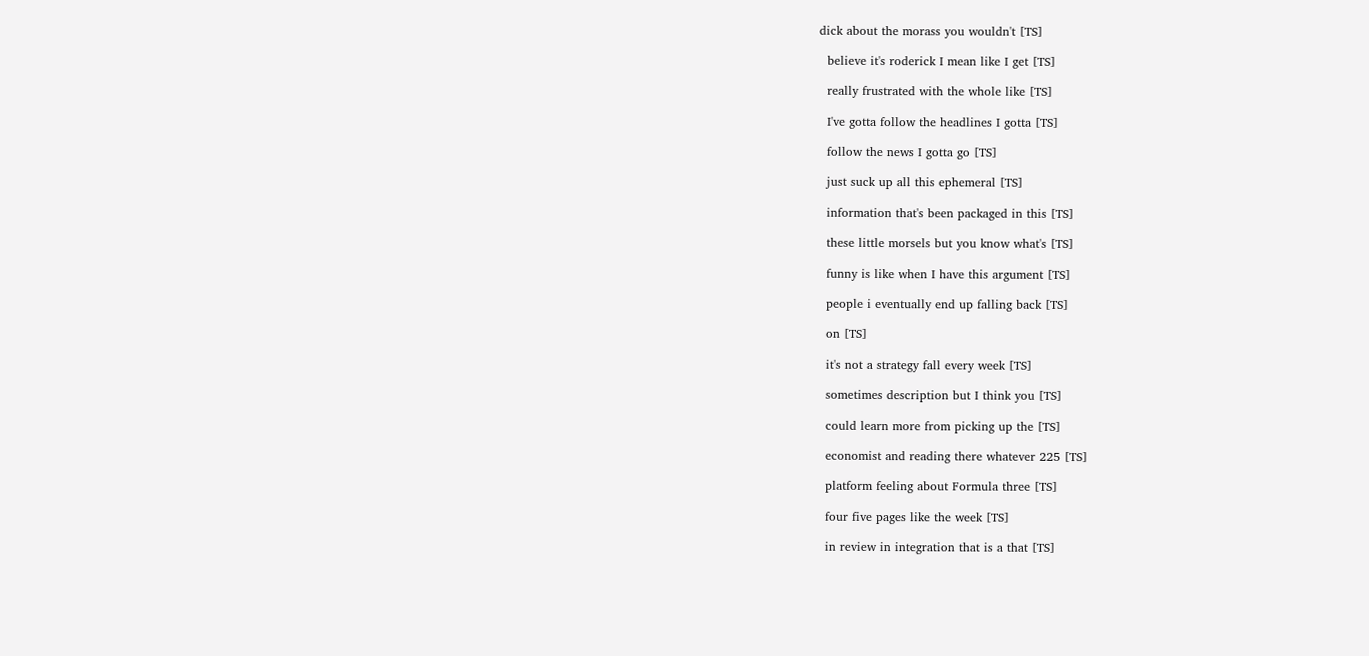dick about the morass you wouldn't [TS]

  believe it's roderick I mean like I get [TS]

  really frustrated with the whole like [TS]

  I've gotta follow the headlines I gotta [TS]

  follow the news I gotta go [TS]

  just suck up all this ephemeral [TS]

  information that's been packaged in this [TS]

  these little morsels but you know what's [TS]

  funny is like when I have this argument [TS]

  people i eventually end up falling back [TS]

  on [TS]

  it's not a strategy fall every week [TS]

  sometimes description but I think you [TS]

  could learn more from picking up the [TS]

  economist and reading there whatever 225 [TS]

  platform feeling about Formula three [TS]

  four five pages like the week [TS]

  in review in integration that is a that [TS]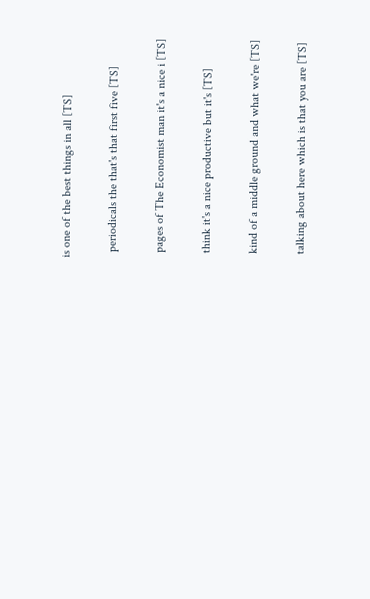is one of the best things in all [TS]

  periodicals the that's that first five [TS]

  pages of The Economist man it's a nice i [TS]

  think it's a nice productive but it's [TS]

  kind of a middle ground and what we're [TS]

  talking about here which is that you are [TS]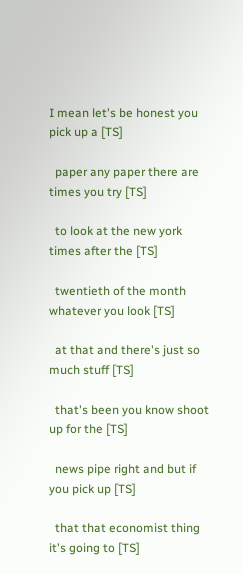I mean let's be honest you pick up a [TS]

  paper any paper there are times you try [TS]

  to look at the new york times after the [TS]

  twentieth of the month whatever you look [TS]

  at that and there's just so much stuff [TS]

  that's been you know shoot up for the [TS]

  news pipe right and but if you pick up [TS]

  that that economist thing it's going to [TS]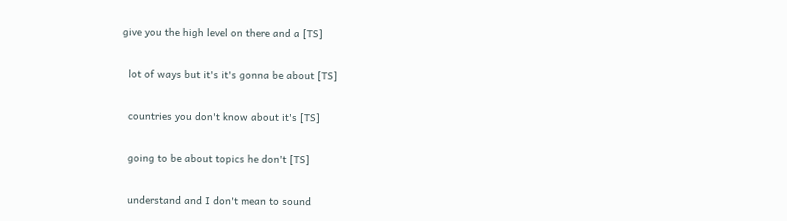give you the high level on there and a [TS]

  lot of ways but it's it's gonna be about [TS]

  countries you don't know about it's [TS]

  going to be about topics he don't [TS]

  understand and I don't mean to sound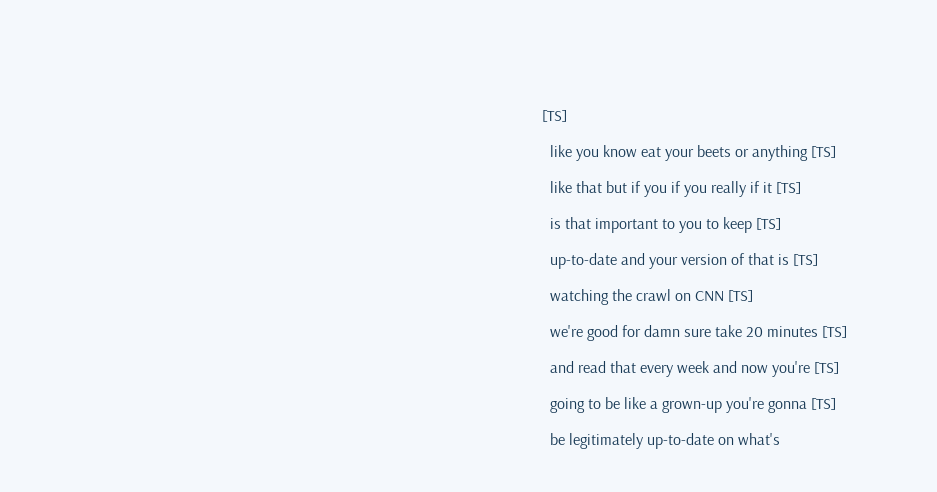[TS]

  like you know eat your beets or anything [TS]

  like that but if you if you really if it [TS]

  is that important to you to keep [TS]

  up-to-date and your version of that is [TS]

  watching the crawl on CNN [TS]

  we're good for damn sure take 20 minutes [TS]

  and read that every week and now you're [TS]

  going to be like a grown-up you're gonna [TS]

  be legitimately up-to-date on what's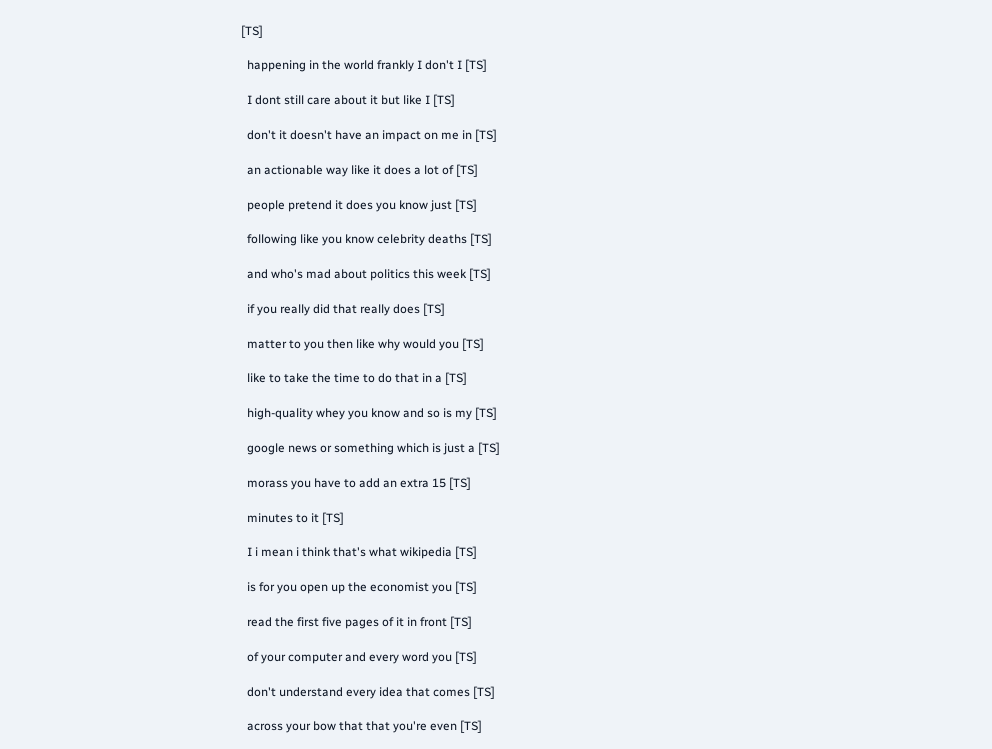[TS]

  happening in the world frankly I don't I [TS]

  I dont still care about it but like I [TS]

  don't it doesn't have an impact on me in [TS]

  an actionable way like it does a lot of [TS]

  people pretend it does you know just [TS]

  following like you know celebrity deaths [TS]

  and who's mad about politics this week [TS]

  if you really did that really does [TS]

  matter to you then like why would you [TS]

  like to take the time to do that in a [TS]

  high-quality whey you know and so is my [TS]

  google news or something which is just a [TS]

  morass you have to add an extra 15 [TS]

  minutes to it [TS]

  I i mean i think that's what wikipedia [TS]

  is for you open up the economist you [TS]

  read the first five pages of it in front [TS]

  of your computer and every word you [TS]

  don't understand every idea that comes [TS]

  across your bow that that you're even [TS]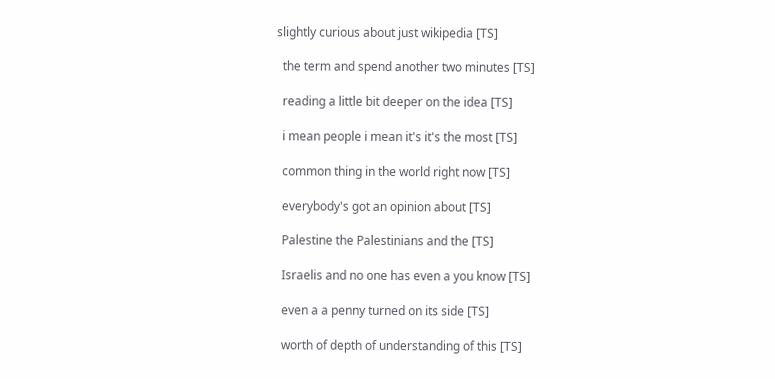slightly curious about just wikipedia [TS]

  the term and spend another two minutes [TS]

  reading a little bit deeper on the idea [TS]

  i mean people i mean it's it's the most [TS]

  common thing in the world right now [TS]

  everybody's got an opinion about [TS]

  Palestine the Palestinians and the [TS]

  Israelis and no one has even a you know [TS]

  even a a penny turned on its side [TS]

  worth of depth of understanding of this [TS]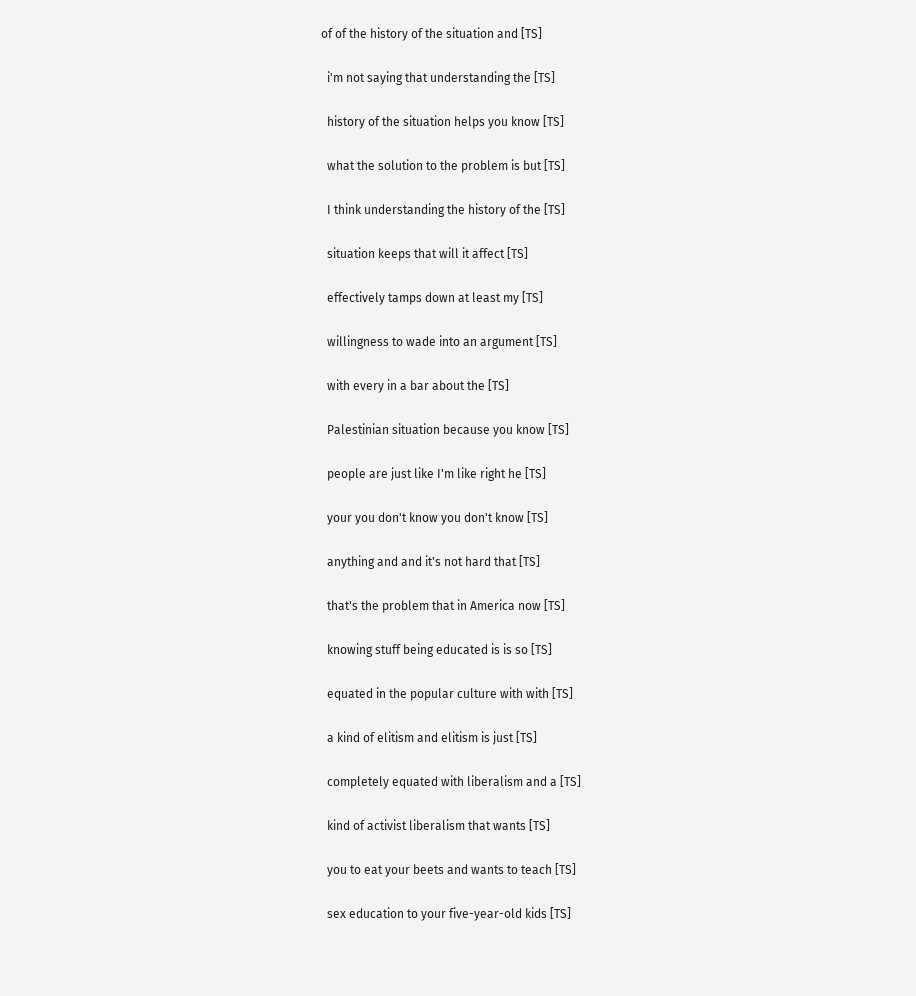of of the history of the situation and [TS]

  i'm not saying that understanding the [TS]

  history of the situation helps you know [TS]

  what the solution to the problem is but [TS]

  I think understanding the history of the [TS]

  situation keeps that will it affect [TS]

  effectively tamps down at least my [TS]

  willingness to wade into an argument [TS]

  with every in a bar about the [TS]

  Palestinian situation because you know [TS]

  people are just like I'm like right he [TS]

  your you don't know you don't know [TS]

  anything and and it's not hard that [TS]

  that's the problem that in America now [TS]

  knowing stuff being educated is is so [TS]

  equated in the popular culture with with [TS]

  a kind of elitism and elitism is just [TS]

  completely equated with liberalism and a [TS]

  kind of activist liberalism that wants [TS]

  you to eat your beets and wants to teach [TS]

  sex education to your five-year-old kids [TS]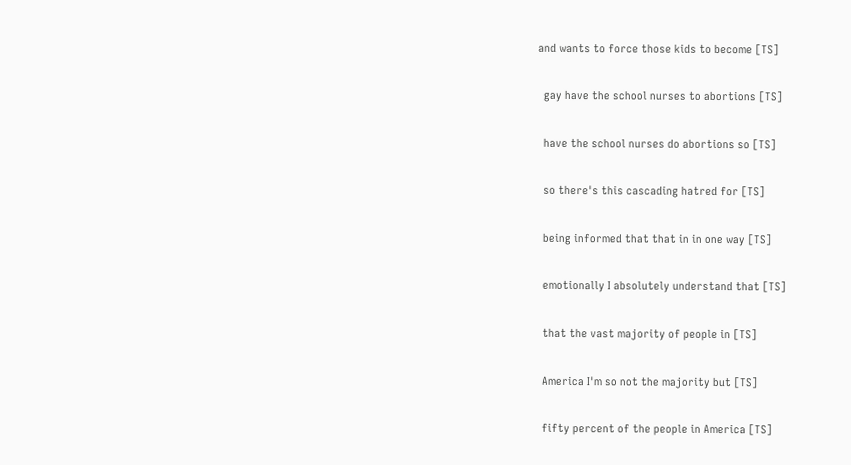and wants to force those kids to become [TS]

  gay have the school nurses to abortions [TS]

  have the school nurses do abortions so [TS]

  so there's this cascading hatred for [TS]

  being informed that that in in one way [TS]

  emotionally I absolutely understand that [TS]

  that the vast majority of people in [TS]

  America I'm so not the majority but [TS]

  fifty percent of the people in America [TS]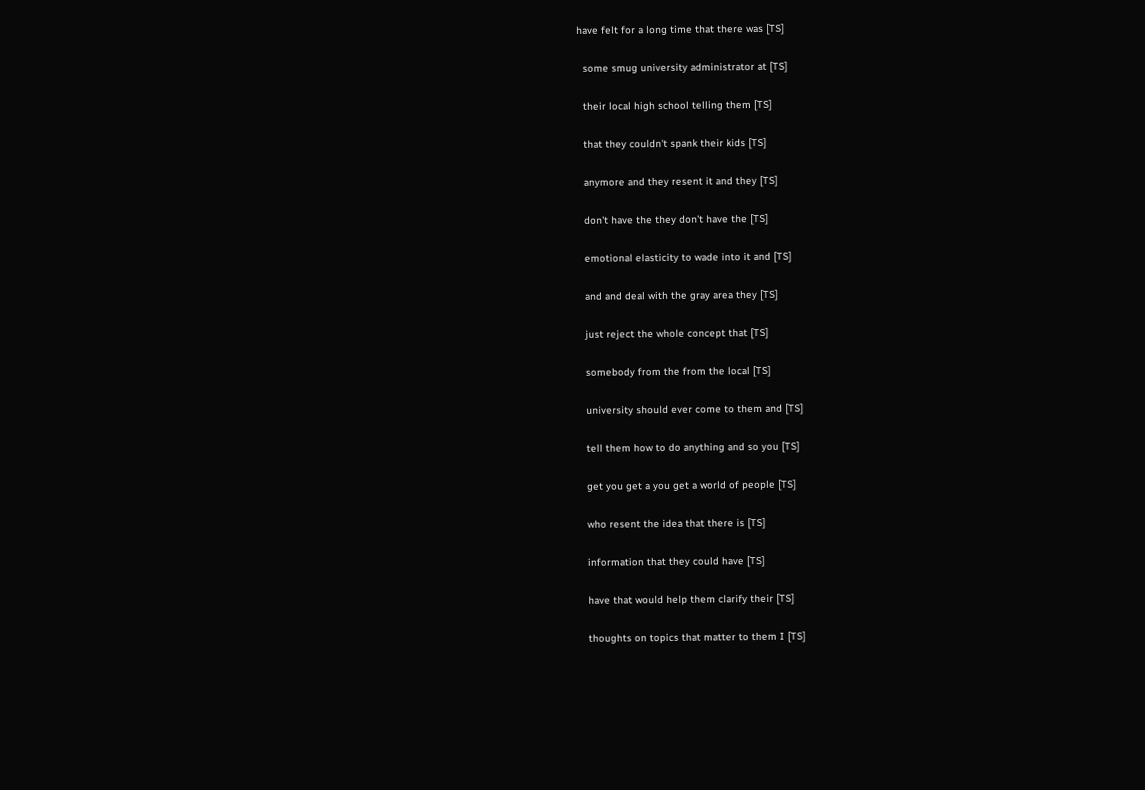have felt for a long time that there was [TS]

  some smug university administrator at [TS]

  their local high school telling them [TS]

  that they couldn't spank their kids [TS]

  anymore and they resent it and they [TS]

  don't have the they don't have the [TS]

  emotional elasticity to wade into it and [TS]

  and and deal with the gray area they [TS]

  just reject the whole concept that [TS]

  somebody from the from the local [TS]

  university should ever come to them and [TS]

  tell them how to do anything and so you [TS]

  get you get a you get a world of people [TS]

  who resent the idea that there is [TS]

  information that they could have [TS]

  have that would help them clarify their [TS]

  thoughts on topics that matter to them I [TS]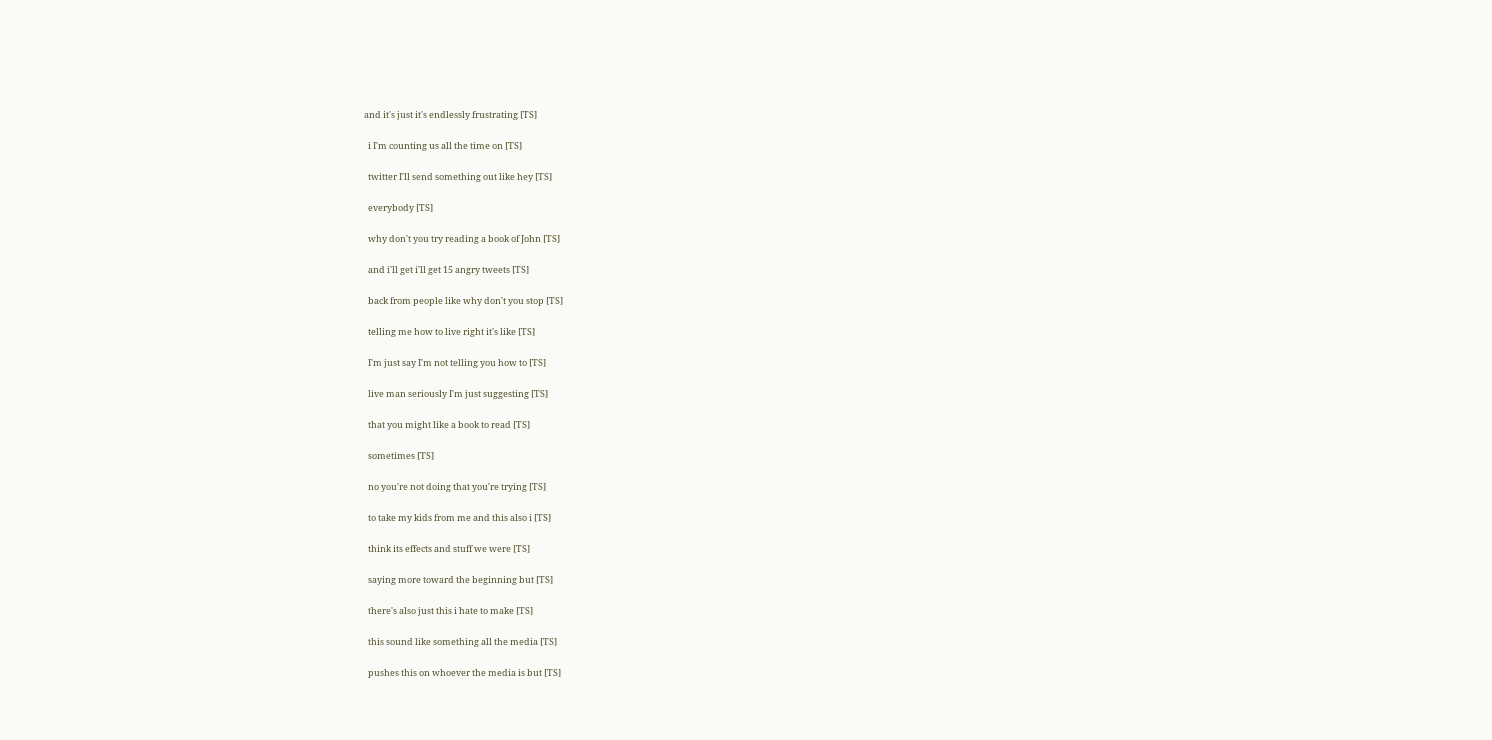and it's just it's endlessly frustrating [TS]

  i I'm counting us all the time on [TS]

  twitter I'll send something out like hey [TS]

  everybody [TS]

  why don't you try reading a book of John [TS]

  and i'll get i'll get 15 angry tweets [TS]

  back from people like why don't you stop [TS]

  telling me how to live right it's like [TS]

  I'm just say I'm not telling you how to [TS]

  live man seriously I'm just suggesting [TS]

  that you might like a book to read [TS]

  sometimes [TS]

  no you're not doing that you're trying [TS]

  to take my kids from me and this also i [TS]

  think its effects and stuff we were [TS]

  saying more toward the beginning but [TS]

  there's also just this i hate to make [TS]

  this sound like something all the media [TS]

  pushes this on whoever the media is but [TS]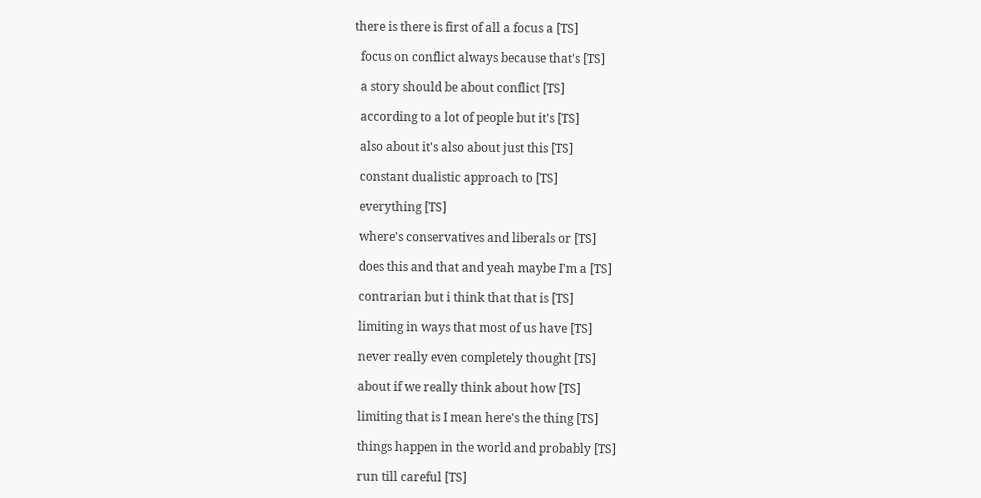there is there is first of all a focus a [TS]

  focus on conflict always because that's [TS]

  a story should be about conflict [TS]

  according to a lot of people but it's [TS]

  also about it's also about just this [TS]

  constant dualistic approach to [TS]

  everything [TS]

  where's conservatives and liberals or [TS]

  does this and that and yeah maybe I'm a [TS]

  contrarian but i think that that is [TS]

  limiting in ways that most of us have [TS]

  never really even completely thought [TS]

  about if we really think about how [TS]

  limiting that is I mean here's the thing [TS]

  things happen in the world and probably [TS]

  run till careful [TS]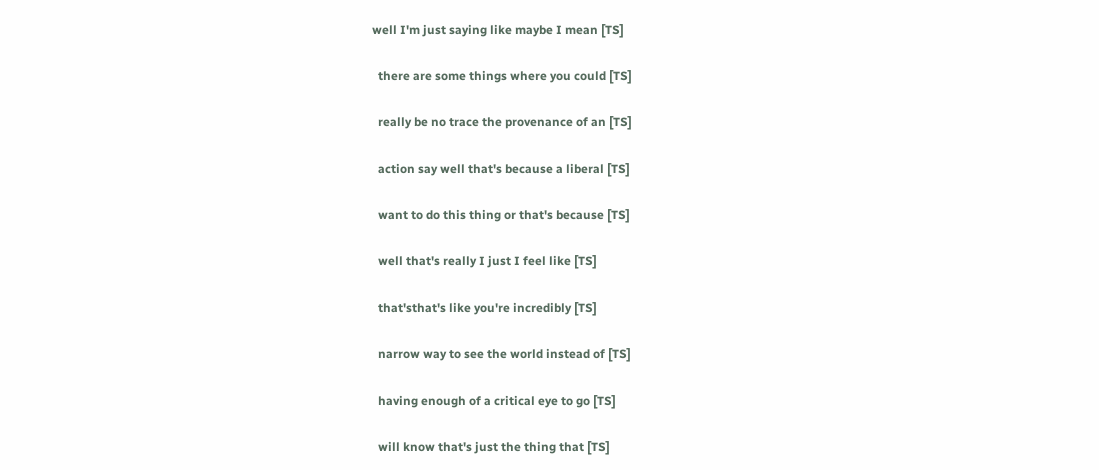well I'm just saying like maybe I mean [TS]

  there are some things where you could [TS]

  really be no trace the provenance of an [TS]

  action say well that's because a liberal [TS]

  want to do this thing or that's because [TS]

  well that's really I just I feel like [TS]

  that'sthat's like you're incredibly [TS]

  narrow way to see the world instead of [TS]

  having enough of a critical eye to go [TS]

  will know that's just the thing that [TS]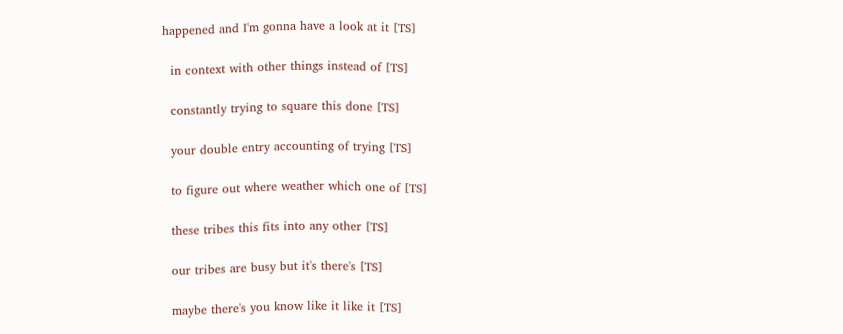happened and I'm gonna have a look at it [TS]

  in context with other things instead of [TS]

  constantly trying to square this done [TS]

  your double entry accounting of trying [TS]

  to figure out where weather which one of [TS]

  these tribes this fits into any other [TS]

  our tribes are busy but it's there's [TS]

  maybe there's you know like it like it [TS]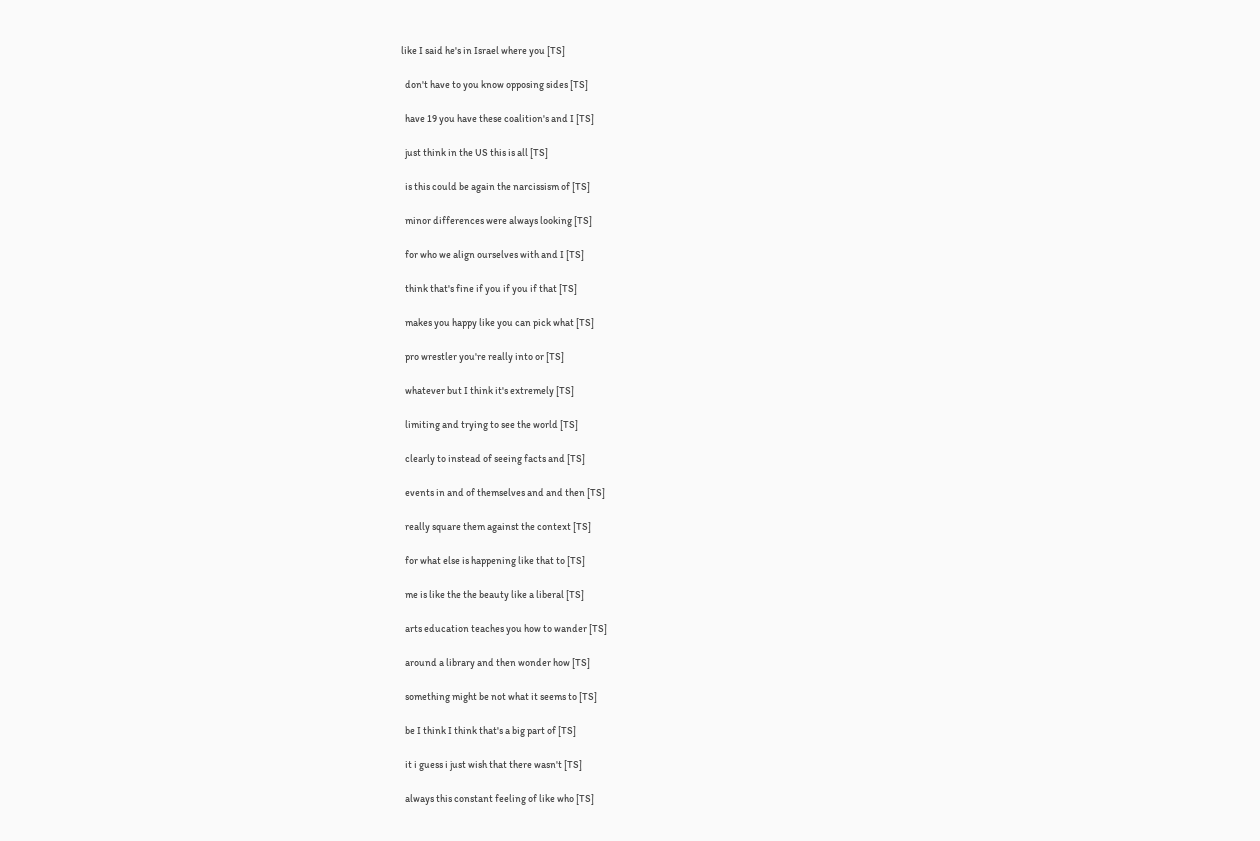like I said he's in Israel where you [TS]

  don't have to you know opposing sides [TS]

  have 19 you have these coalition's and I [TS]

  just think in the US this is all [TS]

  is this could be again the narcissism of [TS]

  minor differences were always looking [TS]

  for who we align ourselves with and I [TS]

  think that's fine if you if you if that [TS]

  makes you happy like you can pick what [TS]

  pro wrestler you're really into or [TS]

  whatever but I think it's extremely [TS]

  limiting and trying to see the world [TS]

  clearly to instead of seeing facts and [TS]

  events in and of themselves and and then [TS]

  really square them against the context [TS]

  for what else is happening like that to [TS]

  me is like the the beauty like a liberal [TS]

  arts education teaches you how to wander [TS]

  around a library and then wonder how [TS]

  something might be not what it seems to [TS]

  be I think I think that's a big part of [TS]

  it i guess i just wish that there wasn't [TS]

  always this constant feeling of like who [TS]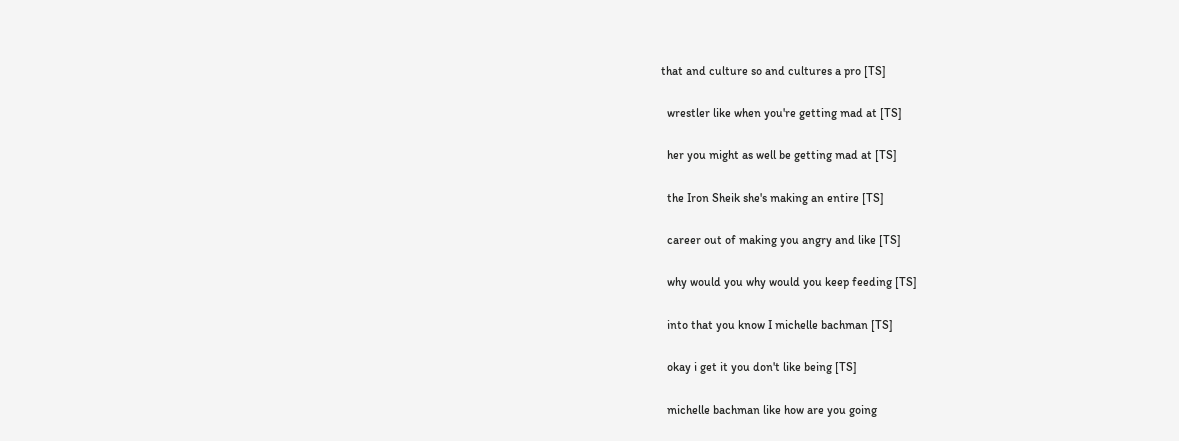that and culture so and cultures a pro [TS]

  wrestler like when you're getting mad at [TS]

  her you might as well be getting mad at [TS]

  the Iron Sheik she's making an entire [TS]

  career out of making you angry and like [TS]

  why would you why would you keep feeding [TS]

  into that you know I michelle bachman [TS]

  okay i get it you don't like being [TS]

  michelle bachman like how are you going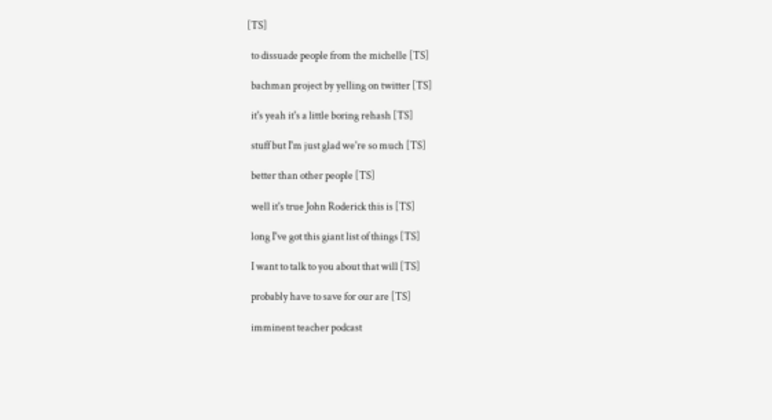[TS]

  to dissuade people from the michelle [TS]

  bachman project by yelling on twitter [TS]

  it's yeah it's a little boring rehash [TS]

  stuff but I'm just glad we're so much [TS]

  better than other people [TS]

  well it's true John Roderick this is [TS]

  long I've got this giant list of things [TS]

  I want to talk to you about that will [TS]

  probably have to save for our are [TS]

  imminent teacher podcast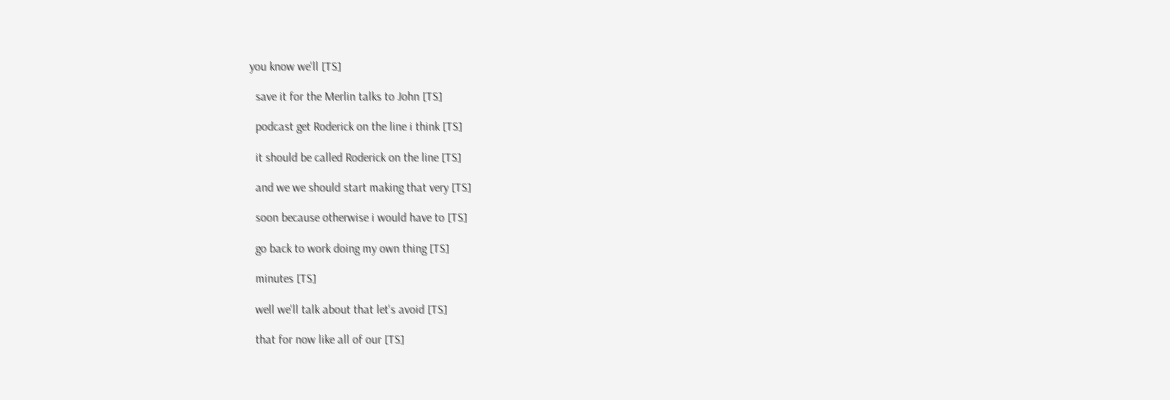you know we'll [TS]

  save it for the Merlin talks to John [TS]

  podcast get Roderick on the line i think [TS]

  it should be called Roderick on the line [TS]

  and we we should start making that very [TS]

  soon because otherwise i would have to [TS]

  go back to work doing my own thing [TS]

  minutes [TS]

  well we'll talk about that let's avoid [TS]

  that for now like all of our [TS]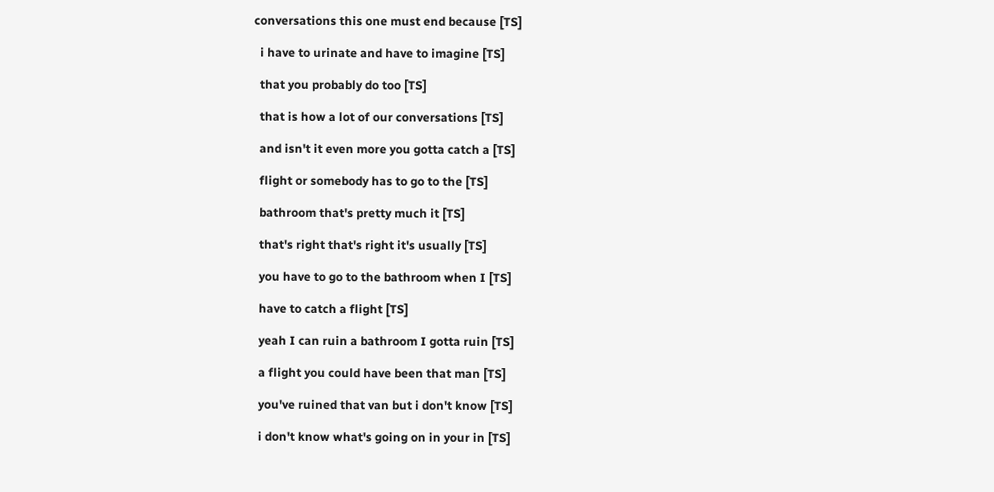conversations this one must end because [TS]

  i have to urinate and have to imagine [TS]

  that you probably do too [TS]

  that is how a lot of our conversations [TS]

  and isn't it even more you gotta catch a [TS]

  flight or somebody has to go to the [TS]

  bathroom that's pretty much it [TS]

  that's right that's right it's usually [TS]

  you have to go to the bathroom when I [TS]

  have to catch a flight [TS]

  yeah I can ruin a bathroom I gotta ruin [TS]

  a flight you could have been that man [TS]

  you've ruined that van but i don't know [TS]

  i don't know what's going on in your in [TS]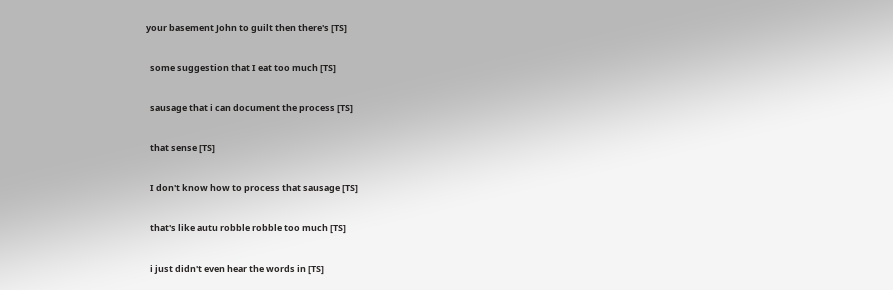your basement John to guilt then there's [TS]

  some suggestion that I eat too much [TS]

  sausage that i can document the process [TS]

  that sense [TS]

  I don't know how to process that sausage [TS]

  that's like autu robble robble too much [TS]

  i just didn't even hear the words in [TS]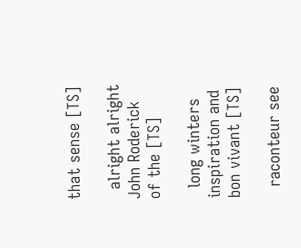that sense [TS]

  alright alright John Roderick of the [TS]

  long winters inspiration and bon vivant [TS]

  raconteur see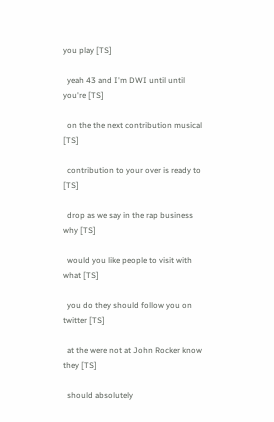you play [TS]

  yeah 43 and I'm DWI until until you're [TS]

  on the the next contribution musical [TS]

  contribution to your over is ready to [TS]

  drop as we say in the rap business why [TS]

  would you like people to visit with what [TS]

  you do they should follow you on twitter [TS]

  at the were not at John Rocker know they [TS]

  should absolutely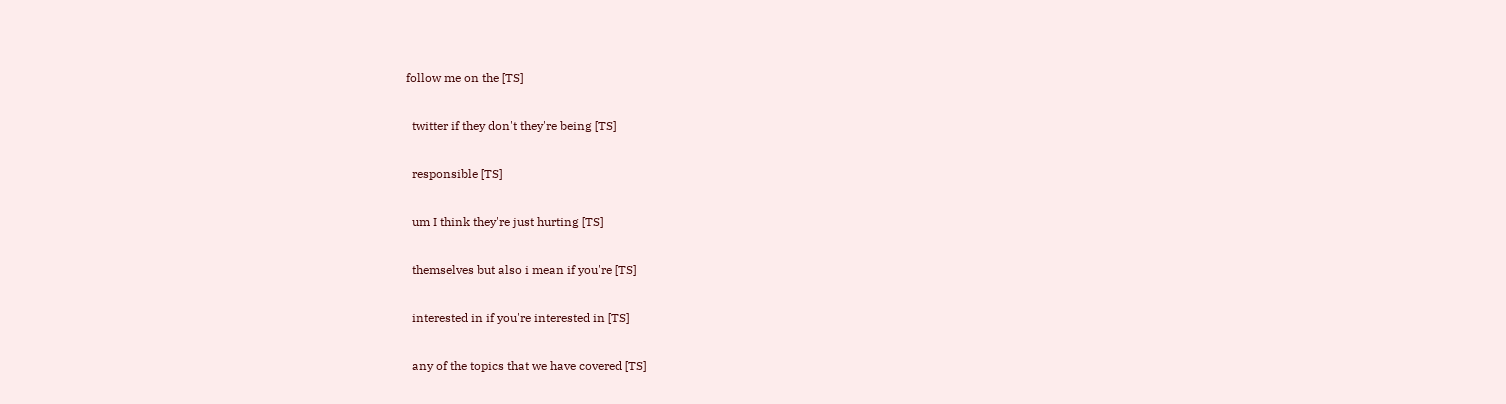follow me on the [TS]

  twitter if they don't they're being [TS]

  responsible [TS]

  um I think they're just hurting [TS]

  themselves but also i mean if you're [TS]

  interested in if you're interested in [TS]

  any of the topics that we have covered [TS]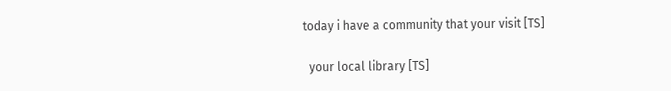today i have a community that your visit [TS]

  your local library [TS]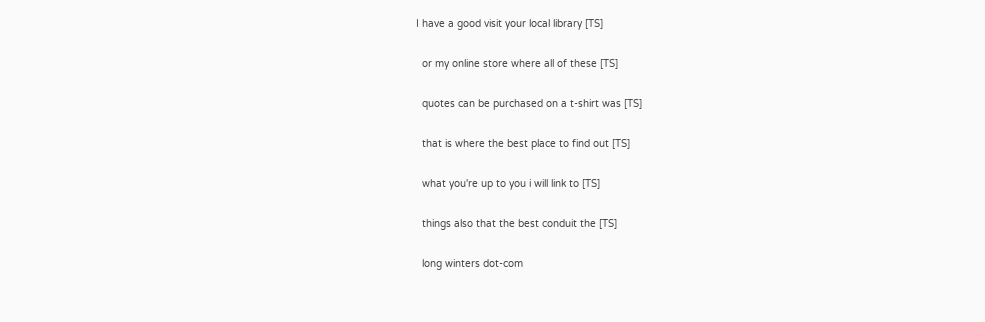I have a good visit your local library [TS]

  or my online store where all of these [TS]

  quotes can be purchased on a t-shirt was [TS]

  that is where the best place to find out [TS]

  what you're up to you i will link to [TS]

  things also that the best conduit the [TS]

  long winters dot-com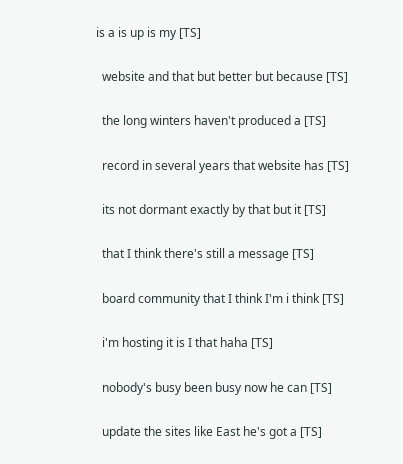is a is up is my [TS]

  website and that but better but because [TS]

  the long winters haven't produced a [TS]

  record in several years that website has [TS]

  its not dormant exactly by that but it [TS]

  that I think there's still a message [TS]

  board community that I think I'm i think [TS]

  i'm hosting it is I that haha [TS]

  nobody's busy been busy now he can [TS]

  update the sites like East he's got a [TS]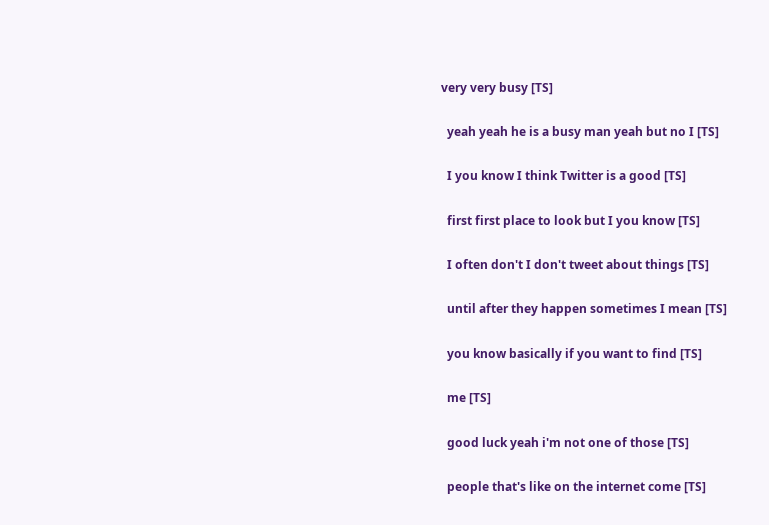very very busy [TS]

  yeah yeah he is a busy man yeah but no I [TS]

  I you know I think Twitter is a good [TS]

  first first place to look but I you know [TS]

  I often don't I don't tweet about things [TS]

  until after they happen sometimes I mean [TS]

  you know basically if you want to find [TS]

  me [TS]

  good luck yeah i'm not one of those [TS]

  people that's like on the internet come [TS]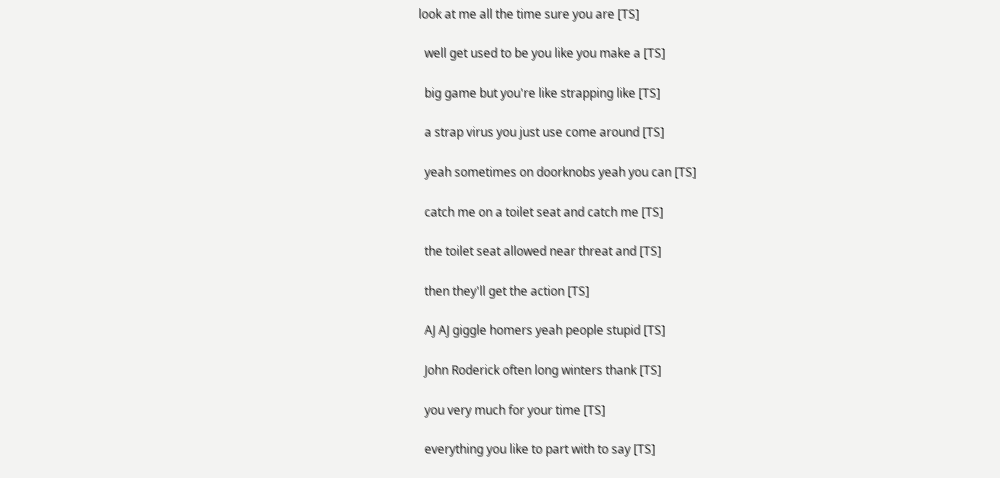look at me all the time sure you are [TS]

  well get used to be you like you make a [TS]

  big game but you're like strapping like [TS]

  a strap virus you just use come around [TS]

  yeah sometimes on doorknobs yeah you can [TS]

  catch me on a toilet seat and catch me [TS]

  the toilet seat allowed near threat and [TS]

  then they'll get the action [TS]

  AJ AJ giggle homers yeah people stupid [TS]

  John Roderick often long winters thank [TS]

  you very much for your time [TS]

  everything you like to part with to say [TS]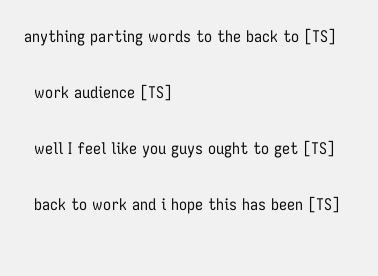anything parting words to the back to [TS]

  work audience [TS]

  well I feel like you guys ought to get [TS]

  back to work and i hope this has been [TS]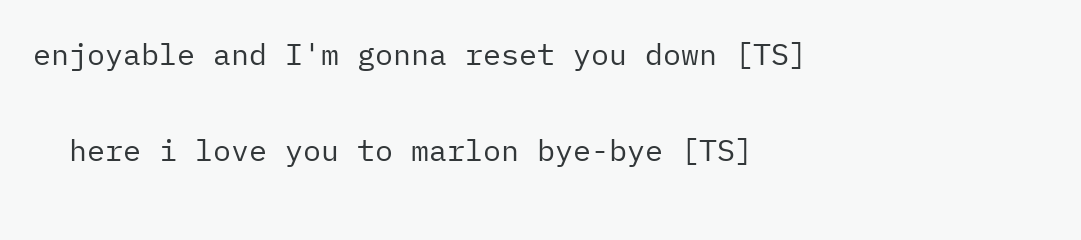enjoyable and I'm gonna reset you down [TS]

  here i love you to marlon bye-bye [TS]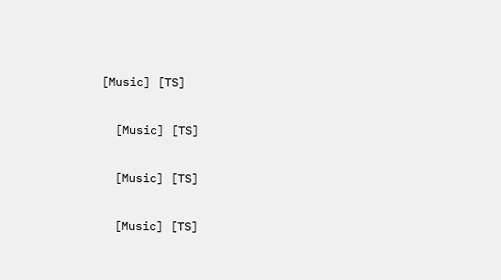[Music] [TS]

  [Music] [TS]

  [Music] [TS]

  [Music] [TS]